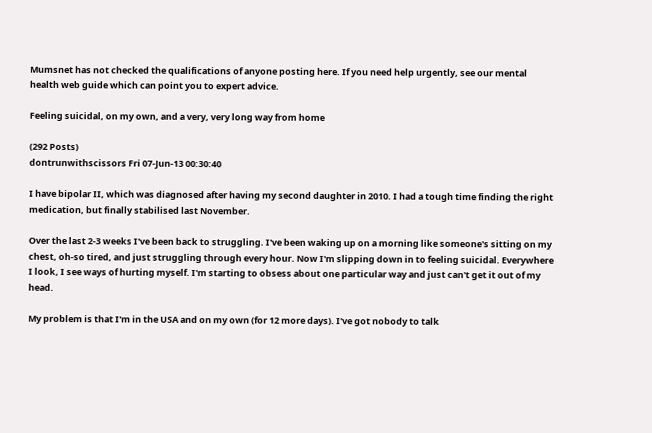Mumsnet has not checked the qualifications of anyone posting here. If you need help urgently, see our mental health web guide which can point you to expert advice.

Feeling suicidal, on my own, and a very, very long way from home

(292 Posts)
dontrunwithscissors Fri 07-Jun-13 00:30:40

I have bipolar II, which was diagnosed after having my second daughter in 2010. I had a tough time finding the right medication, but finally stabilised last November.

Over the last 2-3 weeks I've been back to struggling. I've been waking up on a morning like someone's sitting on my chest, oh-so tired, and just struggling through every hour. Now I'm slipping down in to feeling suicidal. Everywhere I look, I see ways of hurting myself. I'm starting to obsess about one particular way and just can't get it out of my head.

My problem is that I'm in the USA and on my own (for 12 more days). I've got nobody to talk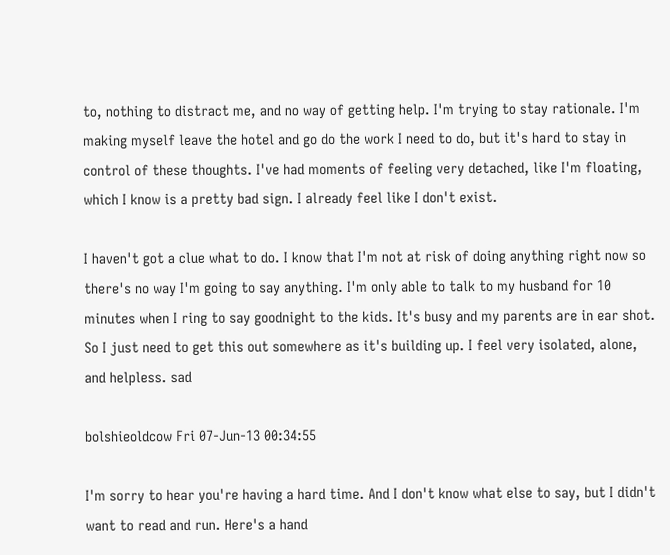to, nothing to distract me, and no way of getting help. I'm trying to stay rationale. I'm making myself leave the hotel and go do the work I need to do, but it's hard to stay in control of these thoughts. I've had moments of feeling very detached, like I'm floating, which I know is a pretty bad sign. I already feel like I don't exist.

I haven't got a clue what to do. I know that I'm not at risk of doing anything right now so there's no way I'm going to say anything. I'm only able to talk to my husband for 10 minutes when I ring to say goodnight to the kids. It's busy and my parents are in ear shot. So I just need to get this out somewhere as it's building up. I feel very isolated, alone, and helpless. sad

bolshieoldcow Fri 07-Jun-13 00:34:55

I'm sorry to hear you're having a hard time. And I don't know what else to say, but I didn't want to read and run. Here's a hand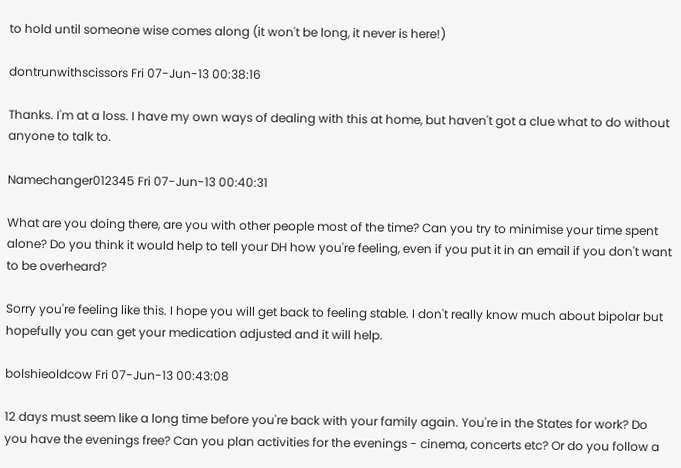to hold until someone wise comes along (it won't be long, it never is here!)

dontrunwithscissors Fri 07-Jun-13 00:38:16

Thanks. I'm at a loss. I have my own ways of dealing with this at home, but haven't got a clue what to do without anyone to talk to.

Namechanger012345 Fri 07-Jun-13 00:40:31

What are you doing there, are you with other people most of the time? Can you try to minimise your time spent alone? Do you think it would help to tell your DH how you're feeling, even if you put it in an email if you don't want to be overheard?

Sorry you're feeling like this. I hope you will get back to feeling stable. I don't really know much about bipolar but hopefully you can get your medication adjusted and it will help.

bolshieoldcow Fri 07-Jun-13 00:43:08

12 days must seem like a long time before you're back with your family again. You're in the States for work? Do you have the evenings free? Can you plan activities for the evenings - cinema, concerts etc? Or do you follow a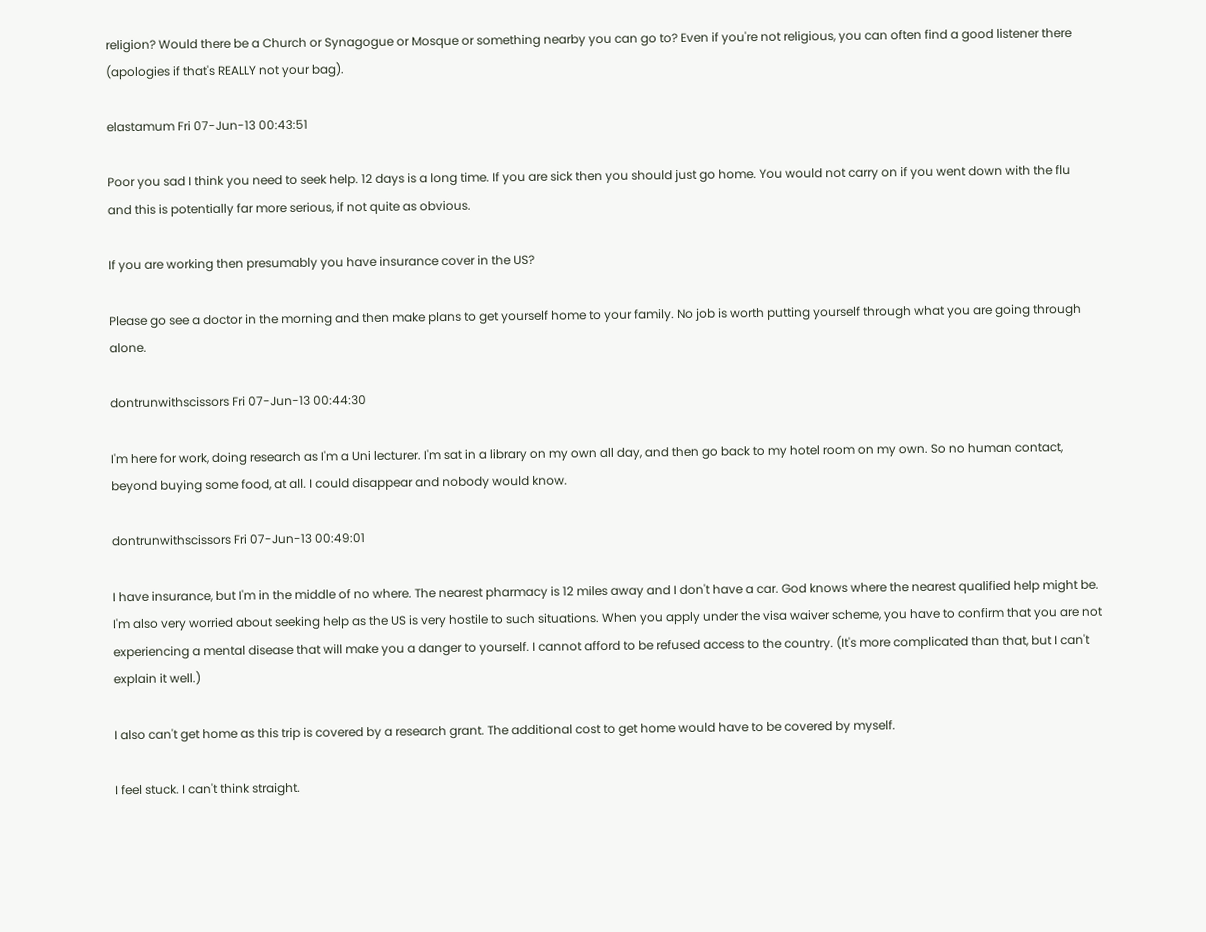religion? Would there be a Church or Synagogue or Mosque or something nearby you can go to? Even if you're not religious, you can often find a good listener there (apologies if that's REALLY not your bag).

elastamum Fri 07-Jun-13 00:43:51

Poor you sad I think you need to seek help. 12 days is a long time. If you are sick then you should just go home. You would not carry on if you went down with the flu and this is potentially far more serious, if not quite as obvious.

If you are working then presumably you have insurance cover in the US?

Please go see a doctor in the morning and then make plans to get yourself home to your family. No job is worth putting yourself through what you are going through alone.

dontrunwithscissors Fri 07-Jun-13 00:44:30

I'm here for work, doing research as I'm a Uni lecturer. I'm sat in a library on my own all day, and then go back to my hotel room on my own. So no human contact, beyond buying some food, at all. I could disappear and nobody would know.

dontrunwithscissors Fri 07-Jun-13 00:49:01

I have insurance, but I'm in the middle of no where. The nearest pharmacy is 12 miles away and I don't have a car. God knows where the nearest qualified help might be. I'm also very worried about seeking help as the US is very hostile to such situations. When you apply under the visa waiver scheme, you have to confirm that you are not experiencing a mental disease that will make you a danger to yourself. I cannot afford to be refused access to the country. (It's more complicated than that, but I can't explain it well.)

I also can't get home as this trip is covered by a research grant. The additional cost to get home would have to be covered by myself.

I feel stuck. I can't think straight.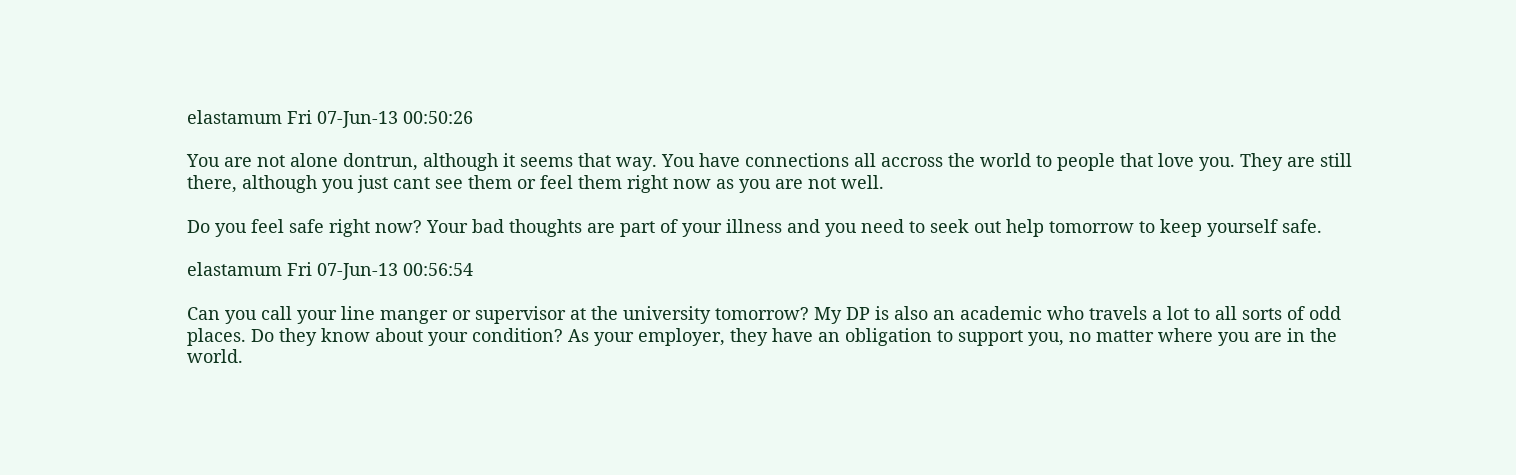elastamum Fri 07-Jun-13 00:50:26

You are not alone dontrun, although it seems that way. You have connections all accross the world to people that love you. They are still there, although you just cant see them or feel them right now as you are not well.

Do you feel safe right now? Your bad thoughts are part of your illness and you need to seek out help tomorrow to keep yourself safe.

elastamum Fri 07-Jun-13 00:56:54

Can you call your line manger or supervisor at the university tomorrow? My DP is also an academic who travels a lot to all sorts of odd places. Do they know about your condition? As your employer, they have an obligation to support you, no matter where you are in the world.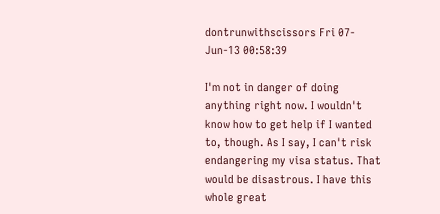dontrunwithscissors Fri 07-Jun-13 00:58:39

I'm not in danger of doing anything right now. I wouldn't know how to get help if I wanted to, though. As I say, I can't risk endangering my visa status. That would be disastrous. I have this whole great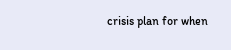crisis plan for when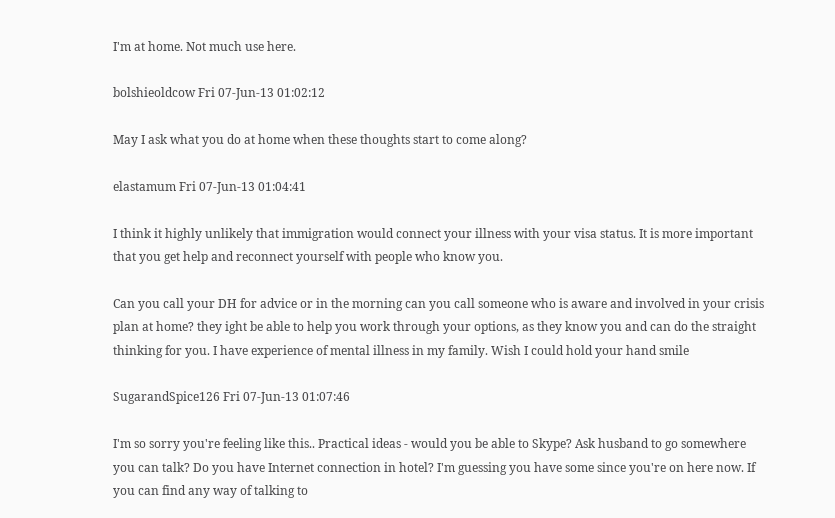I'm at home. Not much use here.

bolshieoldcow Fri 07-Jun-13 01:02:12

May I ask what you do at home when these thoughts start to come along?

elastamum Fri 07-Jun-13 01:04:41

I think it highly unlikely that immigration would connect your illness with your visa status. It is more important that you get help and reconnect yourself with people who know you.

Can you call your DH for advice or in the morning can you call someone who is aware and involved in your crisis plan at home? they ight be able to help you work through your options, as they know you and can do the straight thinking for you. I have experience of mental illness in my family. Wish I could hold your hand smile

SugarandSpice126 Fri 07-Jun-13 01:07:46

I'm so sorry you're feeling like this.. Practical ideas - would you be able to Skype? Ask husband to go somewhere you can talk? Do you have Internet connection in hotel? I'm guessing you have some since you're on here now. If you can find any way of talking to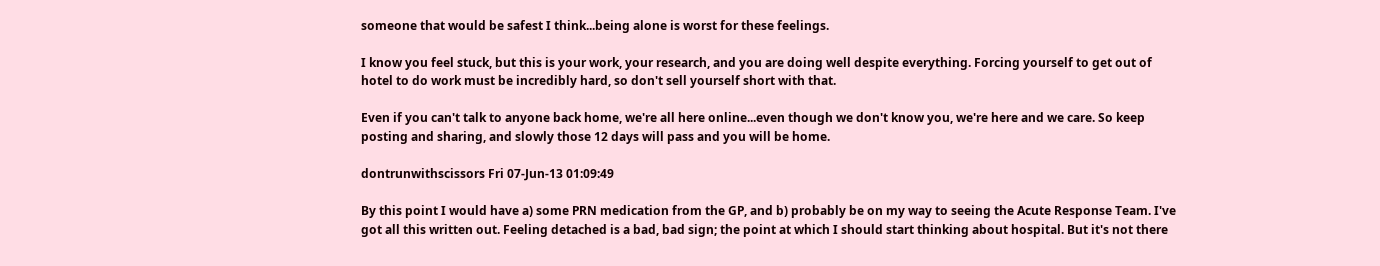someone that would be safest I think...being alone is worst for these feelings.

I know you feel stuck, but this is your work, your research, and you are doing well despite everything. Forcing yourself to get out of hotel to do work must be incredibly hard, so don't sell yourself short with that.

Even if you can't talk to anyone back home, we're all here online...even though we don't know you, we're here and we care. So keep posting and sharing, and slowly those 12 days will pass and you will be home.

dontrunwithscissors Fri 07-Jun-13 01:09:49

By this point I would have a) some PRN medication from the GP, and b) probably be on my way to seeing the Acute Response Team. I've got all this written out. Feeling detached is a bad, bad sign; the point at which I should start thinking about hospital. But it's not there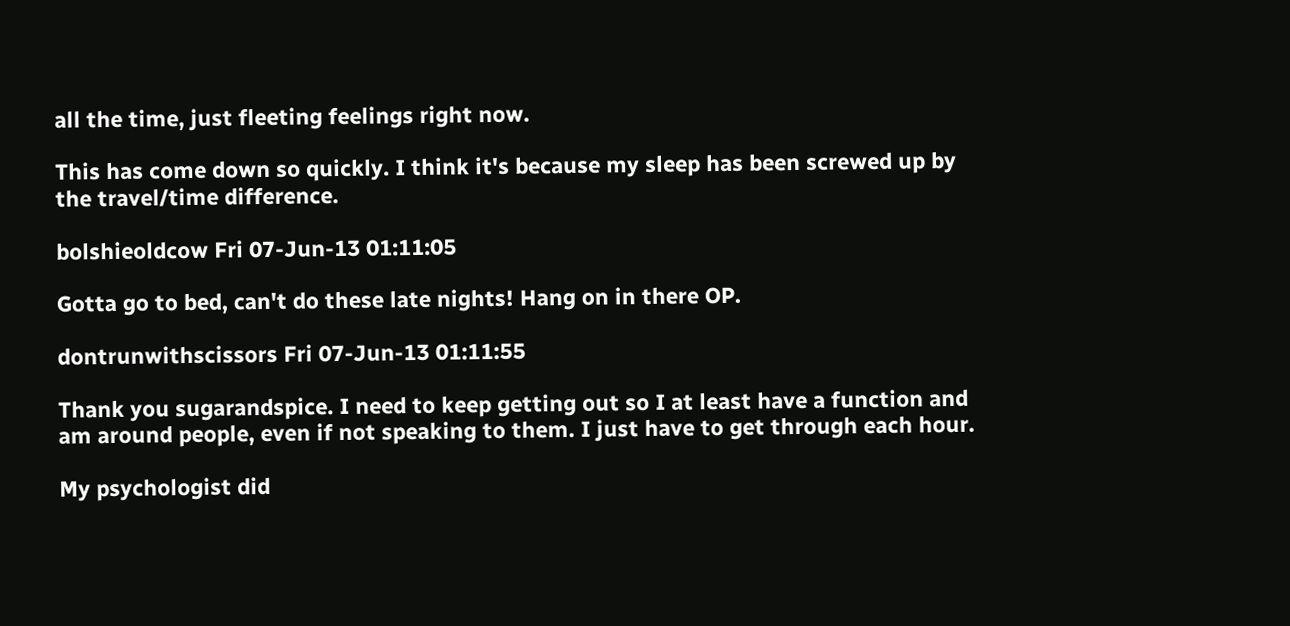all the time, just fleeting feelings right now.

This has come down so quickly. I think it's because my sleep has been screwed up by the travel/time difference.

bolshieoldcow Fri 07-Jun-13 01:11:05

Gotta go to bed, can't do these late nights! Hang on in there OP.

dontrunwithscissors Fri 07-Jun-13 01:11:55

Thank you sugarandspice. I need to keep getting out so I at least have a function and am around people, even if not speaking to them. I just have to get through each hour.

My psychologist did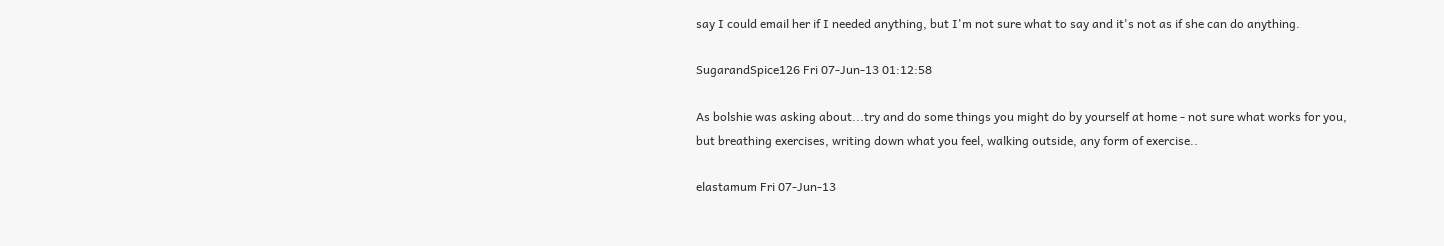say I could email her if I needed anything, but I'm not sure what to say and it's not as if she can do anything.

SugarandSpice126 Fri 07-Jun-13 01:12:58

As bolshie was asking about...try and do some things you might do by yourself at home - not sure what works for you, but breathing exercises, writing down what you feel, walking outside, any form of exercise..

elastamum Fri 07-Jun-13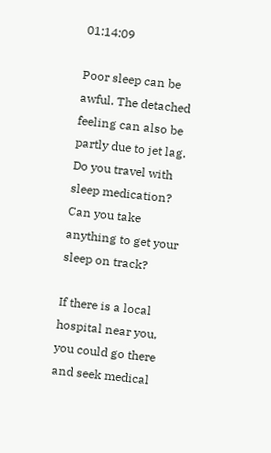01:14:09

Poor sleep can be awful. The detached feeling can also be partly due to jet lag. Do you travel with sleep medication? Can you take anything to get your sleep on track?

If there is a local hospital near you, you could go there and seek medical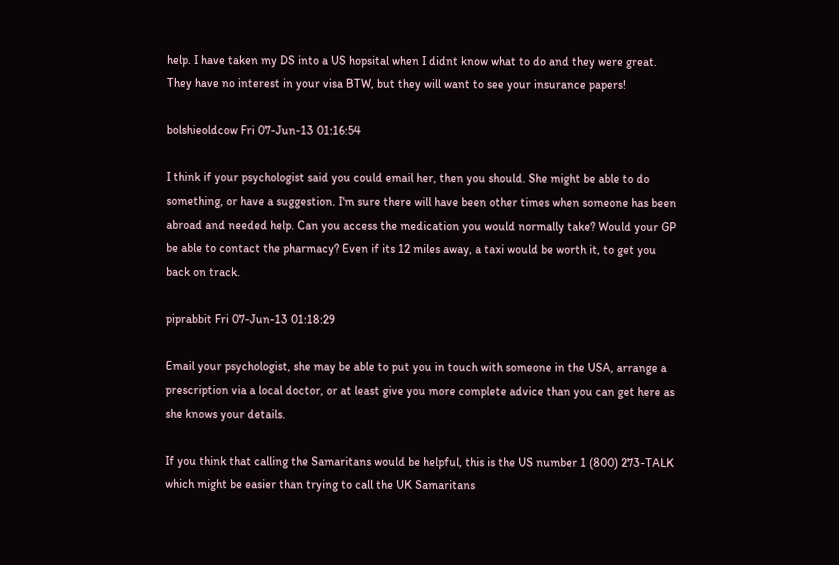help. I have taken my DS into a US hopsital when I didnt know what to do and they were great. They have no interest in your visa BTW, but they will want to see your insurance papers!

bolshieoldcow Fri 07-Jun-13 01:16:54

I think if your psychologist said you could email her, then you should. She might be able to do something, or have a suggestion. I'm sure there will have been other times when someone has been abroad and needed help. Can you access the medication you would normally take? Would your GP be able to contact the pharmacy? Even if its 12 miles away, a taxi would be worth it, to get you back on track.

piprabbit Fri 07-Jun-13 01:18:29

Email your psychologist, she may be able to put you in touch with someone in the USA, arrange a prescription via a local doctor, or at least give you more complete advice than you can get here as she knows your details.

If you think that calling the Samaritans would be helpful, this is the US number 1 (800) 273-TALK which might be easier than trying to call the UK Samaritans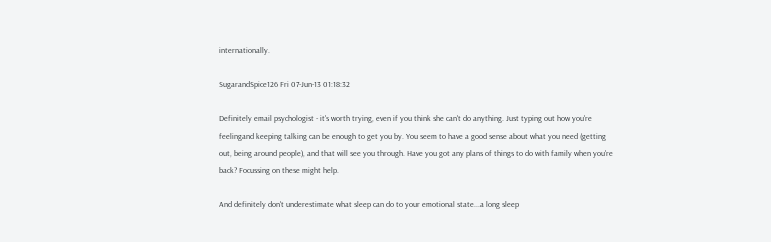internationally.

SugarandSpice126 Fri 07-Jun-13 01:18:32

Definitely email psychologist - it's worth trying, even if you think she can't do anything. Just typing out how you're feelingand keeping talking can be enough to get you by. You seem to have a good sense about what you need (getting out, being around people), and that will see you through. Have you got any plans of things to do with family when you're back? Focussing on these might help.

And definitely don't underestimate what sleep can do to your emotional state...a long sleep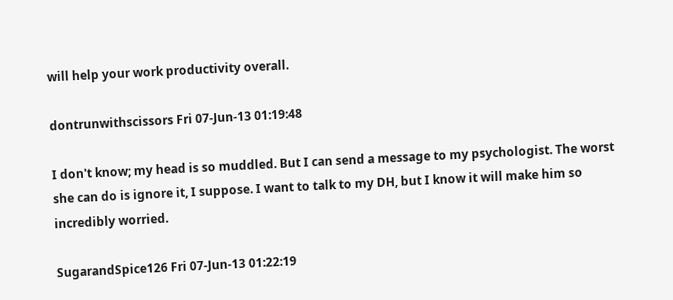will help your work productivity overall.

dontrunwithscissors Fri 07-Jun-13 01:19:48

I don't know; my head is so muddled. But I can send a message to my psychologist. The worst she can do is ignore it, I suppose. I want to talk to my DH, but I know it will make him so incredibly worried.

SugarandSpice126 Fri 07-Jun-13 01:22:19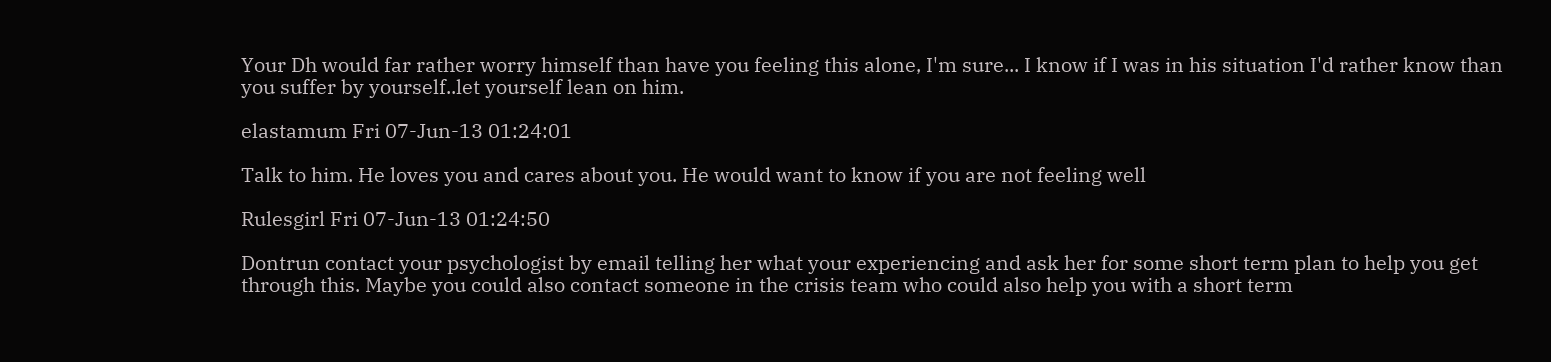Your Dh would far rather worry himself than have you feeling this alone, I'm sure... I know if I was in his situation I'd rather know than you suffer by yourself..let yourself lean on him.

elastamum Fri 07-Jun-13 01:24:01

Talk to him. He loves you and cares about you. He would want to know if you are not feeling well

Rulesgirl Fri 07-Jun-13 01:24:50

Dontrun contact your psychologist by email telling her what your experiencing and ask her for some short term plan to help you get through this. Maybe you could also contact someone in the crisis team who could also help you with a short term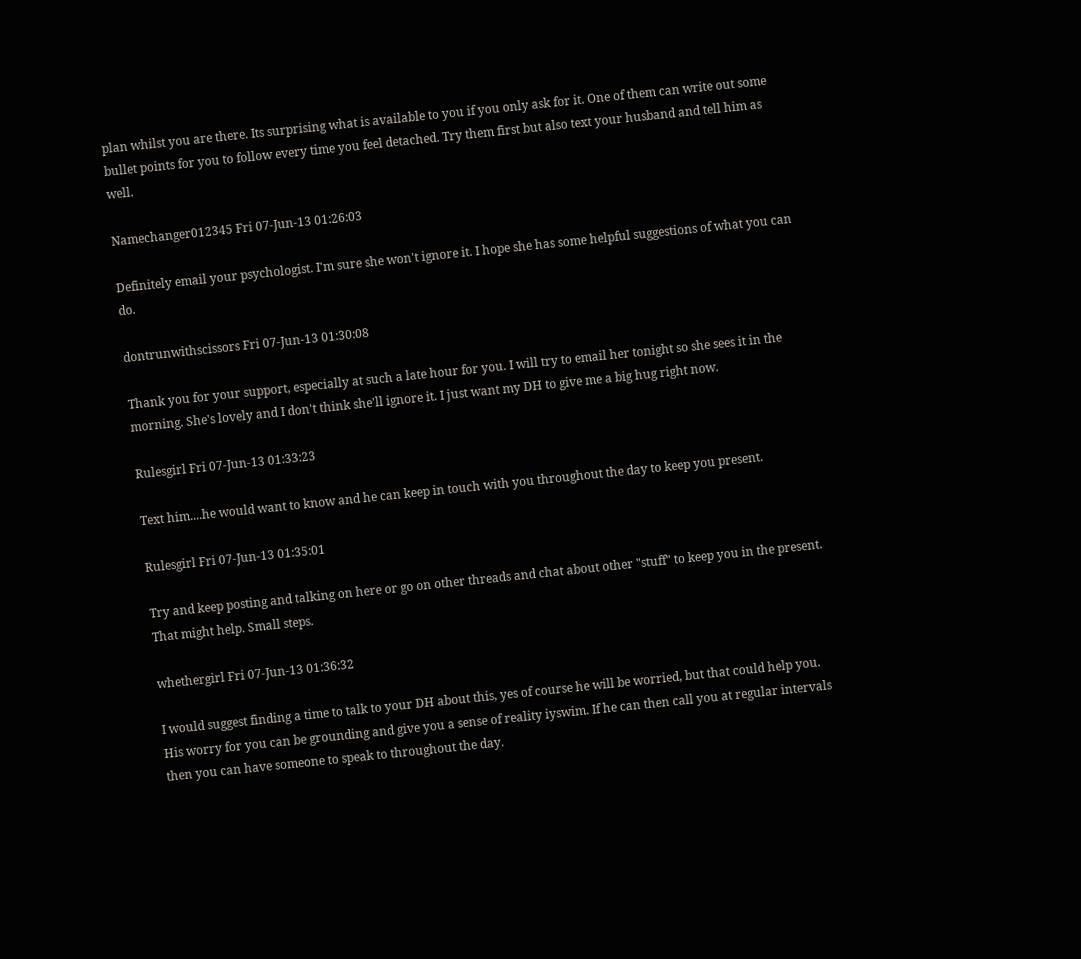plan whilst you are there. Its surprising what is available to you if you only ask for it. One of them can write out some bullet points for you to follow every time you feel detached. Try them first but also text your husband and tell him as well.

Namechanger012345 Fri 07-Jun-13 01:26:03

Definitely email your psychologist. I'm sure she won't ignore it. I hope she has some helpful suggestions of what you can do.

dontrunwithscissors Fri 07-Jun-13 01:30:08

Thank you for your support, especially at such a late hour for you. I will try to email her tonight so she sees it in the morning. She's lovely and I don't think she'll ignore it. I just want my DH to give me a big hug right now.

Rulesgirl Fri 07-Jun-13 01:33:23

Text him....he would want to know and he can keep in touch with you throughout the day to keep you present.

Rulesgirl Fri 07-Jun-13 01:35:01

Try and keep posting and talking on here or go on other threads and chat about other "stuff" to keep you in the present. That might help. Small steps.

whethergirl Fri 07-Jun-13 01:36:32

I would suggest finding a time to talk to your DH about this, yes of course he will be worried, but that could help you. His worry for you can be grounding and give you a sense of reality iyswim. If he can then call you at regular intervals then you can have someone to speak to throughout the day.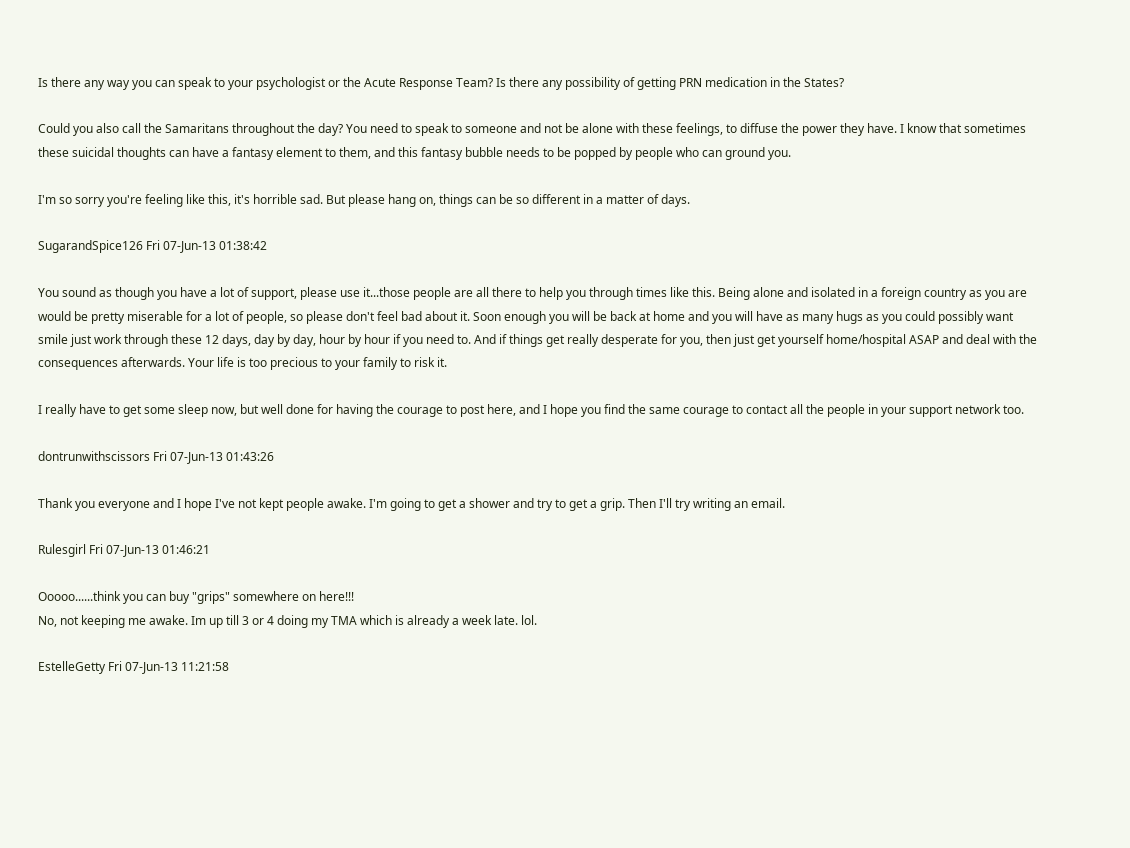Is there any way you can speak to your psychologist or the Acute Response Team? Is there any possibility of getting PRN medication in the States?

Could you also call the Samaritans throughout the day? You need to speak to someone and not be alone with these feelings, to diffuse the power they have. I know that sometimes these suicidal thoughts can have a fantasy element to them, and this fantasy bubble needs to be popped by people who can ground you.

I'm so sorry you're feeling like this, it's horrible sad. But please hang on, things can be so different in a matter of days.

SugarandSpice126 Fri 07-Jun-13 01:38:42

You sound as though you have a lot of support, please use it...those people are all there to help you through times like this. Being alone and isolated in a foreign country as you are would be pretty miserable for a lot of people, so please don't feel bad about it. Soon enough you will be back at home and you will have as many hugs as you could possibly want smile just work through these 12 days, day by day, hour by hour if you need to. And if things get really desperate for you, then just get yourself home/hospital ASAP and deal with the consequences afterwards. Your life is too precious to your family to risk it.

I really have to get some sleep now, but well done for having the courage to post here, and I hope you find the same courage to contact all the people in your support network too.

dontrunwithscissors Fri 07-Jun-13 01:43:26

Thank you everyone and I hope I've not kept people awake. I'm going to get a shower and try to get a grip. Then I'll try writing an email.

Rulesgirl Fri 07-Jun-13 01:46:21

Ooooo......think you can buy "grips" somewhere on here!!!
No, not keeping me awake. Im up till 3 or 4 doing my TMA which is already a week late. lol.

EstelleGetty Fri 07-Jun-13 11:21:58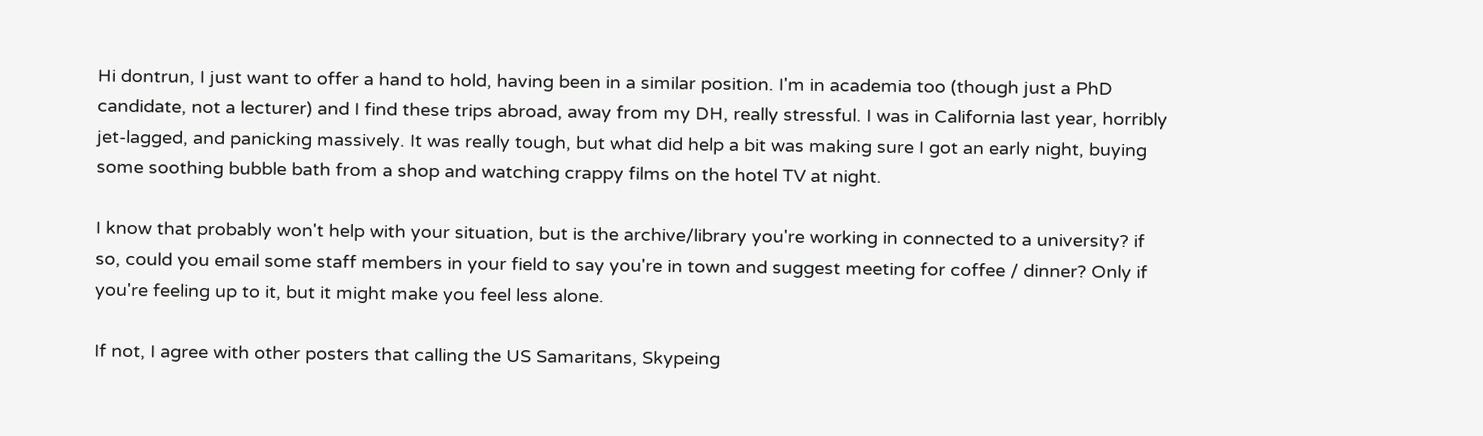Hi dontrun, I just want to offer a hand to hold, having been in a similar position. I'm in academia too (though just a PhD candidate, not a lecturer) and I find these trips abroad, away from my DH, really stressful. I was in California last year, horribly jet-lagged, and panicking massively. It was really tough, but what did help a bit was making sure I got an early night, buying some soothing bubble bath from a shop and watching crappy films on the hotel TV at night.

I know that probably won't help with your situation, but is the archive/library you're working in connected to a university? if so, could you email some staff members in your field to say you're in town and suggest meeting for coffee / dinner? Only if you're feeling up to it, but it might make you feel less alone.

If not, I agree with other posters that calling the US Samaritans, Skypeing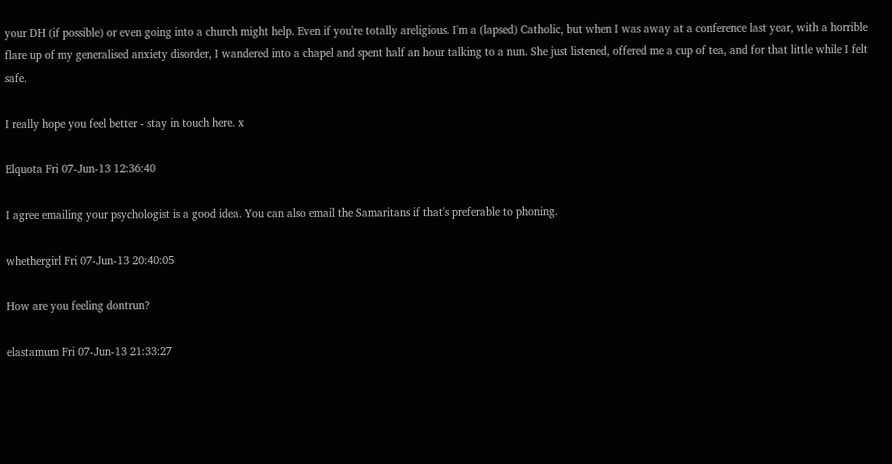your DH (if possible) or even going into a church might help. Even if you're totally areligious. I'm a (lapsed) Catholic, but when I was away at a conference last year, with a horrible flare up of my generalised anxiety disorder, I wandered into a chapel and spent half an hour talking to a nun. She just listened, offered me a cup of tea, and for that little while I felt safe.

I really hope you feel better - stay in touch here. x

Elquota Fri 07-Jun-13 12:36:40

I agree emailing your psychologist is a good idea. You can also email the Samaritans if that's preferable to phoning.

whethergirl Fri 07-Jun-13 20:40:05

How are you feeling dontrun?

elastamum Fri 07-Jun-13 21:33:27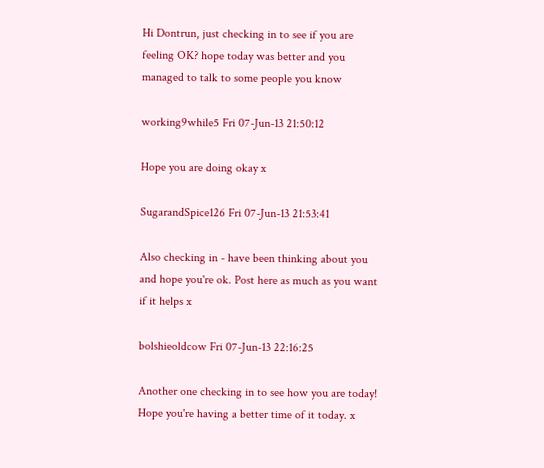Hi Dontrun, just checking in to see if you are feeling OK? hope today was better and you managed to talk to some people you know

working9while5 Fri 07-Jun-13 21:50:12

Hope you are doing okay x

SugarandSpice126 Fri 07-Jun-13 21:53:41

Also checking in - have been thinking about you and hope you're ok. Post here as much as you want if it helps x

bolshieoldcow Fri 07-Jun-13 22:16:25

Another one checking in to see how you are today! Hope you're having a better time of it today. x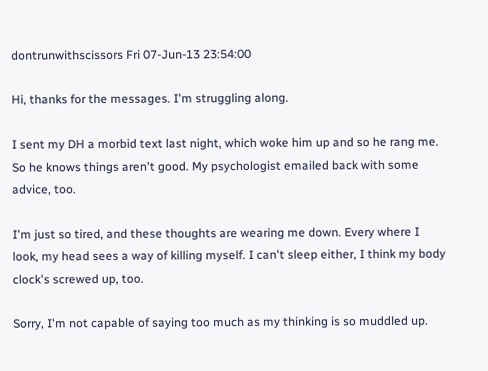dontrunwithscissors Fri 07-Jun-13 23:54:00

Hi, thanks for the messages. I'm struggling along.

I sent my DH a morbid text last night, which woke him up and so he rang me. So he knows things aren't good. My psychologist emailed back with some advice, too.

I'm just so tired, and these thoughts are wearing me down. Every where I look, my head sees a way of killing myself. I can't sleep either, I think my body clock's screwed up, too.

Sorry, I'm not capable of saying too much as my thinking is so muddled up.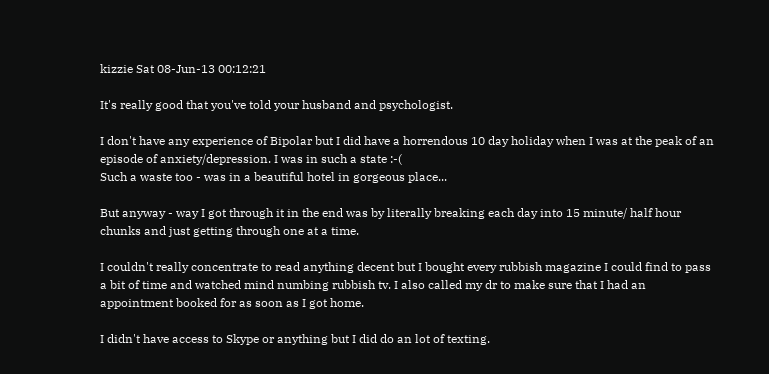kizzie Sat 08-Jun-13 00:12:21

It's really good that you've told your husband and psychologist.

I don't have any experience of Bipolar but I did have a horrendous 10 day holiday when I was at the peak of an episode of anxiety/depression. I was in such a state :-(
Such a waste too - was in a beautiful hotel in gorgeous place...

But anyway - way I got through it in the end was by literally breaking each day into 15 minute/ half hour chunks and just getting through one at a time.

I couldn't really concentrate to read anything decent but I bought every rubbish magazine I could find to pass a bit of time and watched mind numbing rubbish tv. I also called my dr to make sure that I had an appointment booked for as soon as I got home.

I didn't have access to Skype or anything but I did do an lot of texting.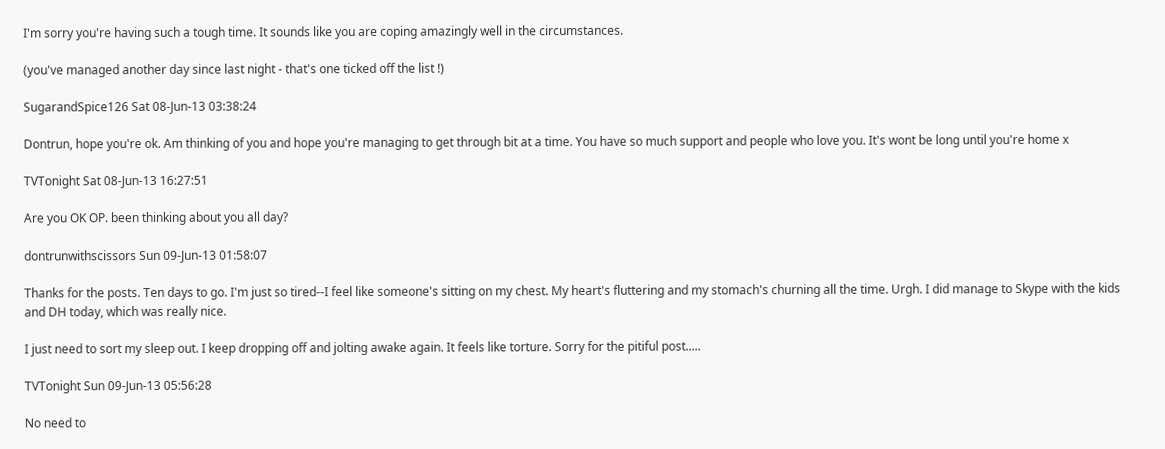I'm sorry you're having such a tough time. It sounds like you are coping amazingly well in the circumstances.

(you've managed another day since last night - that's one ticked off the list !)

SugarandSpice126 Sat 08-Jun-13 03:38:24

Dontrun, hope you're ok. Am thinking of you and hope you're managing to get through bit at a time. You have so much support and people who love you. It's wont be long until you're home x

TVTonight Sat 08-Jun-13 16:27:51

Are you OK OP. been thinking about you all day?

dontrunwithscissors Sun 09-Jun-13 01:58:07

Thanks for the posts. Ten days to go. I'm just so tired--I feel like someone's sitting on my chest. My heart's fluttering and my stomach's churning all the time. Urgh. I did manage to Skype with the kids and DH today, which was really nice.

I just need to sort my sleep out. I keep dropping off and jolting awake again. It feels like torture. Sorry for the pitiful post.....

TVTonight Sun 09-Jun-13 05:56:28

No need to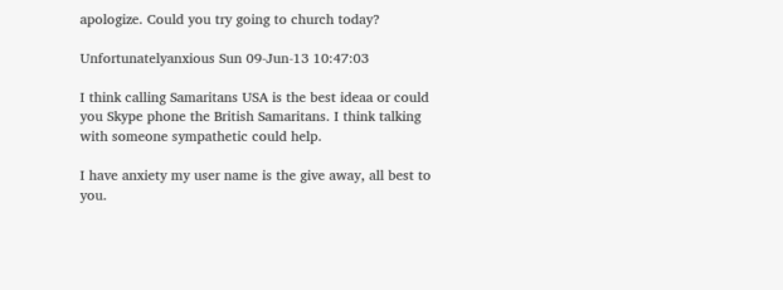apologize. Could you try going to church today?

Unfortunatelyanxious Sun 09-Jun-13 10:47:03

I think calling Samaritans USA is the best ideaa or could you Skype phone the British Samaritans. I think talking with someone sympathetic could help.

I have anxiety my user name is the give away, all best to you.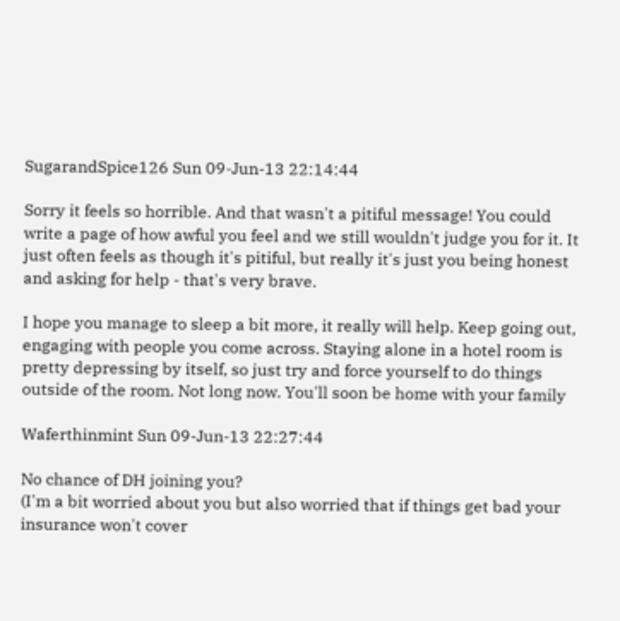SugarandSpice126 Sun 09-Jun-13 22:14:44

Sorry it feels so horrible. And that wasn't a pitiful message! You could write a page of how awful you feel and we still wouldn't judge you for it. It just often feels as though it's pitiful, but really it's just you being honest and asking for help - that's very brave.

I hope you manage to sleep a bit more, it really will help. Keep going out, engaging with people you come across. Staying alone in a hotel room is pretty depressing by itself, so just try and force yourself to do things outside of the room. Not long now. You'll soon be home with your family

Waferthinmint Sun 09-Jun-13 22:27:44

No chance of DH joining you?
(I'm a bit worried about you but also worried that if things get bad your insurance won't cover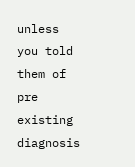unless you told them of pre existing diagnosis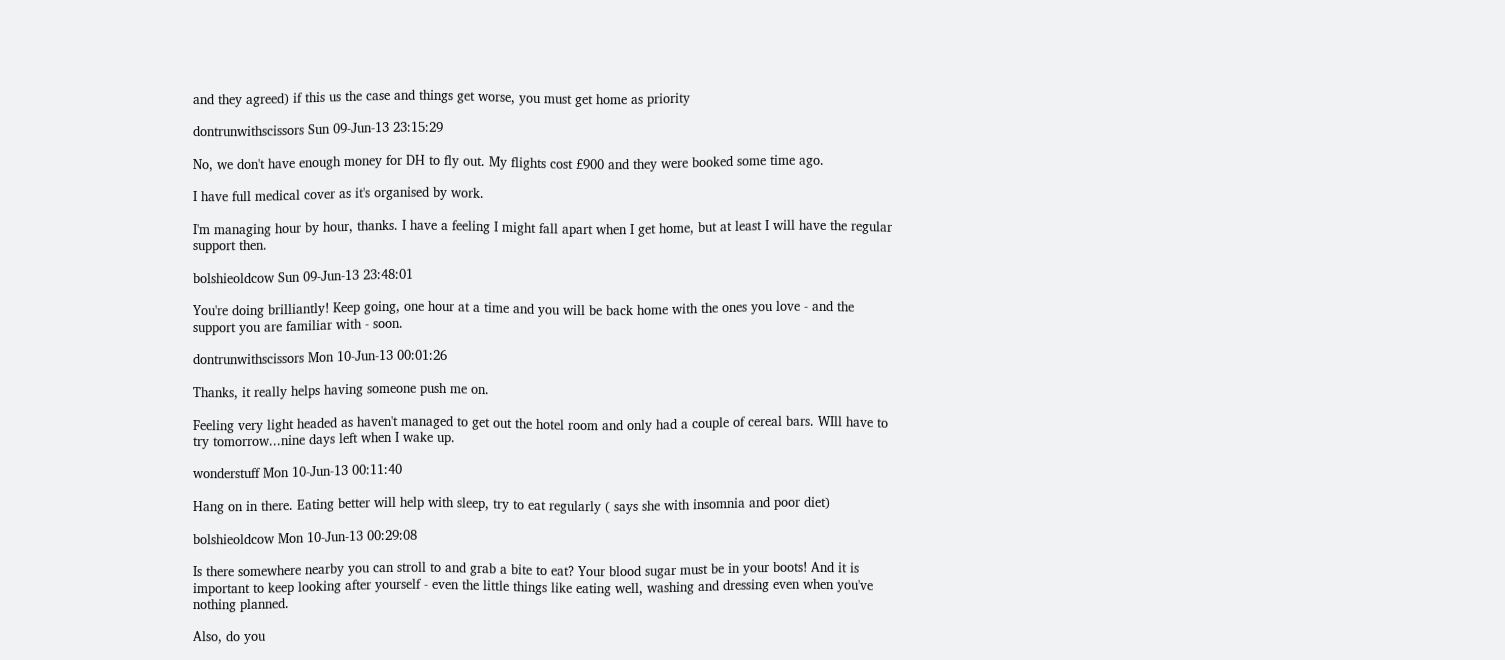and they agreed) if this us the case and things get worse, you must get home as priority

dontrunwithscissors Sun 09-Jun-13 23:15:29

No, we don't have enough money for DH to fly out. My flights cost £900 and they were booked some time ago.

I have full medical cover as it's organised by work.

I'm managing hour by hour, thanks. I have a feeling I might fall apart when I get home, but at least I will have the regular support then.

bolshieoldcow Sun 09-Jun-13 23:48:01

You're doing brilliantly! Keep going, one hour at a time and you will be back home with the ones you love - and the support you are familiar with - soon.

dontrunwithscissors Mon 10-Jun-13 00:01:26

Thanks, it really helps having someone push me on.

Feeling very light headed as haven't managed to get out the hotel room and only had a couple of cereal bars. WIll have to try tomorrow...nine days left when I wake up.

wonderstuff Mon 10-Jun-13 00:11:40

Hang on in there. Eating better will help with sleep, try to eat regularly ( says she with insomnia and poor diet)

bolshieoldcow Mon 10-Jun-13 00:29:08

Is there somewhere nearby you can stroll to and grab a bite to eat? Your blood sugar must be in your boots! And it is important to keep looking after yourself - even the little things like eating well, washing and dressing even when you've nothing planned.

Also, do you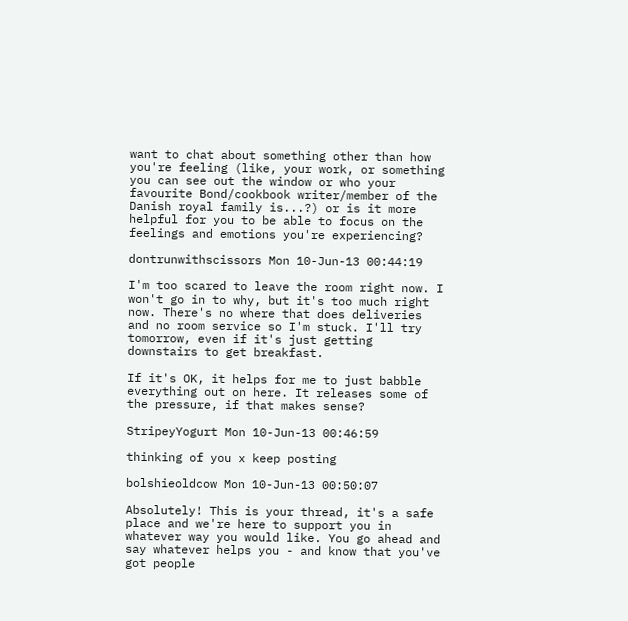want to chat about something other than how you're feeling (like, your work, or something you can see out the window or who your favourite Bond/cookbook writer/member of the Danish royal family is...?) or is it more helpful for you to be able to focus on the feelings and emotions you're experiencing?

dontrunwithscissors Mon 10-Jun-13 00:44:19

I'm too scared to leave the room right now. I won't go in to why, but it's too much right now. There's no where that does deliveries and no room service so I'm stuck. I'll try tomorrow, even if it's just getting downstairs to get breakfast.

If it's OK, it helps for me to just babble everything out on here. It releases some of the pressure, if that makes sense?

StripeyYogurt Mon 10-Jun-13 00:46:59

thinking of you x keep posting

bolshieoldcow Mon 10-Jun-13 00:50:07

Absolutely! This is your thread, it's a safe place and we're here to support you in whatever way you would like. You go ahead and say whatever helps you - and know that you've got people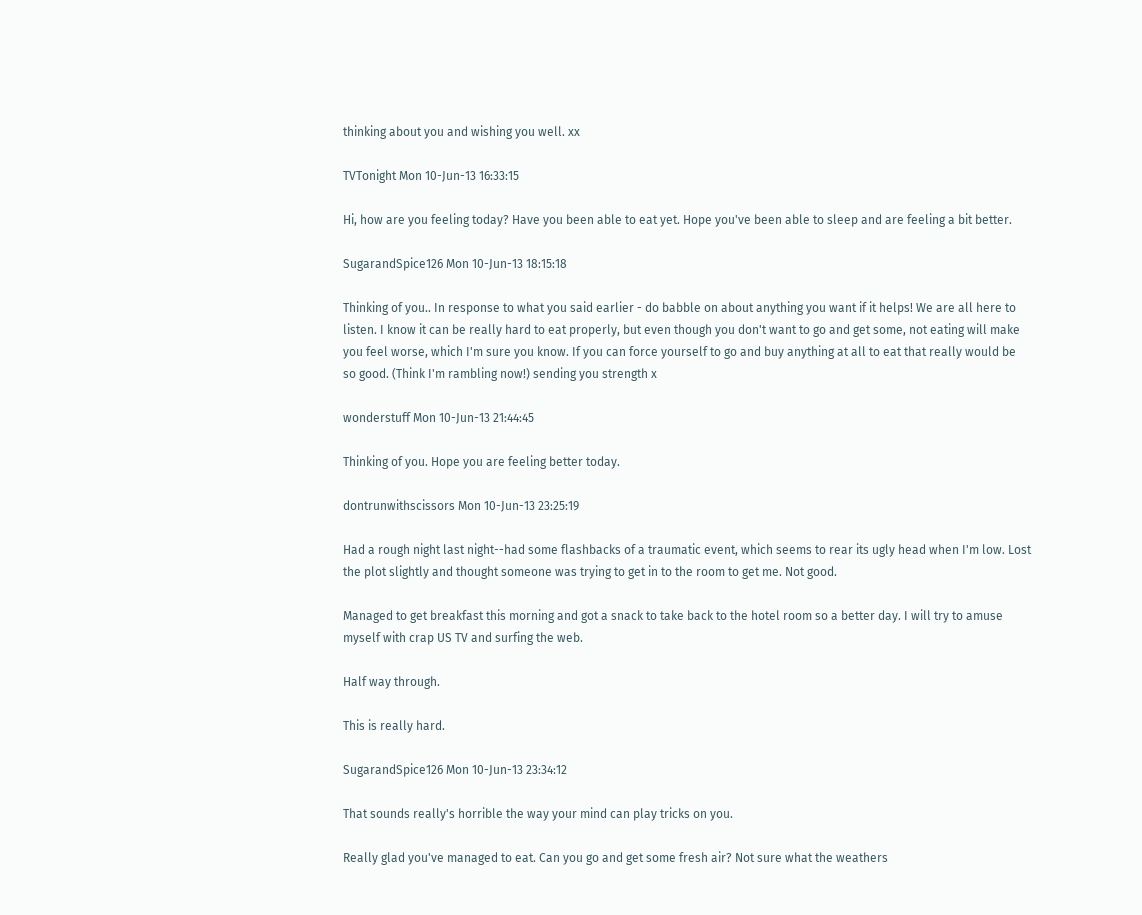thinking about you and wishing you well. xx

TVTonight Mon 10-Jun-13 16:33:15

Hi, how are you feeling today? Have you been able to eat yet. Hope you've been able to sleep and are feeling a bit better.

SugarandSpice126 Mon 10-Jun-13 18:15:18

Thinking of you.. In response to what you said earlier - do babble on about anything you want if it helps! We are all here to listen. I know it can be really hard to eat properly, but even though you don't want to go and get some, not eating will make you feel worse, which I'm sure you know. If you can force yourself to go and buy anything at all to eat that really would be so good. (Think I'm rambling now!) sending you strength x

wonderstuff Mon 10-Jun-13 21:44:45

Thinking of you. Hope you are feeling better today.

dontrunwithscissors Mon 10-Jun-13 23:25:19

Had a rough night last night--had some flashbacks of a traumatic event, which seems to rear its ugly head when I'm low. Lost the plot slightly and thought someone was trying to get in to the room to get me. Not good.

Managed to get breakfast this morning and got a snack to take back to the hotel room so a better day. I will try to amuse myself with crap US TV and surfing the web.

Half way through.

This is really hard.

SugarandSpice126 Mon 10-Jun-13 23:34:12

That sounds really's horrible the way your mind can play tricks on you.

Really glad you've managed to eat. Can you go and get some fresh air? Not sure what the weathers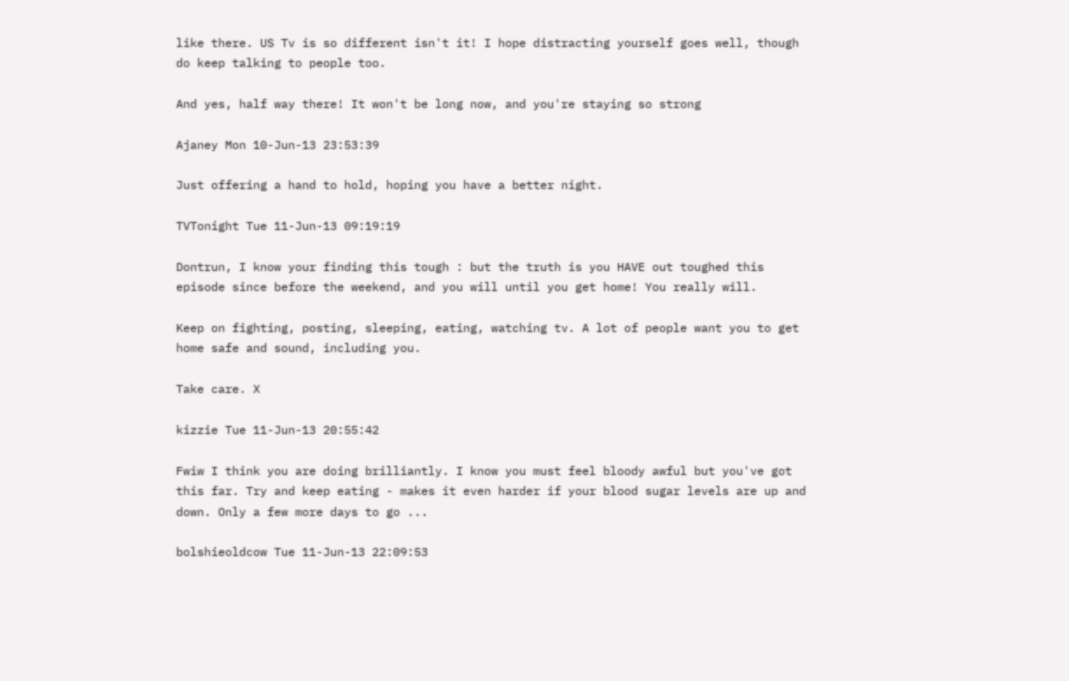like there. US Tv is so different isn't it! I hope distracting yourself goes well, though do keep talking to people too.

And yes, half way there! It won't be long now, and you're staying so strong

Ajaney Mon 10-Jun-13 23:53:39

Just offering a hand to hold, hoping you have a better night.

TVTonight Tue 11-Jun-13 09:19:19

Dontrun, I know your finding this tough : but the truth is you HAVE out toughed this episode since before the weekend, and you will until you get home! You really will.

Keep on fighting, posting, sleeping, eating, watching tv. A lot of people want you to get home safe and sound, including you.

Take care. X

kizzie Tue 11-Jun-13 20:55:42

Fwiw I think you are doing brilliantly. I know you must feel bloody awful but you've got this far. Try and keep eating - makes it even harder if your blood sugar levels are up and down. Only a few more days to go ...

bolshieoldcow Tue 11-Jun-13 22:09:53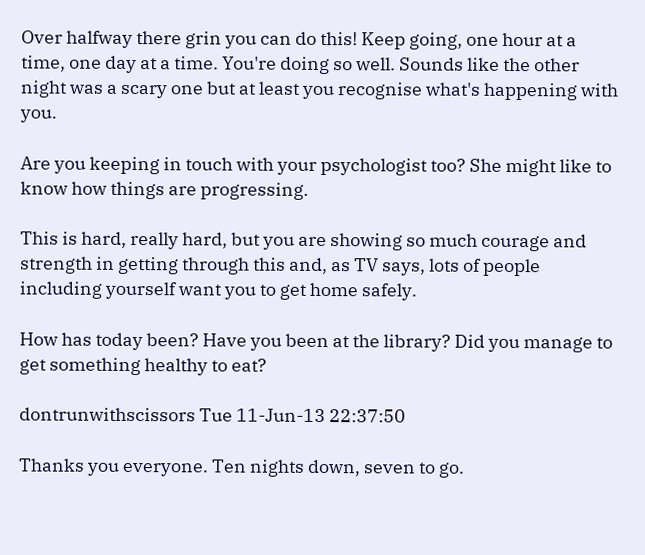Over halfway there grin you can do this! Keep going, one hour at a time, one day at a time. You're doing so well. Sounds like the other night was a scary one but at least you recognise what's happening with you.

Are you keeping in touch with your psychologist too? She might like to know how things are progressing.

This is hard, really hard, but you are showing so much courage and strength in getting through this and, as TV says, lots of people including yourself want you to get home safely.

How has today been? Have you been at the library? Did you manage to get something healthy to eat?

dontrunwithscissors Tue 11-Jun-13 22:37:50

Thanks you everyone. Ten nights down, seven to go.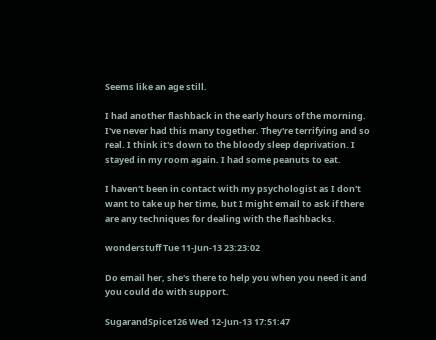Seems like an age still.

I had another flashback in the early hours of the morning. I've never had this many together. They're terrifying and so real. I think it's down to the bloody sleep deprivation. I stayed in my room again. I had some peanuts to eat.

I haven't been in contact with my psychologist as I don't want to take up her time, but I might email to ask if there are any techniques for dealing with the flashbacks.

wonderstuff Tue 11-Jun-13 23:23:02

Do email her, she's there to help you when you need it and you could do with support.

SugarandSpice126 Wed 12-Jun-13 17:51:47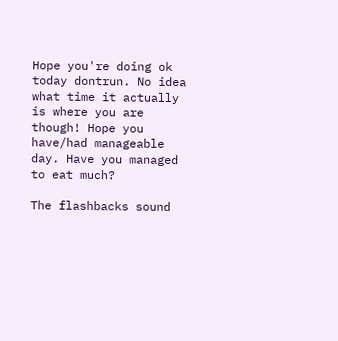Hope you're doing ok today dontrun. No idea what time it actually is where you are though! Hope you have/had manageable day. Have you managed to eat much?

The flashbacks sound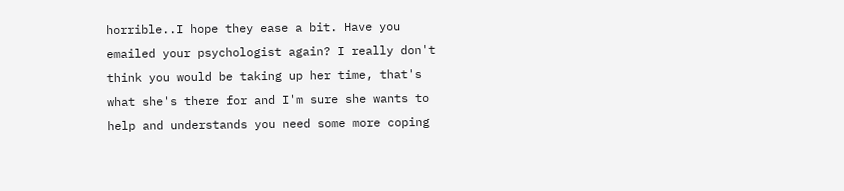horrible..I hope they ease a bit. Have you emailed your psychologist again? I really don't think you would be taking up her time, that's what she's there for and I'm sure she wants to help and understands you need some more coping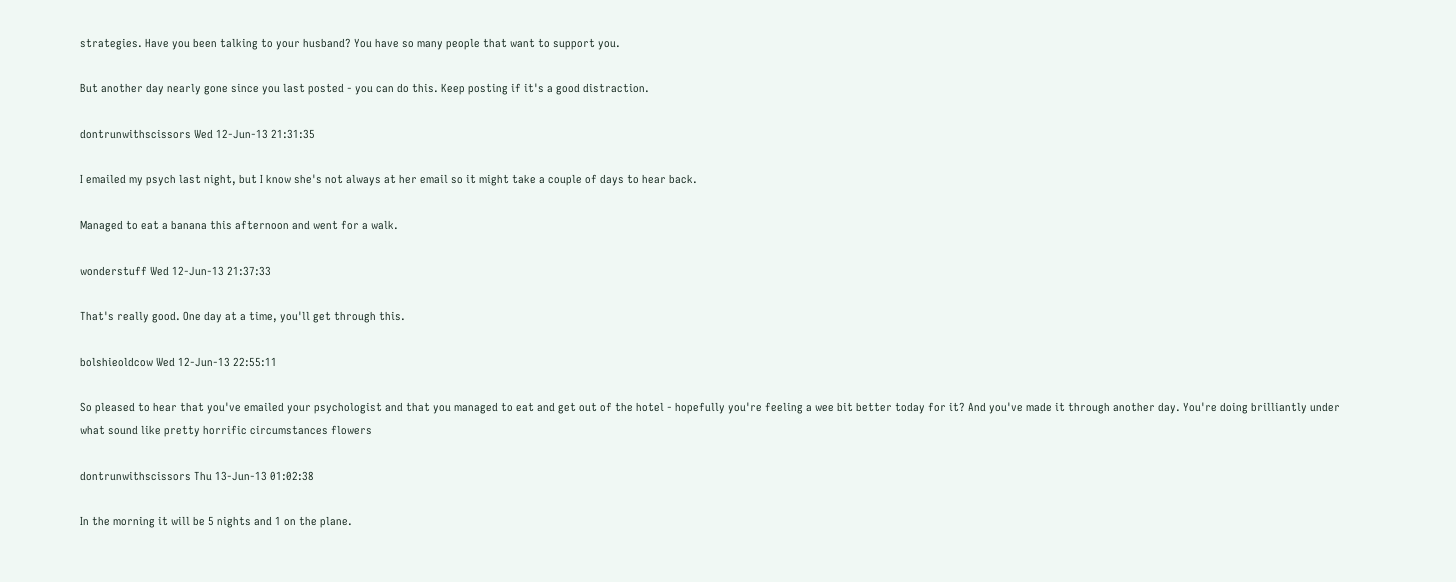strategies. Have you been talking to your husband? You have so many people that want to support you.

But another day nearly gone since you last posted - you can do this. Keep posting if it's a good distraction.

dontrunwithscissors Wed 12-Jun-13 21:31:35

I emailed my psych last night, but I know she's not always at her email so it might take a couple of days to hear back.

Managed to eat a banana this afternoon and went for a walk.

wonderstuff Wed 12-Jun-13 21:37:33

That's really good. One day at a time, you'll get through this.

bolshieoldcow Wed 12-Jun-13 22:55:11

So pleased to hear that you've emailed your psychologist and that you managed to eat and get out of the hotel - hopefully you're feeling a wee bit better today for it? And you've made it through another day. You're doing brilliantly under what sound like pretty horrific circumstances flowers

dontrunwithscissors Thu 13-Jun-13 01:02:38

In the morning it will be 5 nights and 1 on the plane.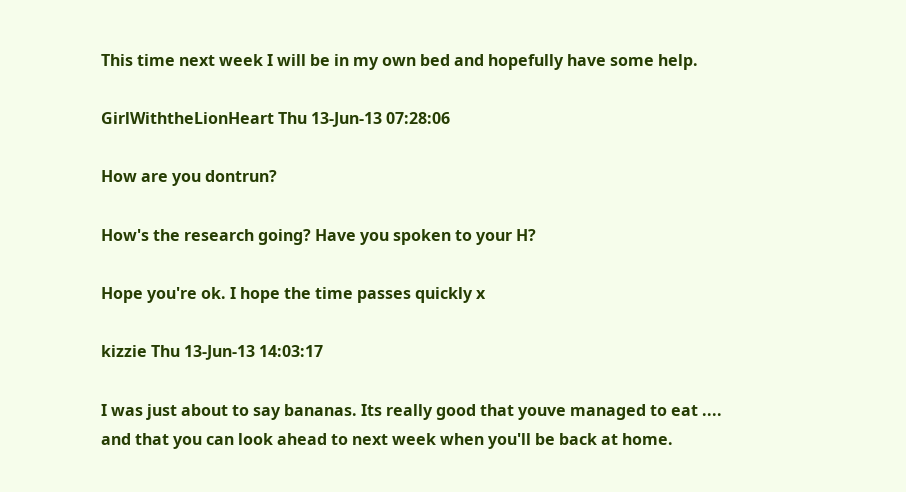This time next week I will be in my own bed and hopefully have some help.

GirlWiththeLionHeart Thu 13-Jun-13 07:28:06

How are you dontrun?

How's the research going? Have you spoken to your H?

Hope you're ok. I hope the time passes quickly x

kizzie Thu 13-Jun-13 14:03:17

I was just about to say bananas. Its really good that youve managed to eat .... and that you can look ahead to next week when you'll be back at home.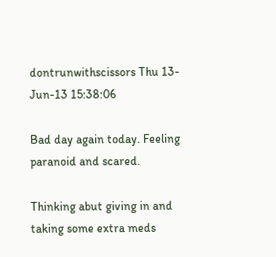dontrunwithscissors Thu 13-Jun-13 15:38:06

Bad day again today. Feeling paranoid and scared.

Thinking abut giving in and taking some extra meds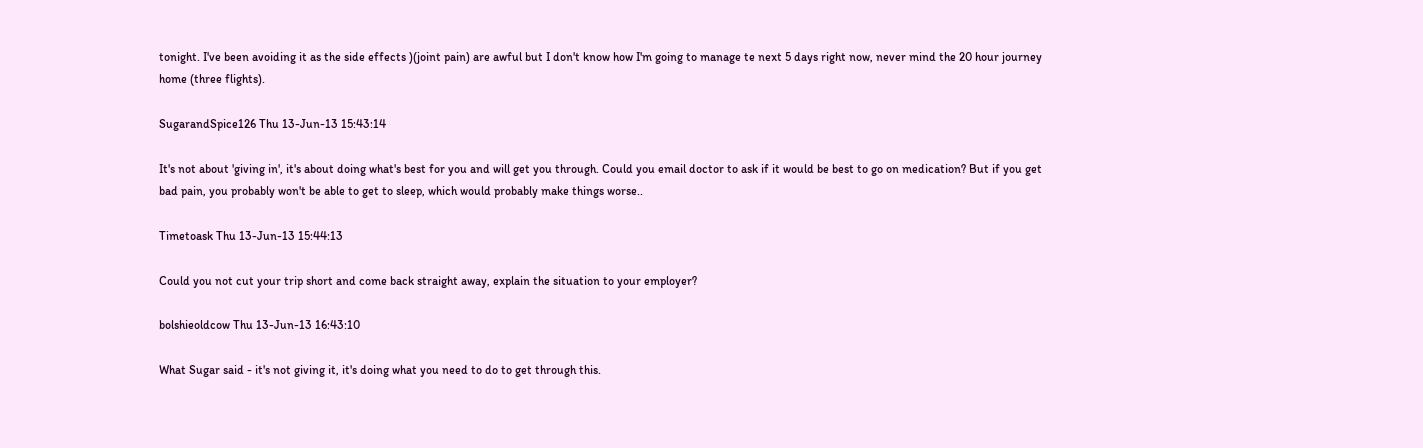tonight. I've been avoiding it as the side effects )(joint pain) are awful but I don't know how I'm going to manage te next 5 days right now, never mind the 20 hour journey home (three flights).

SugarandSpice126 Thu 13-Jun-13 15:43:14

It's not about 'giving in', it's about doing what's best for you and will get you through. Could you email doctor to ask if it would be best to go on medication? But if you get bad pain, you probably won't be able to get to sleep, which would probably make things worse..

Timetoask Thu 13-Jun-13 15:44:13

Could you not cut your trip short and come back straight away, explain the situation to your employer?

bolshieoldcow Thu 13-Jun-13 16:43:10

What Sugar said - it's not giving it, it's doing what you need to do to get through this.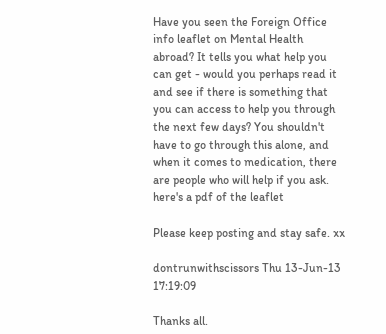Have you seen the Foreign Office info leaflet on Mental Health abroad? It tells you what help you can get - would you perhaps read it and see if there is something that you can access to help you through the next few days? You shouldn't have to go through this alone, and when it comes to medication, there are people who will help if you ask. here's a pdf of the leaflet

Please keep posting and stay safe. xx

dontrunwithscissors Thu 13-Jun-13 17:19:09

Thanks all.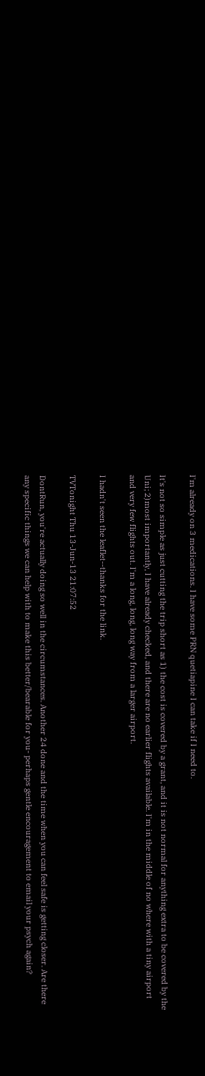I'm already on 3 medications. I have some PRN quetiapine I can take if I need to.

It's not so simple as just cutting the trip short as 1) the cost is covered by a grant, and it is not normal for anything extra to be covered by the Uni; 2)most importantly, I have already checked, and there are no earlier flights available. I'm in the middle of no where with a tiny airport and very few flights out. I'm a long, long, long way from a larger airport.

I hadn't seen the leaflet--thanks for the link.

TVTonight Thu 13-Jun-13 21:07:52

DontRun, you're actually doing so well in the circumstances. Another 24 done and the time when you can feel safe is getting closer. Are there any specific things we can help with to make this better/bearable for you- perhaps gentle encouragement to email your psych again?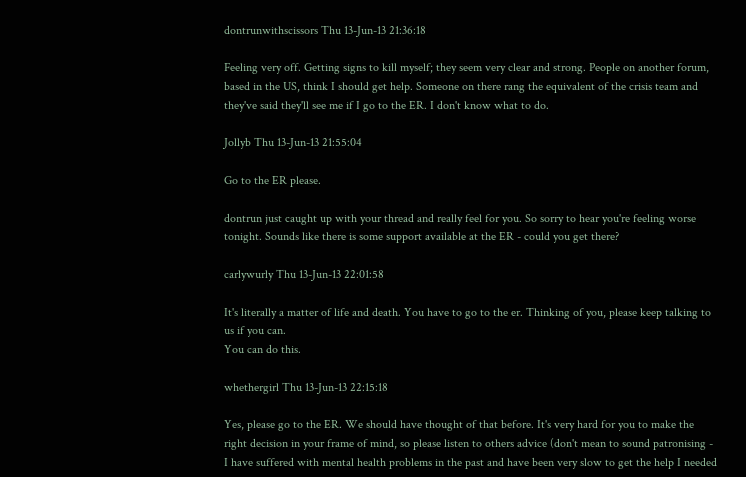dontrunwithscissors Thu 13-Jun-13 21:36:18

Feeling very off. Getting signs to kill myself; they seem very clear and strong. People on another forum, based in the US, think I should get help. Someone on there rang the equivalent of the crisis team and they've said they'll see me if I go to the ER. I don't know what to do.

Jollyb Thu 13-Jun-13 21:55:04

Go to the ER please.

dontrun just caught up with your thread and really feel for you. So sorry to hear you're feeling worse tonight. Sounds like there is some support available at the ER - could you get there?

carlywurly Thu 13-Jun-13 22:01:58

It's literally a matter of life and death. You have to go to the er. Thinking of you, please keep talking to us if you can.
You can do this.

whethergirl Thu 13-Jun-13 22:15:18

Yes, please go to the ER. We should have thought of that before. It's very hard for you to make the right decision in your frame of mind, so please listen to others advice (don't mean to sound patronising - I have suffered with mental health problems in the past and have been very slow to get the help I needed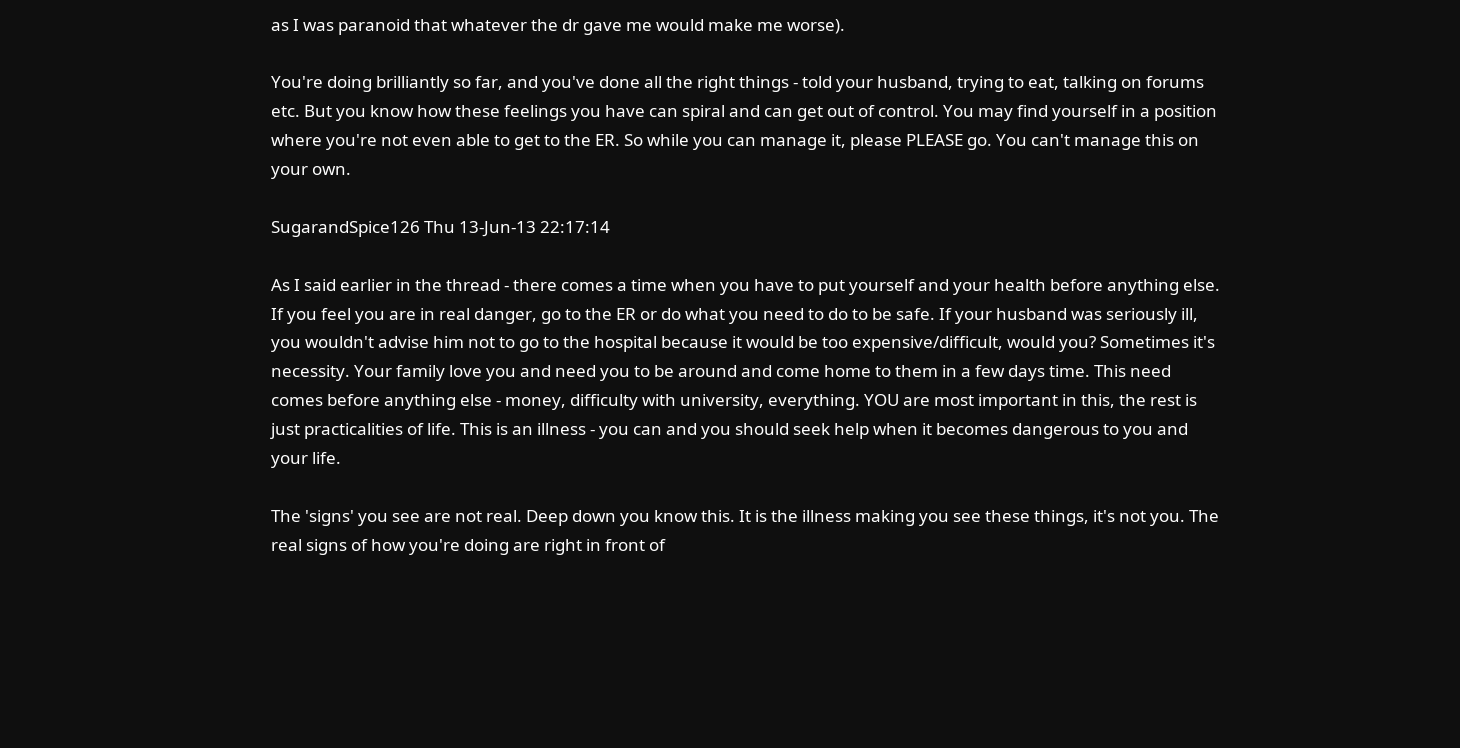as I was paranoid that whatever the dr gave me would make me worse).

You're doing brilliantly so far, and you've done all the right things - told your husband, trying to eat, talking on forums etc. But you know how these feelings you have can spiral and can get out of control. You may find yourself in a position where you're not even able to get to the ER. So while you can manage it, please PLEASE go. You can't manage this on your own.

SugarandSpice126 Thu 13-Jun-13 22:17:14

As I said earlier in the thread - there comes a time when you have to put yourself and your health before anything else. If you feel you are in real danger, go to the ER or do what you need to do to be safe. If your husband was seriously ill, you wouldn't advise him not to go to the hospital because it would be too expensive/difficult, would you? Sometimes it's necessity. Your family love you and need you to be around and come home to them in a few days time. This need comes before anything else - money, difficulty with university, everything. YOU are most important in this, the rest is just practicalities of life. This is an illness - you can and you should seek help when it becomes dangerous to you and your life.

The 'signs' you see are not real. Deep down you know this. It is the illness making you see these things, it's not you. The real signs of how you're doing are right in front of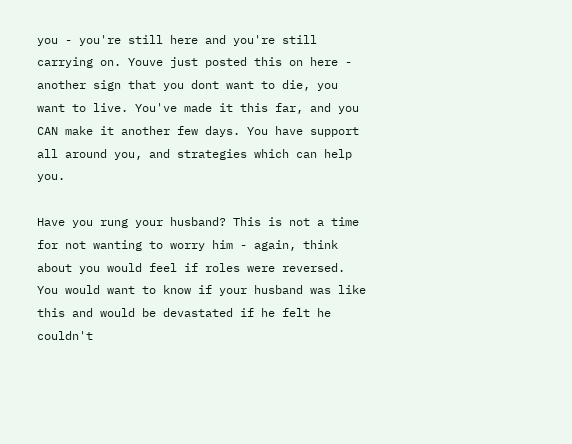you - you're still here and you're still carrying on. Youve just posted this on here - another sign that you dont want to die, you want to live. You've made it this far, and you CAN make it another few days. You have support all around you, and strategies which can help you.

Have you rung your husband? This is not a time for not wanting to worry him - again, think about you would feel if roles were reversed. You would want to know if your husband was like this and would be devastated if he felt he couldn't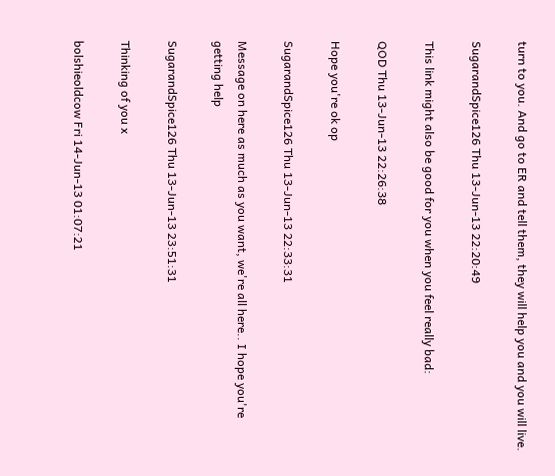turn to you. And go to ER and tell them, they will help you and you will live.

SugarandSpice126 Thu 13-Jun-13 22:20:49

This link might also be good for you when you feel really bad:

QOD Thu 13-Jun-13 22:26:38

Hope you're ok op

SugarandSpice126 Thu 13-Jun-13 22:33:31

Message on here as much as you want, we're all here.. I hope you're getting help

SugarandSpice126 Thu 13-Jun-13 23:51:31

Thinking of you x

bolshieoldcow Fri 14-Jun-13 01:07:21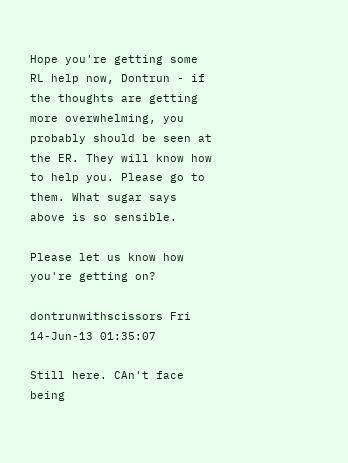Hope you're getting some RL help now, Dontrun - if the thoughts are getting more overwhelming, you probably should be seen at the ER. They will know how to help you. Please go to them. What sugar says above is so sensible.

Please let us know how you're getting on?

dontrunwithscissors Fri 14-Jun-13 01:35:07

Still here. CAn't face being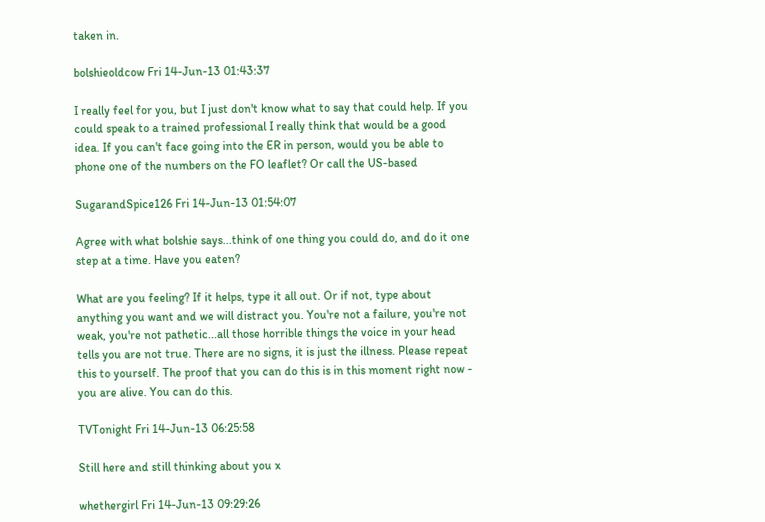taken in.

bolshieoldcow Fri 14-Jun-13 01:43:37

I really feel for you, but I just don't know what to say that could help. If you could speak to a trained professional I really think that would be a good idea. If you can't face going into the ER in person, would you be able to phone one of the numbers on the FO leaflet? Or call the US-based

SugarandSpice126 Fri 14-Jun-13 01:54:07

Agree with what bolshie says...think of one thing you could do, and do it one step at a time. Have you eaten?

What are you feeling? If it helps, type it all out. Or if not, type about anything you want and we will distract you. You're not a failure, you're not weak, you're not pathetic...all those horrible things the voice in your head tells you are not true. There are no signs, it is just the illness. Please repeat this to yourself. The proof that you can do this is in this moment right now - you are alive. You can do this.

TVTonight Fri 14-Jun-13 06:25:58

Still here and still thinking about you x

whethergirl Fri 14-Jun-13 09:29:26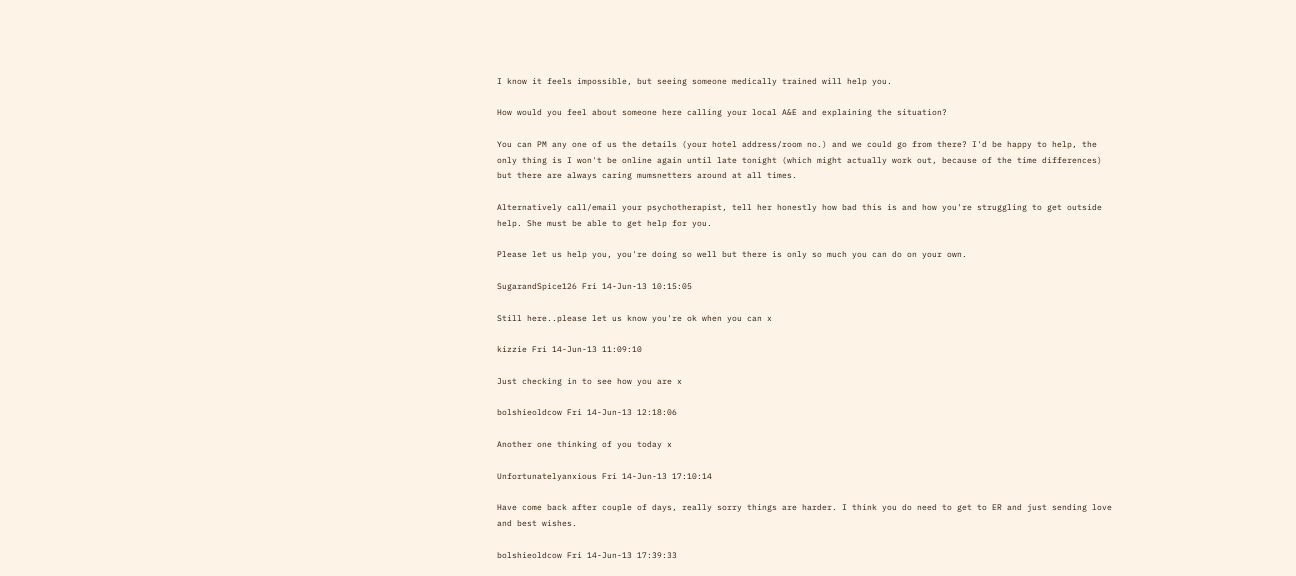I know it feels impossible, but seeing someone medically trained will help you.

How would you feel about someone here calling your local A&E and explaining the situation?

You can PM any one of us the details (your hotel address/room no.) and we could go from there? I'd be happy to help, the only thing is I won't be online again until late tonight (which might actually work out, because of the time differences) but there are always caring mumsnetters around at all times.

Alternatively call/email your psychotherapist, tell her honestly how bad this is and how you're struggling to get outside help. She must be able to get help for you.

Please let us help you, you're doing so well but there is only so much you can do on your own.

SugarandSpice126 Fri 14-Jun-13 10:15:05

Still here..please let us know you're ok when you can x

kizzie Fri 14-Jun-13 11:09:10

Just checking in to see how you are x

bolshieoldcow Fri 14-Jun-13 12:18:06

Another one thinking of you today x

Unfortunatelyanxious Fri 14-Jun-13 17:10:14

Have come back after couple of days, really sorry things are harder. I think you do need to get to ER and just sending love and best wishes.

bolshieoldcow Fri 14-Jun-13 17:39:33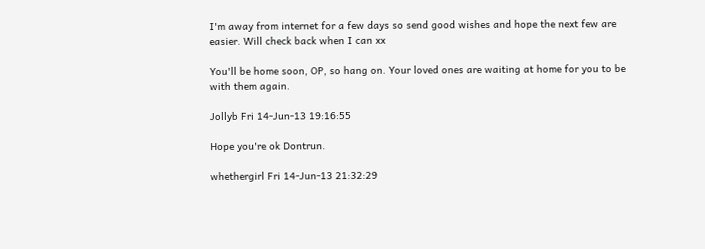I'm away from internet for a few days so send good wishes and hope the next few are easier. Will check back when I can xx

You'll be home soon, OP, so hang on. Your loved ones are waiting at home for you to be with them again.

Jollyb Fri 14-Jun-13 19:16:55

Hope you're ok Dontrun.

whethergirl Fri 14-Jun-13 21:32:29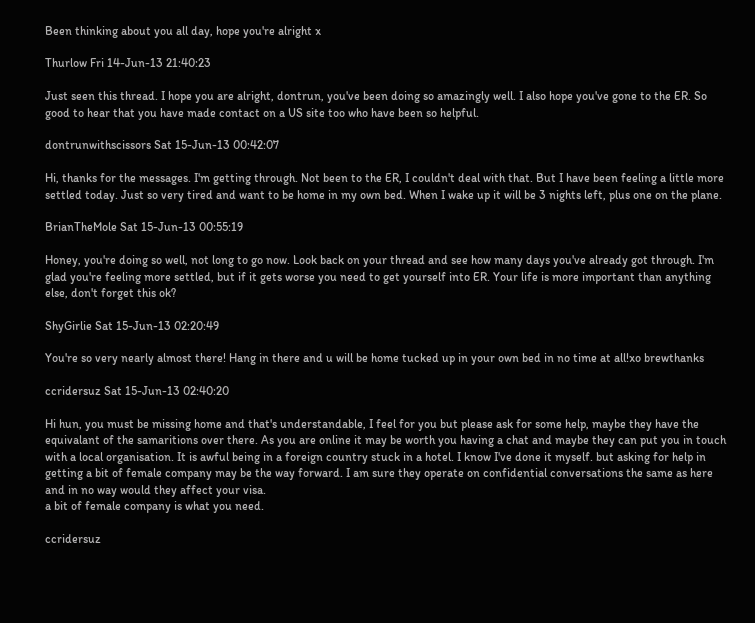Been thinking about you all day, hope you're alright x

Thurlow Fri 14-Jun-13 21:40:23

Just seen this thread. I hope you are alright, dontrun, you've been doing so amazingly well. I also hope you've gone to the ER. So good to hear that you have made contact on a US site too who have been so helpful.

dontrunwithscissors Sat 15-Jun-13 00:42:07

Hi, thanks for the messages. I'm getting through. Not been to the ER, I couldn't deal with that. But I have been feeling a little more settled today. Just so very tired and want to be home in my own bed. When I wake up it will be 3 nights left, plus one on the plane.

BrianTheMole Sat 15-Jun-13 00:55:19

Honey, you're doing so well, not long to go now. Look back on your thread and see how many days you've already got through. I'm glad you're feeling more settled, but if it gets worse you need to get yourself into ER. Your life is more important than anything else, don't forget this ok?

ShyGirlie Sat 15-Jun-13 02:20:49

You're so very nearly almost there! Hang in there and u will be home tucked up in your own bed in no time at all!xo brewthanks

ccridersuz Sat 15-Jun-13 02:40:20

Hi hun, you must be missing home and that's understandable, I feel for you but please ask for some help, maybe they have the equivalant of the samaritions over there. As you are online it may be worth you having a chat and maybe they can put you in touch with a local organisation. It is awful being in a foreign country stuck in a hotel. I know I've done it myself. but asking for help in getting a bit of female company may be the way forward. I am sure they operate on confidential conversations the same as here and in no way would they affect your visa.
a bit of female company is what you need.

ccridersuz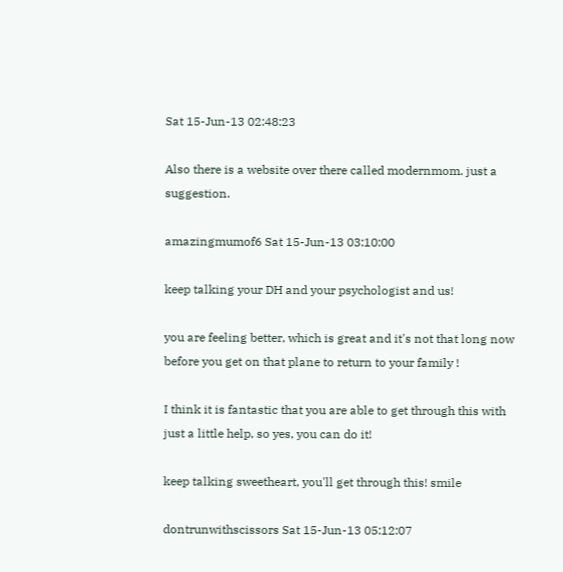Sat 15-Jun-13 02:48:23

Also there is a website over there called modernmom. just a suggestion.

amazingmumof6 Sat 15-Jun-13 03:10:00

keep talking your DH and your psychologist and us!

you are feeling better, which is great and it's not that long now before you get on that plane to return to your family !

I think it is fantastic that you are able to get through this with just a little help, so yes, you can do it!

keep talking sweetheart, you'll get through this! smile

dontrunwithscissors Sat 15-Jun-13 05:12:07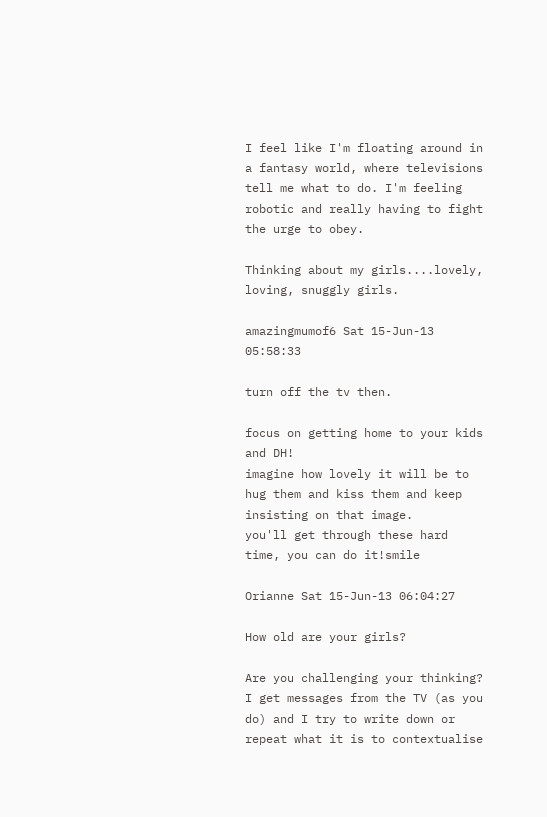I feel like I'm floating around in a fantasy world, where televisions tell me what to do. I'm feeling robotic and really having to fight the urge to obey.

Thinking about my girls....lovely, loving, snuggly girls.

amazingmumof6 Sat 15-Jun-13 05:58:33

turn off the tv then.

focus on getting home to your kids and DH!
imagine how lovely it will be to hug them and kiss them and keep insisting on that image.
you'll get through these hard time, you can do it!smile

Orianne Sat 15-Jun-13 06:04:27

How old are your girls?

Are you challenging your thinking? I get messages from the TV (as you do) and I try to write down or repeat what it is to contextualise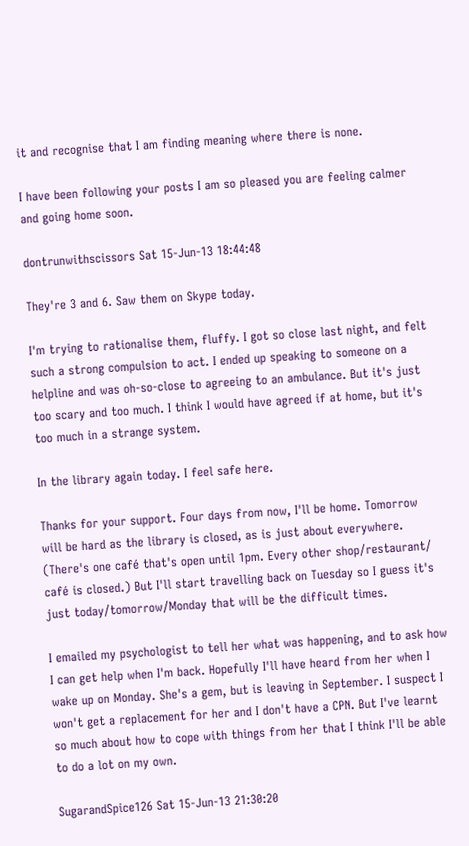it and recognise that I am finding meaning where there is none.

I have been following your posts I am so pleased you are feeling calmer and going home soon.

dontrunwithscissors Sat 15-Jun-13 18:44:48

They're 3 and 6. Saw them on Skype today.

I'm trying to rationalise them, fluffy. I got so close last night, and felt such a strong compulsion to act. I ended up speaking to someone on a helpline and was oh-so-close to agreeing to an ambulance. But it's just too scary and too much. I think I would have agreed if at home, but it's too much in a strange system.

In the library again today. I feel safe here.

Thanks for your support. Four days from now, I'll be home. Tomorrow will be hard as the library is closed, as is just about everywhere. (There's one café that's open until 1pm. Every other shop/restaurant/ café is closed.) But I'll start travelling back on Tuesday so I guess it's just today/tomorrow/Monday that will be the difficult times.

I emailed my psychologist to tell her what was happening, and to ask how I can get help when I'm back. Hopefully I'll have heard from her when I wake up on Monday. She's a gem, but is leaving in September. I suspect I won't get a replacement for her and I don't have a CPN. But I've learnt so much about how to cope with things from her that I think I'll be able to do a lot on my own.

SugarandSpice126 Sat 15-Jun-13 21:30:20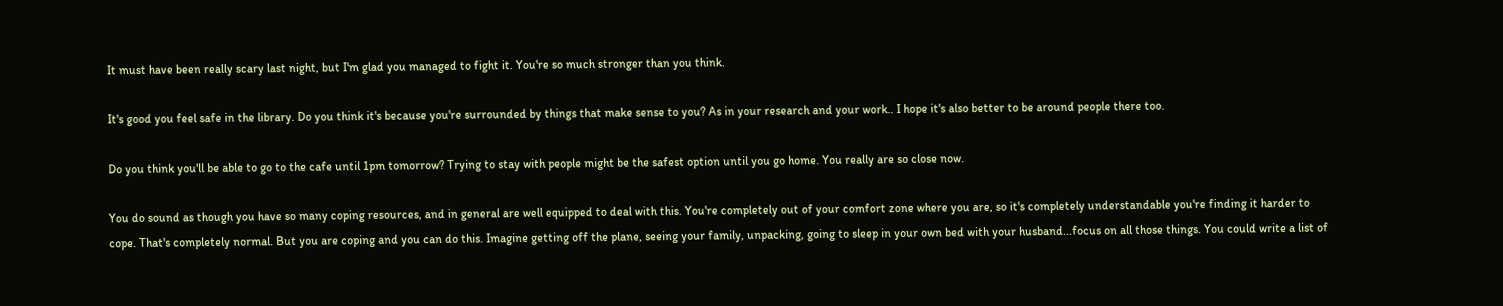It must have been really scary last night, but I'm glad you managed to fight it. You're so much stronger than you think.

It's good you feel safe in the library. Do you think it's because you're surrounded by things that make sense to you? As in your research and your work.. I hope it's also better to be around people there too.

Do you think you'll be able to go to the cafe until 1pm tomorrow? Trying to stay with people might be the safest option until you go home. You really are so close now.

You do sound as though you have so many coping resources, and in general are well equipped to deal with this. You're completely out of your comfort zone where you are, so it's completely understandable you're finding it harder to cope. That's completely normal. But you are coping and you can do this. Imagine getting off the plane, seeing your family, unpacking, going to sleep in your own bed with your husband...focus on all those things. You could write a list of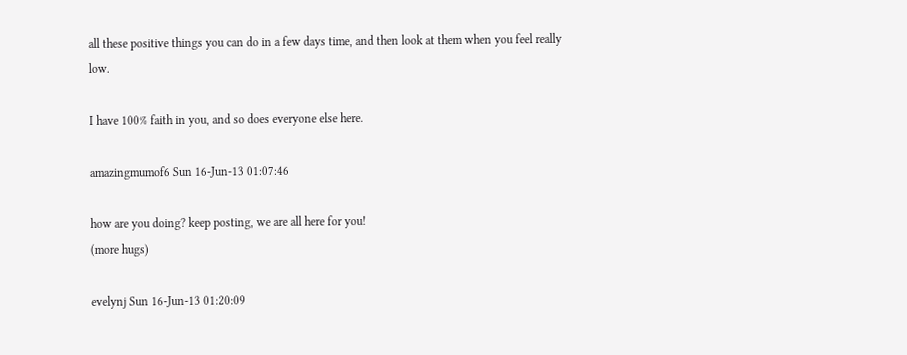all these positive things you can do in a few days time, and then look at them when you feel really low.

I have 100% faith in you, and so does everyone else here.

amazingmumof6 Sun 16-Jun-13 01:07:46

how are you doing? keep posting, we are all here for you!
(more hugs)

evelynj Sun 16-Jun-13 01:20:09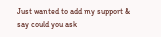Just wanted to add my support & say could you ask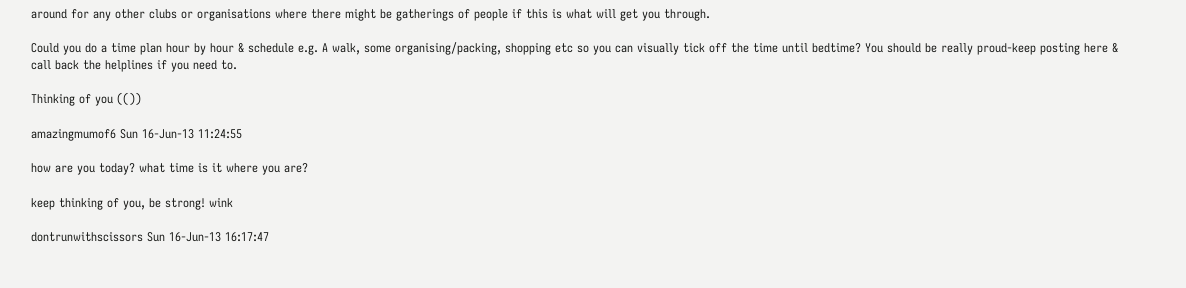around for any other clubs or organisations where there might be gatherings of people if this is what will get you through.

Could you do a time plan hour by hour & schedule e.g. A walk, some organising/packing, shopping etc so you can visually tick off the time until bedtime? You should be really proud-keep posting here & call back the helplines if you need to.

Thinking of you (())

amazingmumof6 Sun 16-Jun-13 11:24:55

how are you today? what time is it where you are?

keep thinking of you, be strong! wink

dontrunwithscissors Sun 16-Jun-13 16:17:47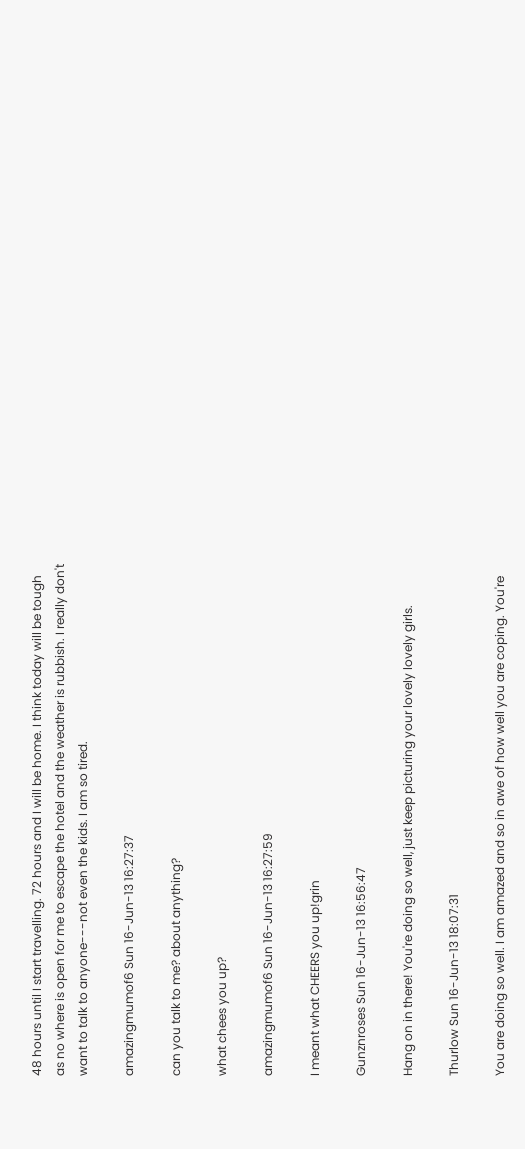48 hours until I start travelling. 72 hours and I will be home. I think today will be tough as no where is open for me to escape the hotel and the weather is rubbish. I really don't want to talk to anyone---not even the kids. I am so tired.

amazingmumof6 Sun 16-Jun-13 16:27:37

can you talk to me? about anything?

what chees you up?

amazingmumof6 Sun 16-Jun-13 16:27:59

I meant what CHEERS you up!grin

Gunznroses Sun 16-Jun-13 16:56:47

Hang on in there! You're doing so well, just keep picturing your lovely lovely girls.

Thurlow Sun 16-Jun-13 18:07:31

You are doing so well. I am amazed and so in awe of how well you are coping. You're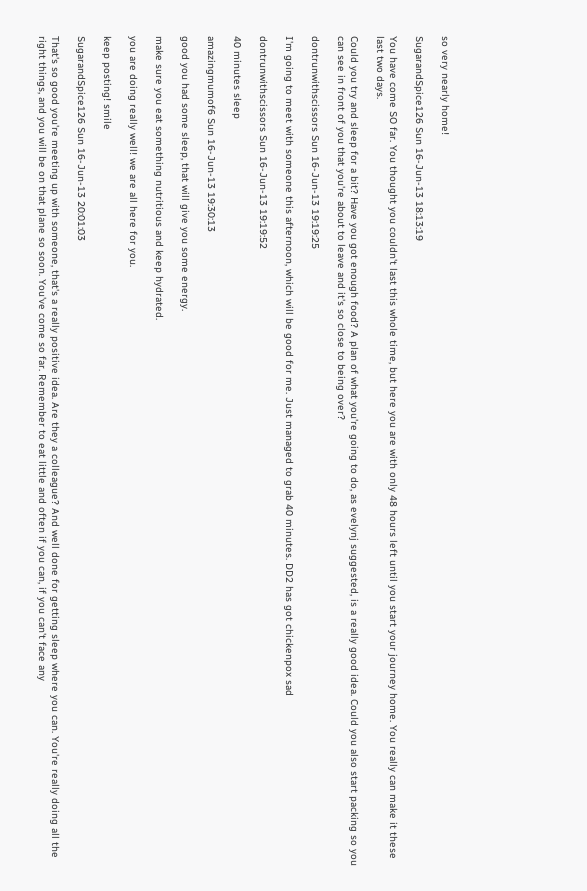so very nearly home!

SugarandSpice126 Sun 16-Jun-13 18:13:19

You have come SO far. You thought you couldn't last this whole time, but here you are with only 48 hours left until you start your journey home. You really can make it these last two days.

Could you try and sleep for a bit? Have you got enough food? A plan of what you're going to do, as evelynj suggested, is a really good idea. Could you also start packing so you can see in front of you that you're about to leave and it's so close to being over?

dontrunwithscissors Sun 16-Jun-13 19:19:25

I'm going to meet with someone this afternoon, which will be good for me. Just managed to grab 40 minutes. DD2 has got chickenpox sad

dontrunwithscissors Sun 16-Jun-13 19:19:52

40 minutes sleep

amazingmumof6 Sun 16-Jun-13 19:30:13

good you had some sleep, that will give you some energy.

make sure you eat something nutritious and keep hydrated.

you are doing really well! we are all here for you.

keep posting! smile

SugarandSpice126 Sun 16-Jun-13 20:01:03

That's so good you're meeting up with someone, that's a really positive idea. Are they a colleague? And well done for getting sleep where you can. You're really doing all the right things, and you will be on that plane so soon. You've come so far. Remember to eat little and often if you can, if you can't face any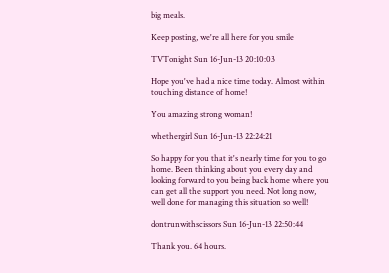big meals.

Keep posting, we're all here for you smile

TVTonight Sun 16-Jun-13 20:10:03

Hope you've had a nice time today. Almost within touching distance of home!

You amazing strong woman!

whethergirl Sun 16-Jun-13 22:24:21

So happy for you that it's nearly time for you to go home. Been thinking about you every day and looking forward to you being back home where you can get all the support you need. Not long now, well done for managing this situation so well!

dontrunwithscissors Sun 16-Jun-13 22:50:44

Thank you. 64 hours.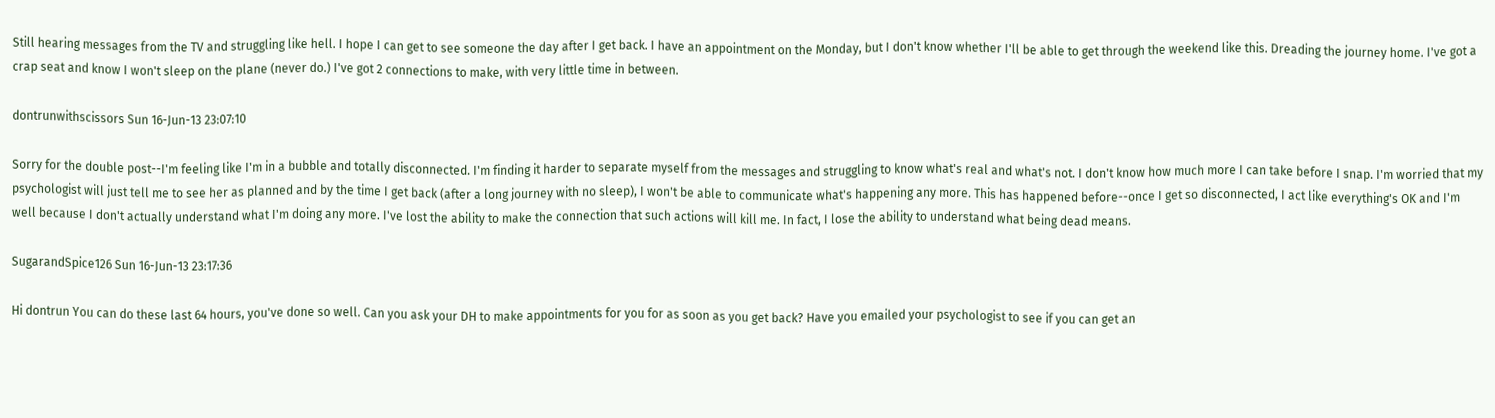Still hearing messages from the TV and struggling like hell. I hope I can get to see someone the day after I get back. I have an appointment on the Monday, but I don't know whether I'll be able to get through the weekend like this. Dreading the journey home. I've got a crap seat and know I won't sleep on the plane (never do.) I've got 2 connections to make, with very little time in between.

dontrunwithscissors Sun 16-Jun-13 23:07:10

Sorry for the double post--I'm feeling like I'm in a bubble and totally disconnected. I'm finding it harder to separate myself from the messages and struggling to know what's real and what's not. I don't know how much more I can take before I snap. I'm worried that my psychologist will just tell me to see her as planned and by the time I get back (after a long journey with no sleep), I won't be able to communicate what's happening any more. This has happened before--once I get so disconnected, I act like everything's OK and I'm well because I don't actually understand what I'm doing any more. I've lost the ability to make the connection that such actions will kill me. In fact, I lose the ability to understand what being dead means.

SugarandSpice126 Sun 16-Jun-13 23:17:36

Hi dontrun You can do these last 64 hours, you've done so well. Can you ask your DH to make appointments for you for as soon as you get back? Have you emailed your psychologist to see if you can get an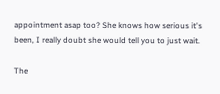appointment asap too? She knows how serious it's been, I really doubt she would tell you to just wait.

The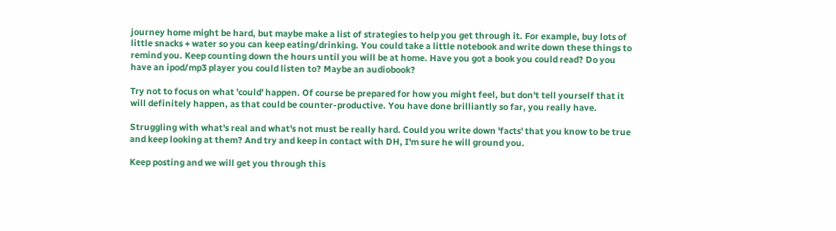journey home might be hard, but maybe make a list of strategies to help you get through it. For example, buy lots of little snacks + water so you can keep eating/drinking. You could take a little notebook and write down these things to remind you. Keep counting down the hours until you will be at home. Have you got a book you could read? Do you have an ipod/mp3 player you could listen to? Maybe an audiobook?

Try not to focus on what 'could' happen. Of course be prepared for how you might feel, but don't tell yourself that it will definitely happen, as that could be counter-productive. You have done brilliantly so far, you really have.

Struggling with what's real and what's not must be really hard. Could you write down 'facts' that you know to be true and keep looking at them? And try and keep in contact with DH, I'm sure he will ground you.

Keep posting and we will get you through this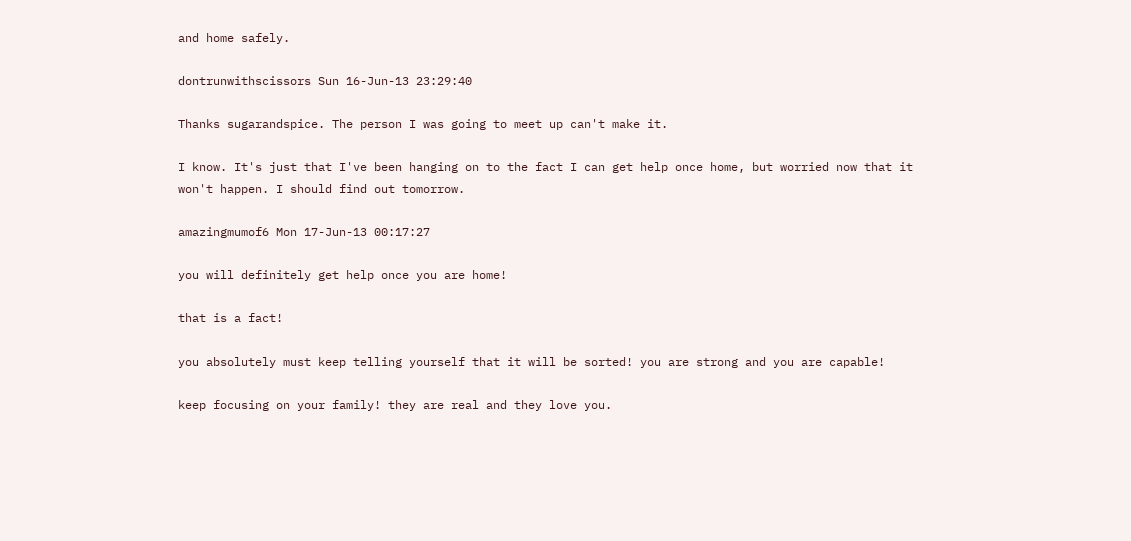and home safely.

dontrunwithscissors Sun 16-Jun-13 23:29:40

Thanks sugarandspice. The person I was going to meet up can't make it.

I know. It's just that I've been hanging on to the fact I can get help once home, but worried now that it won't happen. I should find out tomorrow.

amazingmumof6 Mon 17-Jun-13 00:17:27

you will definitely get help once you are home!

that is a fact!

you absolutely must keep telling yourself that it will be sorted! you are strong and you are capable!

keep focusing on your family! they are real and they love you.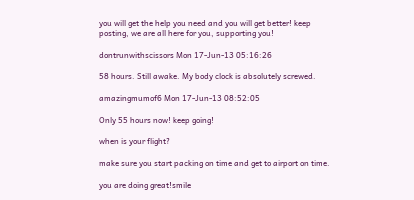you will get the help you need and you will get better! keep posting, we are all here for you, supporting you!

dontrunwithscissors Mon 17-Jun-13 05:16:26

58 hours. Still awake. My body clock is absolutely screwed.

amazingmumof6 Mon 17-Jun-13 08:52:05

Only 55 hours now! keep going!

when is your flight?

make sure you start packing on time and get to airport on time.

you are doing great!smile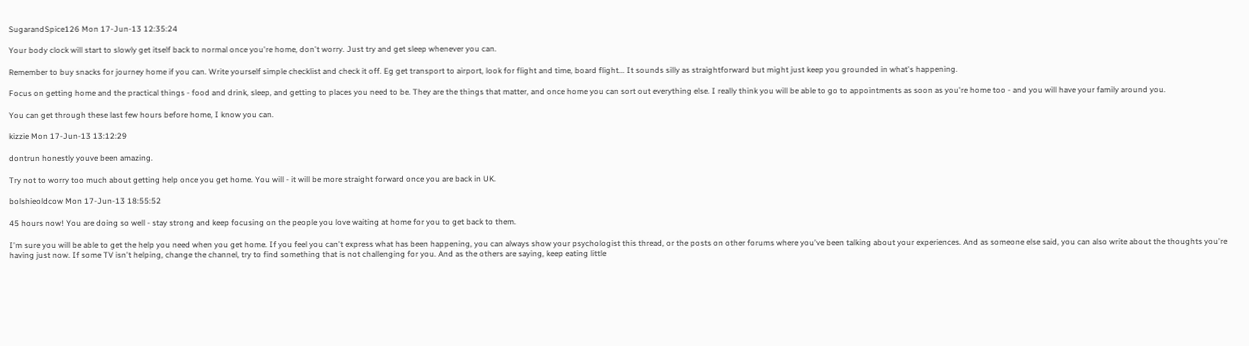SugarandSpice126 Mon 17-Jun-13 12:35:24

Your body clock will start to slowly get itself back to normal once you're home, don't worry. Just try and get sleep whenever you can.

Remember to buy snacks for journey home if you can. Write yourself simple checklist and check it off. Eg get transport to airport, look for flight and time, board flight... It sounds silly as straightforward but might just keep you grounded in what's happening.

Focus on getting home and the practical things - food and drink, sleep, and getting to places you need to be. They are the things that matter, and once home you can sort out everything else. I really think you will be able to go to appointments as soon as you're home too - and you will have your family around you.

You can get through these last few hours before home, I know you can.

kizzie Mon 17-Jun-13 13:12:29

dontrun honestly youve been amazing.

Try not to worry too much about getting help once you get home. You will - it will be more straight forward once you are back in UK.

bolshieoldcow Mon 17-Jun-13 18:55:52

45 hours now! You are doing so well - stay strong and keep focusing on the people you love waiting at home for you to get back to them.

I'm sure you will be able to get the help you need when you get home. If you feel you can't express what has been happening, you can always show your psychologist this thread, or the posts on other forums where you've been talking about your experiences. And as someone else said, you can also write about the thoughts you're having just now. If some TV isn't helping, change the channel, try to find something that is not challenging for you. And as the others are saying, keep eating little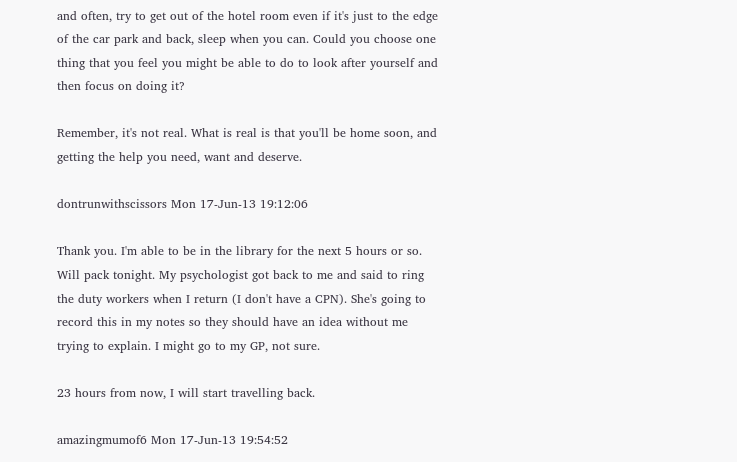and often, try to get out of the hotel room even if it's just to the edge of the car park and back, sleep when you can. Could you choose one thing that you feel you might be able to do to look after yourself and then focus on doing it?

Remember, it's not real. What is real is that you'll be home soon, and getting the help you need, want and deserve.

dontrunwithscissors Mon 17-Jun-13 19:12:06

Thank you. I'm able to be in the library for the next 5 hours or so. Will pack tonight. My psychologist got back to me and said to ring the duty workers when I return (I don't have a CPN). She's going to record this in my notes so they should have an idea without me trying to explain. I might go to my GP, not sure.

23 hours from now, I will start travelling back.

amazingmumof6 Mon 17-Jun-13 19:54:52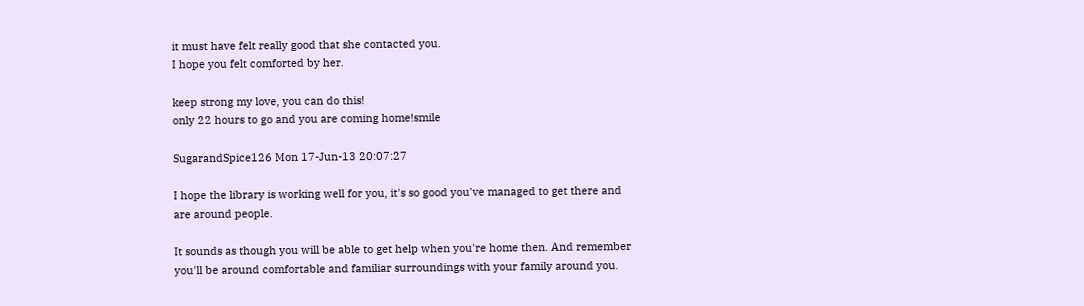it must have felt really good that she contacted you.
I hope you felt comforted by her.

keep strong my love, you can do this!
only 22 hours to go and you are coming home!smile

SugarandSpice126 Mon 17-Jun-13 20:07:27

I hope the library is working well for you, it's so good you've managed to get there and are around people.

It sounds as though you will be able to get help when you're home then. And remember you'll be around comfortable and familiar surroundings with your family around you.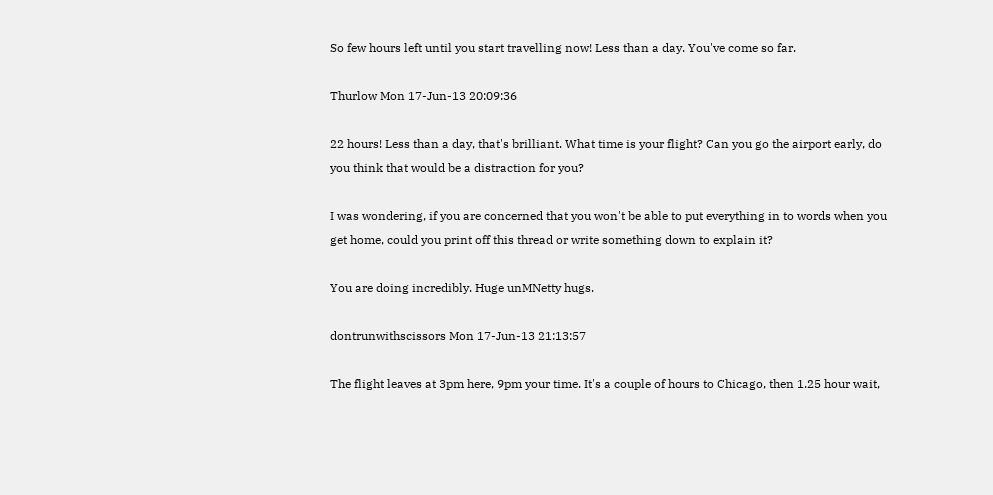So few hours left until you start travelling now! Less than a day. You've come so far.

Thurlow Mon 17-Jun-13 20:09:36

22 hours! Less than a day, that's brilliant. What time is your flight? Can you go the airport early, do you think that would be a distraction for you?

I was wondering, if you are concerned that you won't be able to put everything in to words when you get home, could you print off this thread or write something down to explain it?

You are doing incredibly. Huge unMNetty hugs.

dontrunwithscissors Mon 17-Jun-13 21:13:57

The flight leaves at 3pm here, 9pm your time. It's a couple of hours to Chicago, then 1.25 hour wait,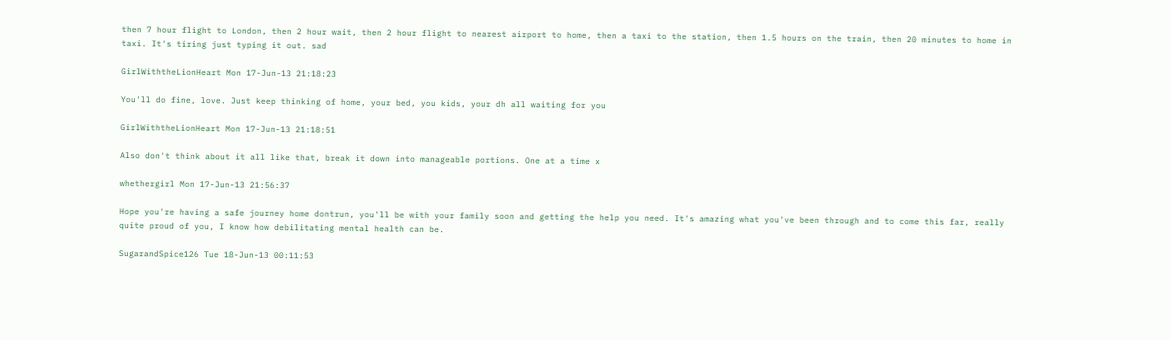then 7 hour flight to London, then 2 hour wait, then 2 hour flight to nearest airport to home, then a taxi to the station, then 1.5 hours on the train, then 20 minutes to home in taxi. It's tiring just typing it out. sad

GirlWiththeLionHeart Mon 17-Jun-13 21:18:23

You'll do fine, love. Just keep thinking of home, your bed, you kids, your dh all waiting for you

GirlWiththeLionHeart Mon 17-Jun-13 21:18:51

Also don't think about it all like that, break it down into manageable portions. One at a time x

whethergirl Mon 17-Jun-13 21:56:37

Hope you're having a safe journey home dontrun, you'll be with your family soon and getting the help you need. It's amazing what you've been through and to come this far, really quite proud of you, I know how debilitating mental health can be.

SugarandSpice126 Tue 18-Jun-13 00:11:53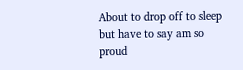About to drop off to sleep but have to say am so proud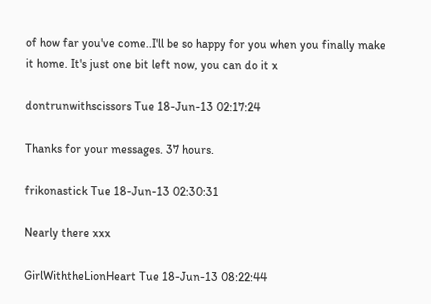of how far you've come..I'll be so happy for you when you finally make it home. It's just one bit left now, you can do it x

dontrunwithscissors Tue 18-Jun-13 02:17:24

Thanks for your messages. 37 hours.

frikonastick Tue 18-Jun-13 02:30:31

Nearly there xxx

GirlWiththeLionHeart Tue 18-Jun-13 08:22:44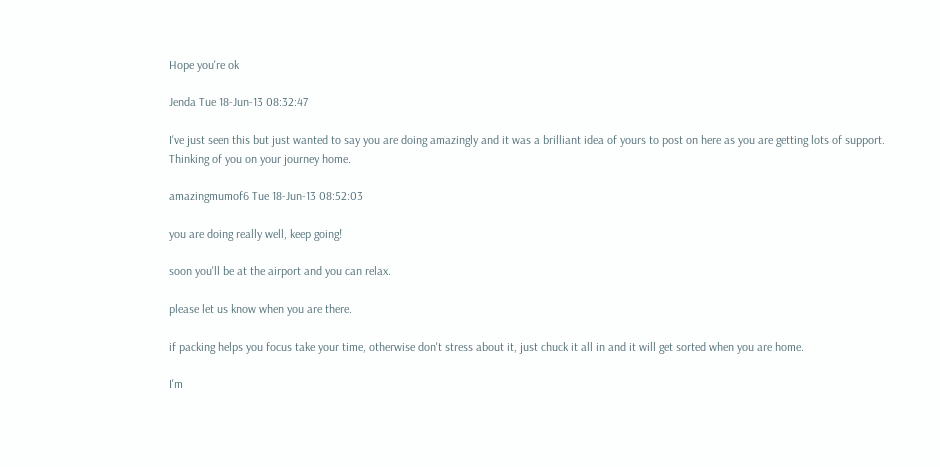Hope you're ok

Jenda Tue 18-Jun-13 08:32:47

I've just seen this but just wanted to say you are doing amazingly and it was a brilliant idea of yours to post on here as you are getting lots of support. Thinking of you on your journey home.

amazingmumof6 Tue 18-Jun-13 08:52:03

you are doing really well, keep going!

soon you'll be at the airport and you can relax.

please let us know when you are there.

if packing helps you focus take your time, otherwise don't stress about it, just chuck it all in and it will get sorted when you are home.

I'm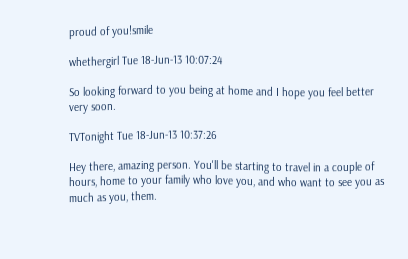proud of you!smile

whethergirl Tue 18-Jun-13 10:07:24

So looking forward to you being at home and I hope you feel better very soon.

TVTonight Tue 18-Jun-13 10:37:26

Hey there, amazing person. You'll be starting to travel in a couple of hours, home to your family who love you, and who want to see you as much as you, them.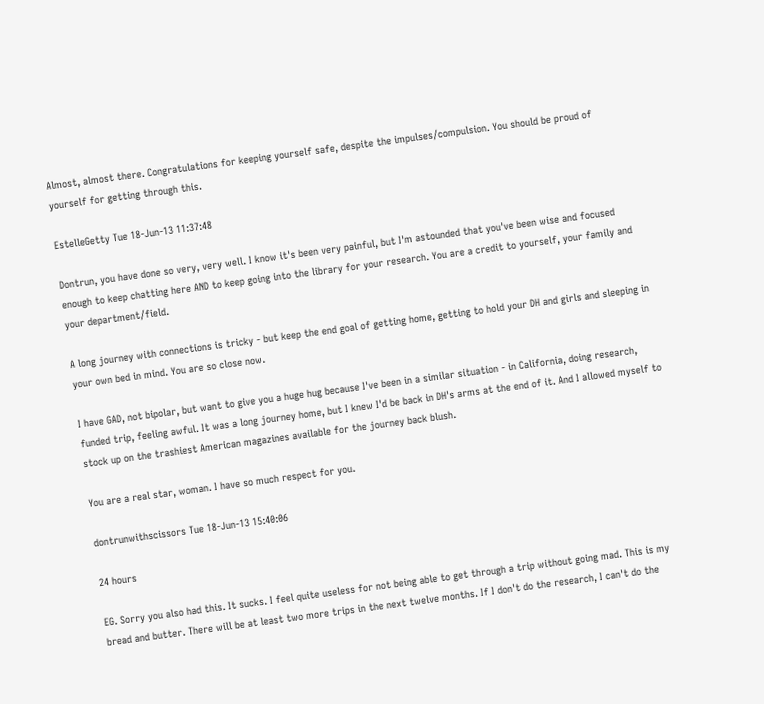Almost, almost there. Congratulations for keeping yourself safe, despite the impulses/compulsion. You should be proud of yourself for getting through this.

EstelleGetty Tue 18-Jun-13 11:37:48

Dontrun, you have done so very, very well. I know it's been very painful, but I'm astounded that you've been wise and focused enough to keep chatting here AND to keep going into the library for your research. You are a credit to yourself, your family and your department/field.

A long journey with connections is tricky - but keep the end goal of getting home, getting to hold your DH and girls and sleeping in your own bed in mind. You are so close now.

I have GAD, not bipolar, but want to give you a huge hug because I've been in a similar situation - in California, doing research, funded trip, feeling awful. It was a long journey home, but I knew I'd be back in DH's arms at the end of it. And I allowed myself to stock up on the trashiest American magazines available for the journey back blush.

You are a real star, woman. I have so much respect for you.

dontrunwithscissors Tue 18-Jun-13 15:40:06

24 hours

EG. Sorry you also had this. It sucks. I feel quite useless for not being able to get through a trip without going mad. This is my bread and butter. There will be at least two more trips in the next twelve months. If I don't do the research, I can't do the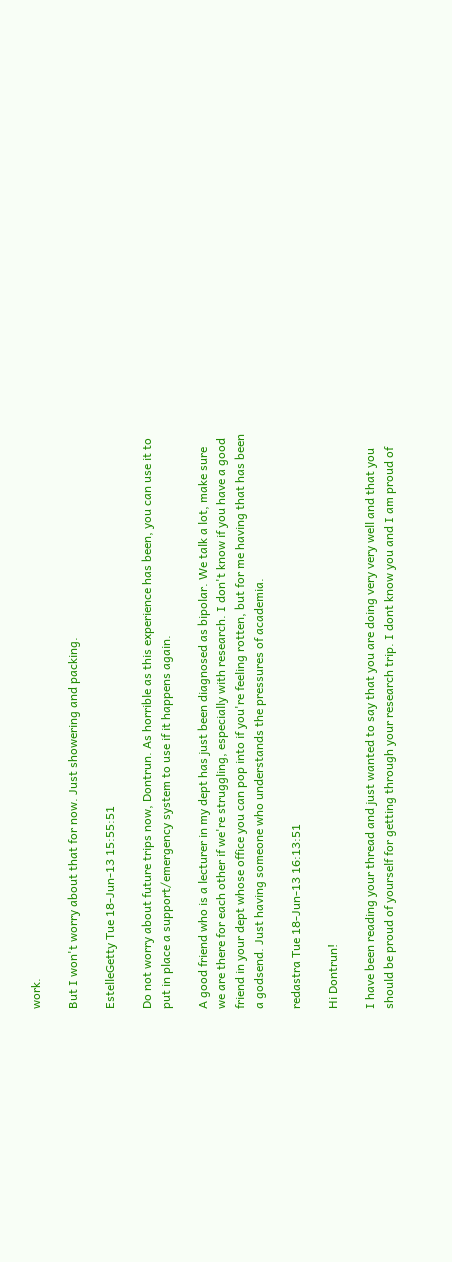work.

But I won't worry about that for now. Just showering and packing.

EstelleGetty Tue 18-Jun-13 15:55:51

Do not worry about future trips now, Dontrun. As horrible as this experience has been, you can use it to put in place a support/emergency system to use if it happens again.

A good friend who is a lecturer in my dept has just been diagnosed as bipolar. We talk a lot, make sure we are there for each other if we're struggling, especially with research. I don't know if you have a good friend in your dept whose office you can pop into if you're feeling rotten, but for me having that has been a godsend. Just having someone who understands the pressures of academia.

redastra Tue 18-Jun-13 16:13:51

Hi Dontrun!

I have been reading your thread and just wanted to say that you are doing very very well and that you should be proud of yourself for getting through your research trip. I dont know you and I am proud of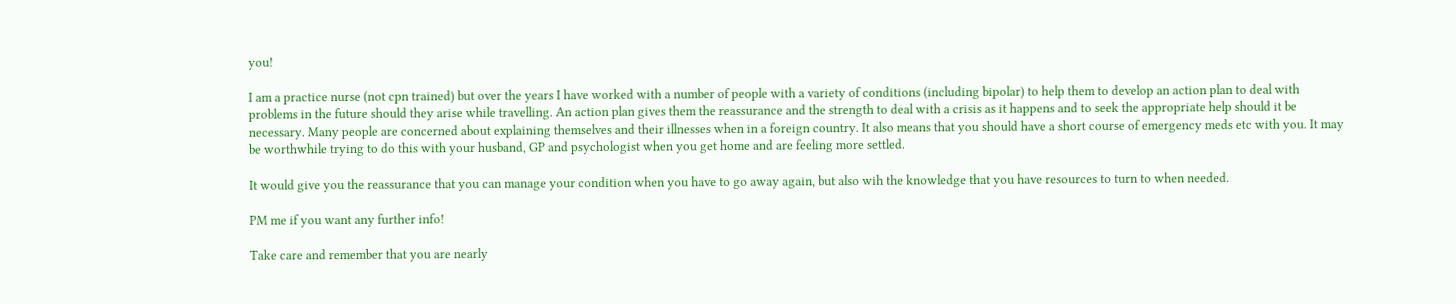you!

I am a practice nurse (not cpn trained) but over the years I have worked with a number of people with a variety of conditions (including bipolar) to help them to develop an action plan to deal with problems in the future should they arise while travelling. An action plan gives them the reassurance and the strength to deal with a crisis as it happens and to seek the appropriate help should it be necessary. Many people are concerned about explaining themselves and their illnesses when in a foreign country. It also means that you should have a short course of emergency meds etc with you. It may be worthwhile trying to do this with your husband, GP and psychologist when you get home and are feeling more settled.

It would give you the reassurance that you can manage your condition when you have to go away again, but also wih the knowledge that you have resources to turn to when needed.

PM me if you want any further info!

Take care and remember that you are nearly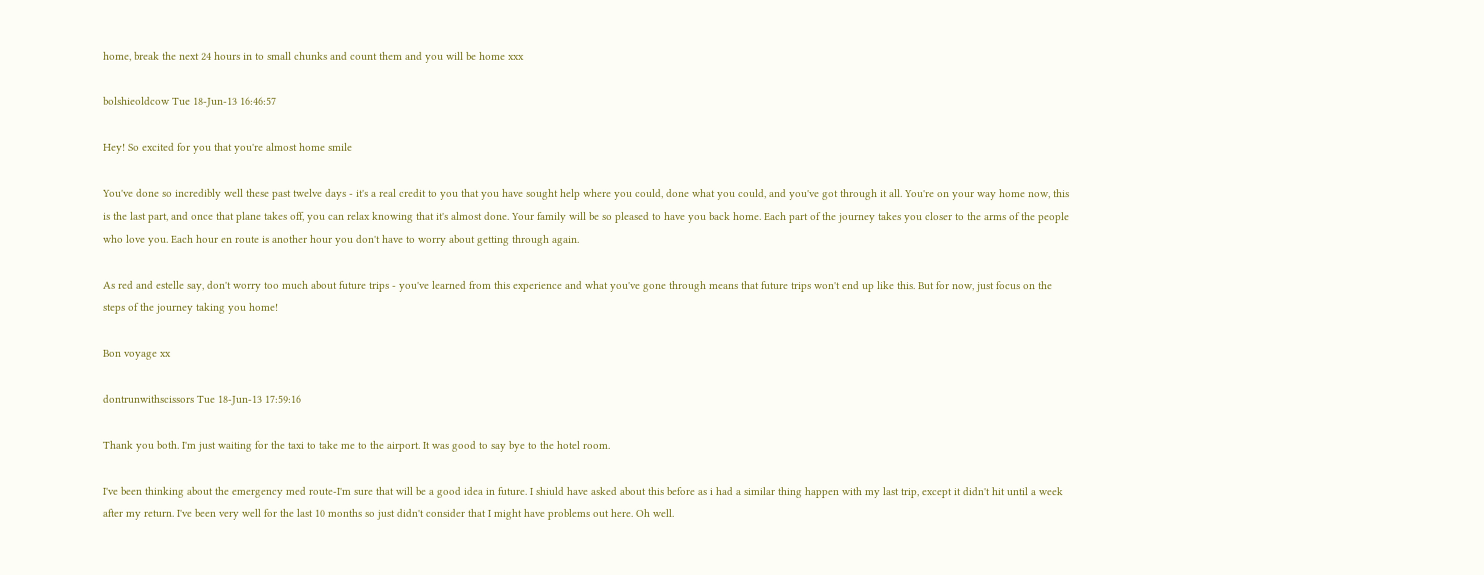home, break the next 24 hours in to small chunks and count them and you will be home xxx

bolshieoldcow Tue 18-Jun-13 16:46:57

Hey! So excited for you that you're almost home smile

You've done so incredibly well these past twelve days - it's a real credit to you that you have sought help where you could, done what you could, and you've got through it all. You're on your way home now, this is the last part, and once that plane takes off, you can relax knowing that it's almost done. Your family will be so pleased to have you back home. Each part of the journey takes you closer to the arms of the people who love you. Each hour en route is another hour you don't have to worry about getting through again.

As red and estelle say, don't worry too much about future trips - you've learned from this experience and what you've gone through means that future trips won't end up like this. But for now, just focus on the steps of the journey taking you home!

Bon voyage xx

dontrunwithscissors Tue 18-Jun-13 17:59:16

Thank you both. I'm just waiting for the taxi to take me to the airport. It was good to say bye to the hotel room.

I've been thinking about the emergency med route-I'm sure that will be a good idea in future. I shiuld have asked about this before as i had a similar thing happen with my last trip, except it didn't hit until a week after my return. I've been very well for the last 10 months so just didn't consider that I might have problems out here. Oh well.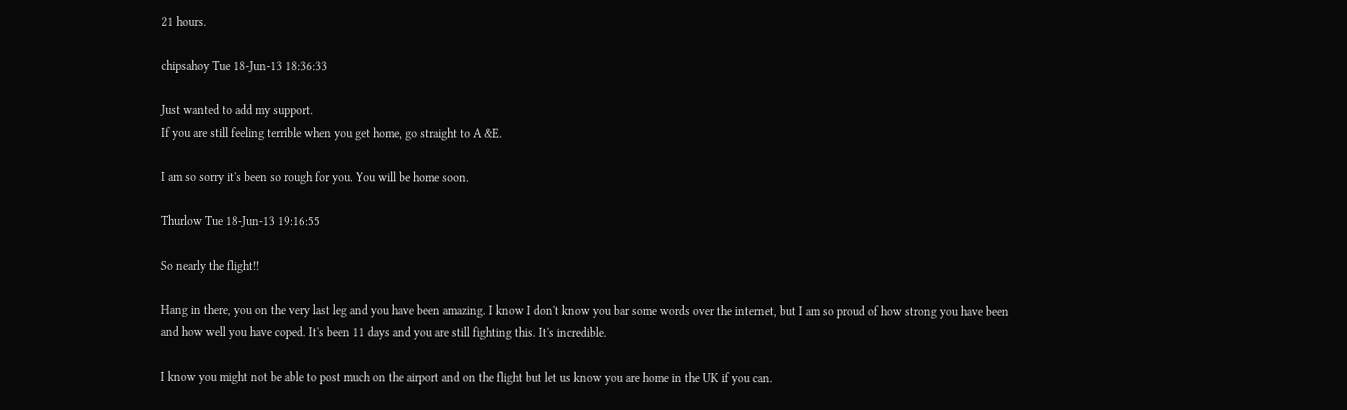21 hours.

chipsahoy Tue 18-Jun-13 18:36:33

Just wanted to add my support.
If you are still feeling terrible when you get home, go straight to A &E.

I am so sorry it's been so rough for you. You will be home soon.

Thurlow Tue 18-Jun-13 19:16:55

So nearly the flight!!

Hang in there, you on the very last leg and you have been amazing. I know I don't know you bar some words over the internet, but I am so proud of how strong you have been and how well you have coped. It's been 11 days and you are still fighting this. It's incredible.

I know you might not be able to post much on the airport and on the flight but let us know you are home in the UK if you can.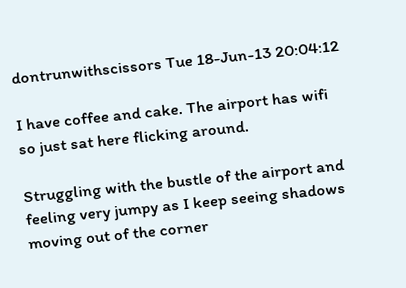dontrunwithscissors Tue 18-Jun-13 20:04:12

I have coffee and cake. The airport has wifi so just sat here flicking around.

Struggling with the bustle of the airport and feeling very jumpy as I keep seeing shadows moving out of the corner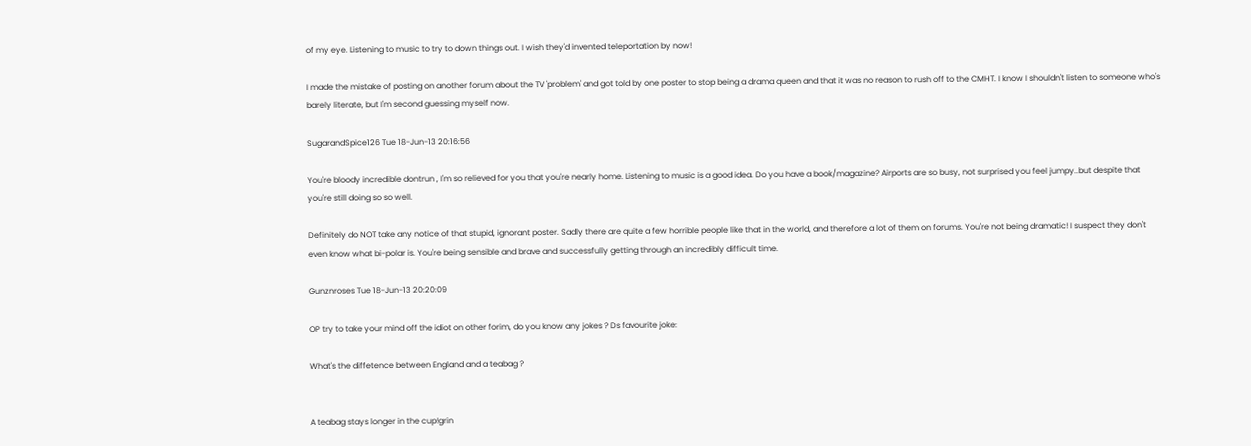of my eye. Listening to music to try to down things out. I wish they'd invented teleportation by now!

I made the mistake of posting on another forum about the TV 'problem' and got told by one poster to stop being a drama queen and that it was no reason to rush off to the CMHT. I know I shouldn't listen to someone who's barely literate, but I'm second guessing myself now.

SugarandSpice126 Tue 18-Jun-13 20:16:56

You're bloody incredible dontrun , I'm so relieved for you that you're nearly home. Listening to music is a good idea. Do you have a book/magazine? Airports are so busy, not surprised you feel jumpy..but despite that you're still doing so so well.

Definitely do NOT take any notice of that stupid, ignorant poster. Sadly there are quite a few horrible people like that in the world, and therefore a lot of them on forums. You're not being dramatic! I suspect they don't even know what bi-polar is. You're being sensible and brave and successfully getting through an incredibly difficult time.

Gunznroses Tue 18-Jun-13 20:20:09

OP try to take your mind off the idiot on other forim, do you know any jokes ? Ds favourite joke:

What's the diffetence between England and a teabag ?


A teabag stays longer in the cup!grin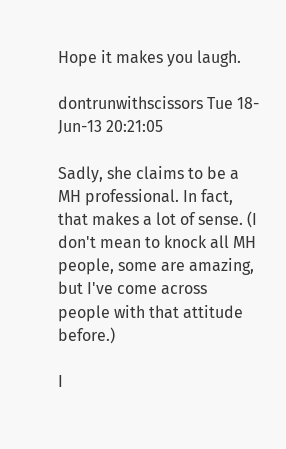Hope it makes you laugh.

dontrunwithscissors Tue 18-Jun-13 20:21:05

Sadly, she claims to be a MH professional. In fact, that makes a lot of sense. (I don't mean to knock all MH people, some are amazing, but I've come across people with that attitude before.)

I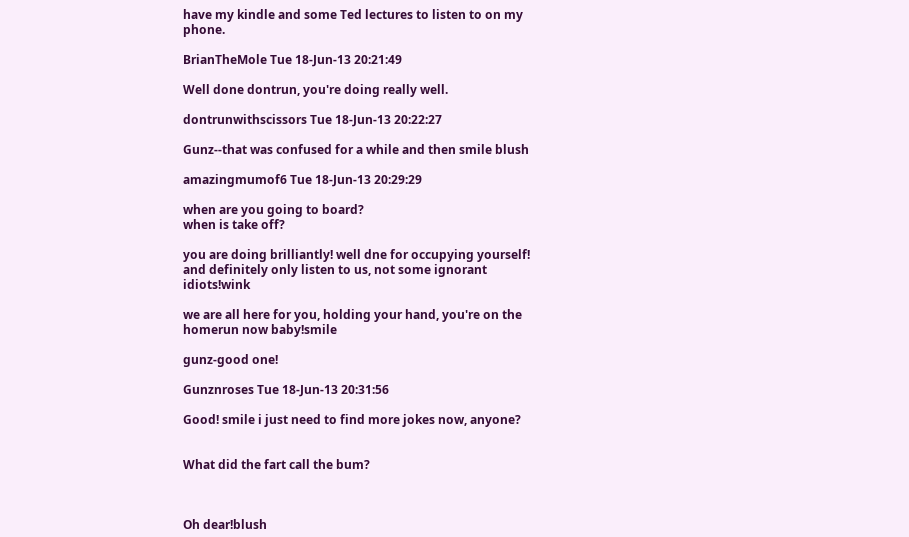have my kindle and some Ted lectures to listen to on my phone.

BrianTheMole Tue 18-Jun-13 20:21:49

Well done dontrun, you're doing really well.

dontrunwithscissors Tue 18-Jun-13 20:22:27

Gunz--that was confused for a while and then smile blush

amazingmumof6 Tue 18-Jun-13 20:29:29

when are you going to board?
when is take off?

you are doing brilliantly! well dne for occupying yourself!
and definitely only listen to us, not some ignorant idiots!wink

we are all here for you, holding your hand, you're on the homerun now baby!smile

gunz-good one!

Gunznroses Tue 18-Jun-13 20:31:56

Good! smile i just need to find more jokes now, anyone?


What did the fart call the bum?



Oh dear!blush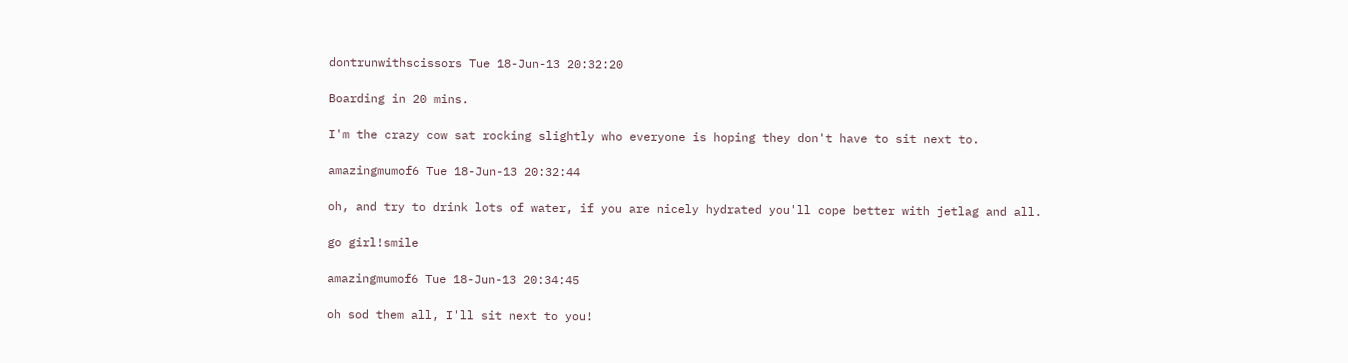dontrunwithscissors Tue 18-Jun-13 20:32:20

Boarding in 20 mins.

I'm the crazy cow sat rocking slightly who everyone is hoping they don't have to sit next to.

amazingmumof6 Tue 18-Jun-13 20:32:44

oh, and try to drink lots of water, if you are nicely hydrated you'll cope better with jetlag and all.

go girl!smile

amazingmumof6 Tue 18-Jun-13 20:34:45

oh sod them all, I'll sit next to you!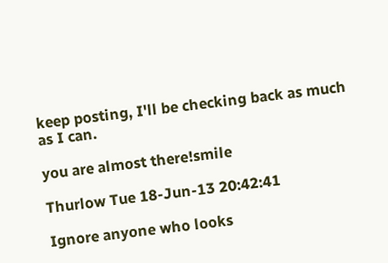keep posting, I'll be checking back as much as I can.

you are almost there!smile

Thurlow Tue 18-Jun-13 20:42:41

Ignore anyone who looks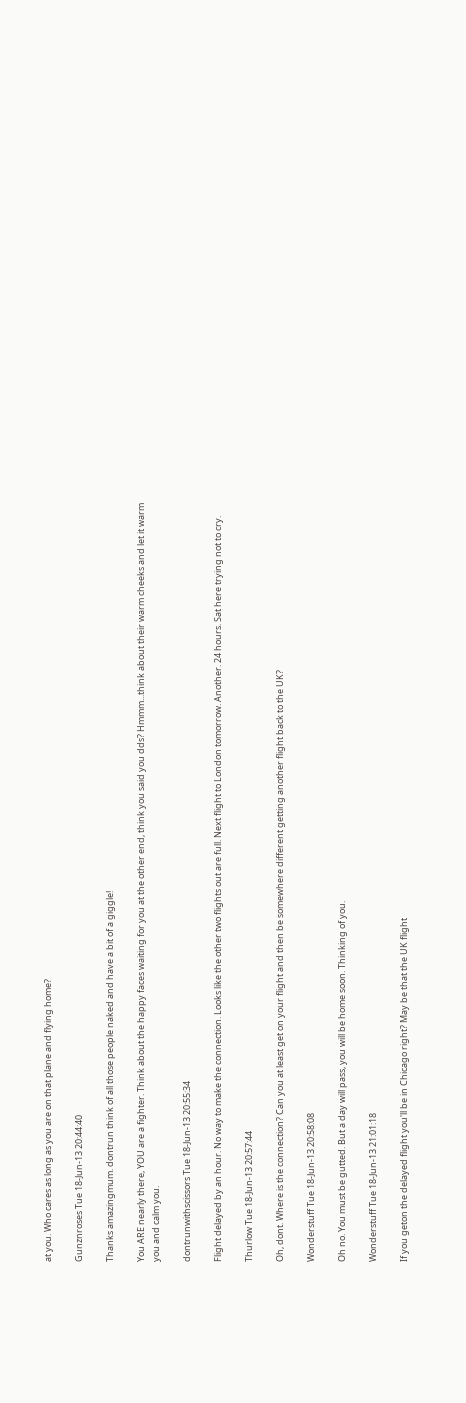at you. Who cares as long as you are on that plane and flying home?

Gunznroses Tue 18-Jun-13 20:44:40

Thanks amazingmum. dontrun think of all those people naked and have a bit of a giggle!

You ARE nearly there, YOU are a fighter. Think about the happy faces waiting for you at the other end, think you said you dds? Hmmm...think about their warm cheeks and let it warm you and calm you.

dontrunwithscissors Tue 18-Jun-13 20:55:34

Flight delayed by an hour. No way to make the connection. Looks like the other two flights out are full. Next flight to London tomorrow. Another. 24 hours. Sat here trying not to cry.

Thurlow Tue 18-Jun-13 20:57:44

Oh, dont. Where is the connection? Can you at least get on your flight and then be somewhere different getting another flight back to the UK?

Wonderstuff Tue 18-Jun-13 20:58:08

Oh no. You must be gutted. But a day will pass, you will be home soon. Thinking of you.

Wonderstuff Tue 18-Jun-13 21:01:18

If you geton the delayed flight you'll be in Chicago right? May be that the UK flight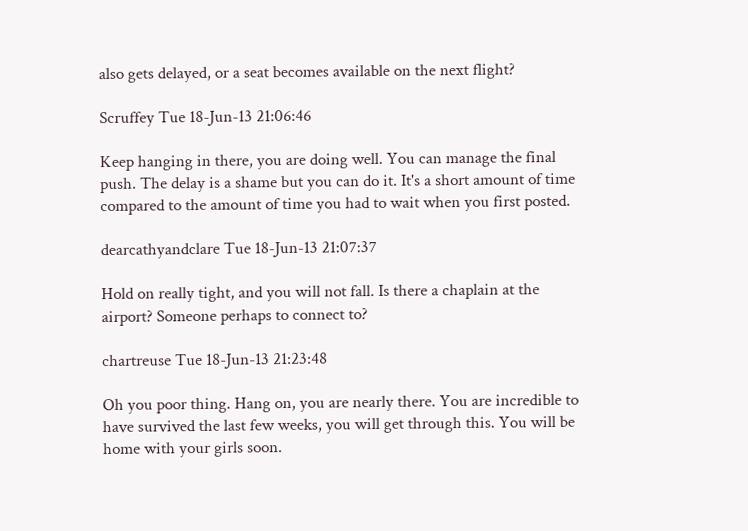also gets delayed, or a seat becomes available on the next flight?

Scruffey Tue 18-Jun-13 21:06:46

Keep hanging in there, you are doing well. You can manage the final push. The delay is a shame but you can do it. It's a short amount of time compared to the amount of time you had to wait when you first posted.

dearcathyandclare Tue 18-Jun-13 21:07:37

Hold on really tight, and you will not fall. Is there a chaplain at the airport? Someone perhaps to connect to?

chartreuse Tue 18-Jun-13 21:23:48

Oh you poor thing. Hang on, you are nearly there. You are incredible to have survived the last few weeks, you will get through this. You will be home with your girls soon.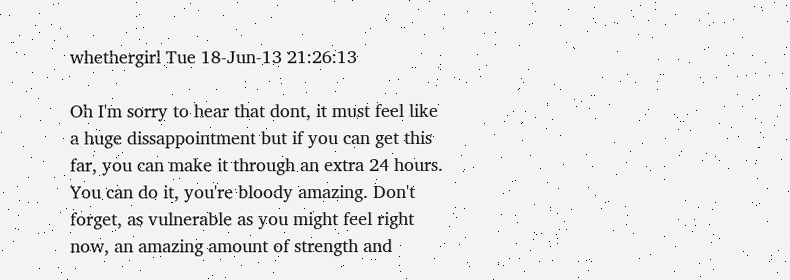whethergirl Tue 18-Jun-13 21:26:13

Oh I'm sorry to hear that dont, it must feel like a huge dissappointment but if you can get this far, you can make it through an extra 24 hours. You can do it, you're bloody amazing. Don't forget, as vulnerable as you might feel right now, an amazing amount of strength and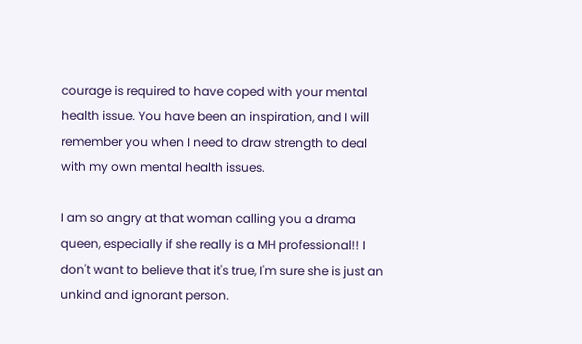courage is required to have coped with your mental health issue. You have been an inspiration, and I will remember you when I need to draw strength to deal with my own mental health issues.

I am so angry at that woman calling you a drama queen, especially if she really is a MH professional!! I don't want to believe that it's true, I'm sure she is just an unkind and ignorant person.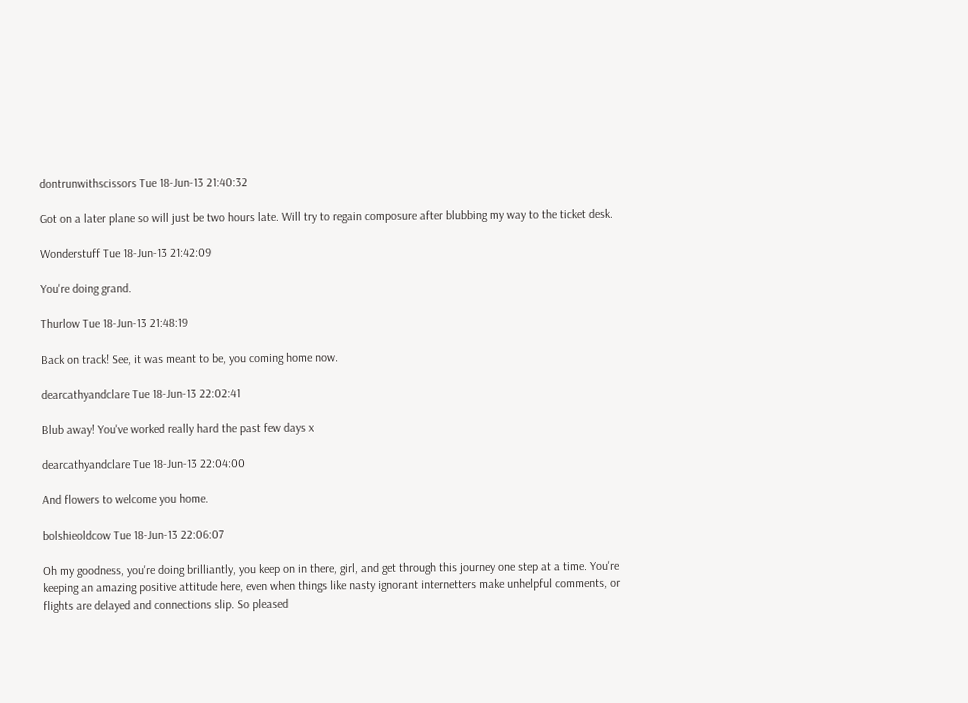dontrunwithscissors Tue 18-Jun-13 21:40:32

Got on a later plane so will just be two hours late. Will try to regain composure after blubbing my way to the ticket desk.

Wonderstuff Tue 18-Jun-13 21:42:09

You're doing grand.

Thurlow Tue 18-Jun-13 21:48:19

Back on track! See, it was meant to be, you coming home now.

dearcathyandclare Tue 18-Jun-13 22:02:41

Blub away! You've worked really hard the past few days x

dearcathyandclare Tue 18-Jun-13 22:04:00

And flowers to welcome you home.

bolshieoldcow Tue 18-Jun-13 22:06:07

Oh my goodness, you're doing brilliantly, you keep on in there, girl, and get through this journey one step at a time. You're keeping an amazing positive attitude here, even when things like nasty ignorant internetters make unhelpful comments, or flights are delayed and connections slip. So pleased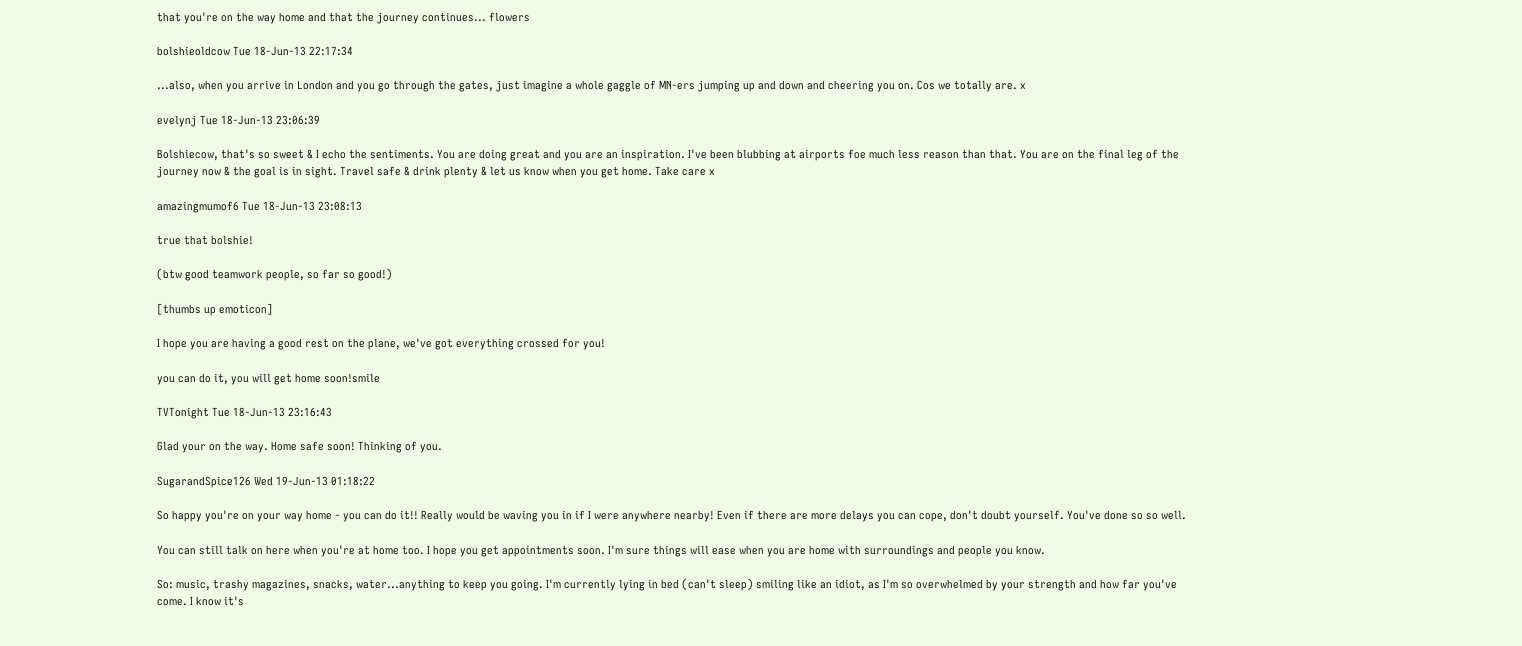that you're on the way home and that the journey continues... flowers

bolshieoldcow Tue 18-Jun-13 22:17:34

...also, when you arrive in London and you go through the gates, just imagine a whole gaggle of MN-ers jumping up and down and cheering you on. Cos we totally are. x

evelynj Tue 18-Jun-13 23:06:39

Bolshiecow, that's so sweet & I echo the sentiments. You are doing great and you are an inspiration. I've been blubbing at airports foe much less reason than that. You are on the final leg of the journey now & the goal is in sight. Travel safe & drink plenty & let us know when you get home. Take care x

amazingmumof6 Tue 18-Jun-13 23:08:13

true that bolshie!

(btw good teamwork people, so far so good!)

[thumbs up emoticon]

I hope you are having a good rest on the plane, we've got everything crossed for you!

you can do it, you will get home soon!smile

TVTonight Tue 18-Jun-13 23:16:43

Glad your on the way. Home safe soon! Thinking of you.

SugarandSpice126 Wed 19-Jun-13 01:18:22

So happy you're on your way home - you can do it!! Really would be waving you in if I were anywhere nearby! Even if there are more delays you can cope, don't doubt yourself. You've done so so well.

You can still talk on here when you're at home too. I hope you get appointments soon. I'm sure things will ease when you are home with surroundings and people you know.

So: music, trashy magazines, snacks, water...anything to keep you going. I'm currently lying in bed (can't sleep) smiling like an idiot, as I'm so overwhelmed by your strength and how far you've come. I know it's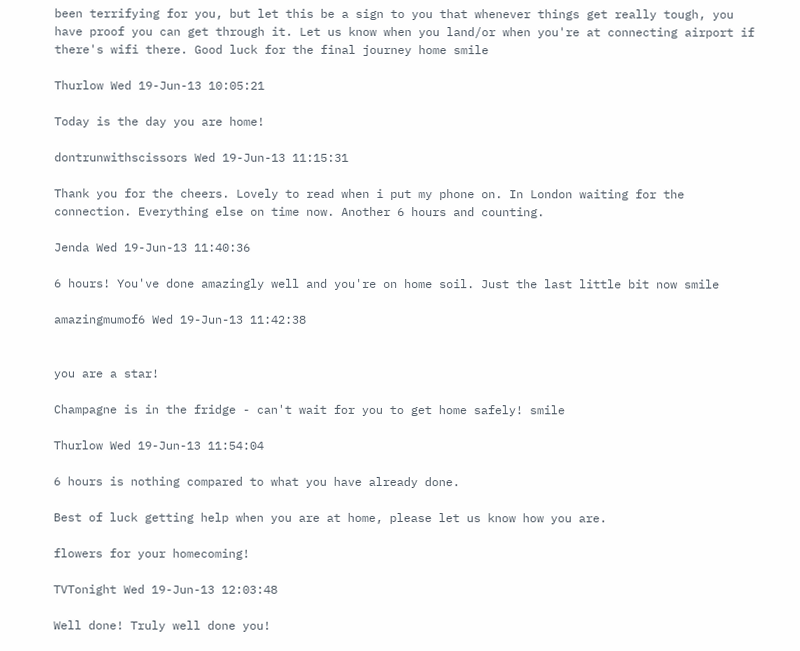been terrifying for you, but let this be a sign to you that whenever things get really tough, you have proof you can get through it. Let us know when you land/or when you're at connecting airport if there's wifi there. Good luck for the final journey home smile

Thurlow Wed 19-Jun-13 10:05:21

Today is the day you are home!

dontrunwithscissors Wed 19-Jun-13 11:15:31

Thank you for the cheers. Lovely to read when i put my phone on. In London waiting for the connection. Everything else on time now. Another 6 hours and counting.

Jenda Wed 19-Jun-13 11:40:36

6 hours! You've done amazingly well and you're on home soil. Just the last little bit now smile

amazingmumof6 Wed 19-Jun-13 11:42:38


you are a star!

Champagne is in the fridge - can't wait for you to get home safely! smile

Thurlow Wed 19-Jun-13 11:54:04

6 hours is nothing compared to what you have already done.

Best of luck getting help when you are at home, please let us know how you are.

flowers for your homecoming!

TVTonight Wed 19-Jun-13 12:03:48

Well done! Truly well done you!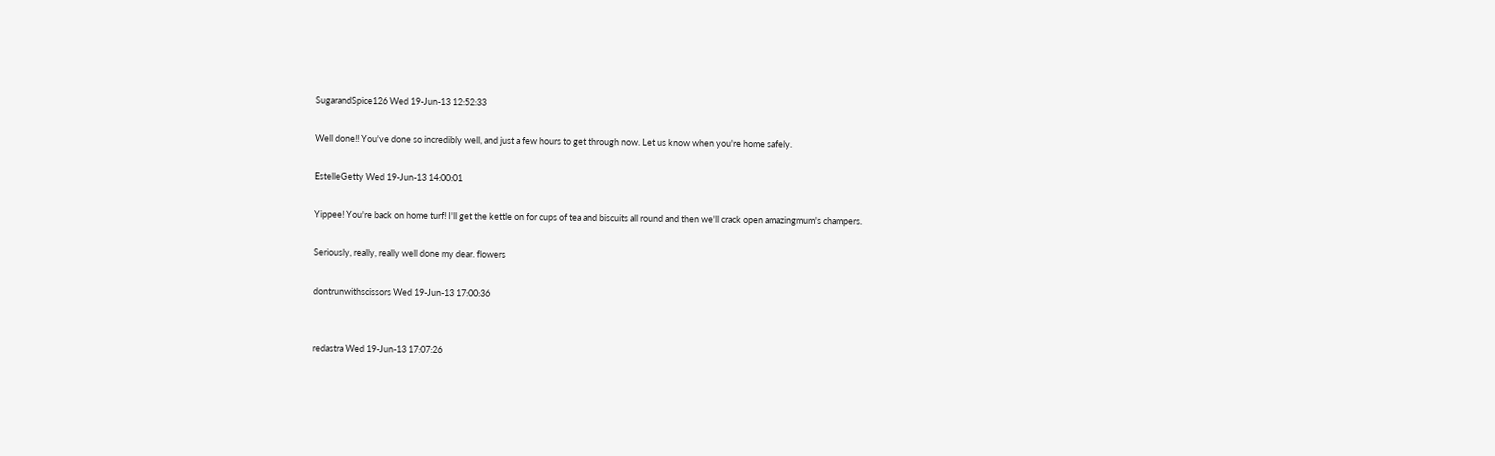SugarandSpice126 Wed 19-Jun-13 12:52:33

Well done!! You've done so incredibly well, and just a few hours to get through now. Let us know when you're home safely.

EstelleGetty Wed 19-Jun-13 14:00:01

Yippee! You're back on home turf! I'll get the kettle on for cups of tea and biscuits all round and then we'll crack open amazingmum's champers.

Seriously, really, really well done my dear. flowers

dontrunwithscissors Wed 19-Jun-13 17:00:36


redastra Wed 19-Jun-13 17:07:26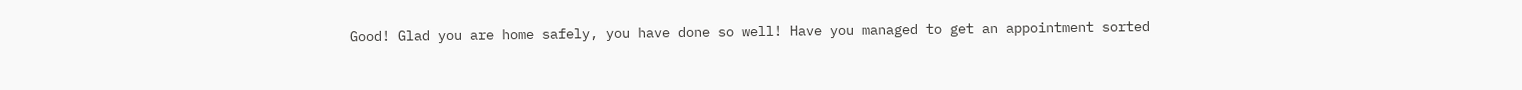Good! Glad you are home safely, you have done so well! Have you managed to get an appointment sorted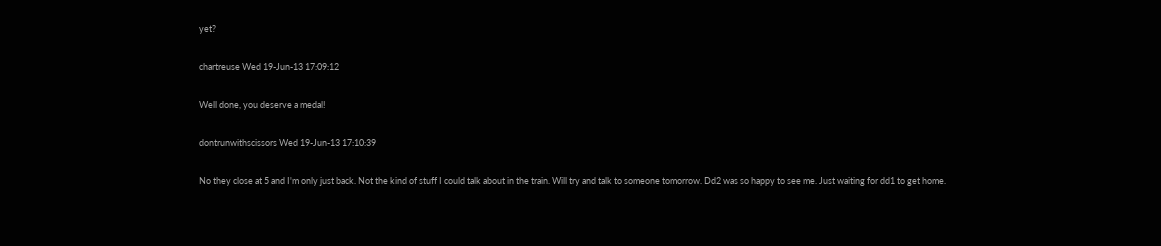yet?

chartreuse Wed 19-Jun-13 17:09:12

Well done, you deserve a medal!

dontrunwithscissors Wed 19-Jun-13 17:10:39

No they close at 5 and I'm only just back. Not the kind of stuff I could talk about in the train. Will try and talk to someone tomorrow. Dd2 was so happy to see me. Just waiting for dd1 to get home.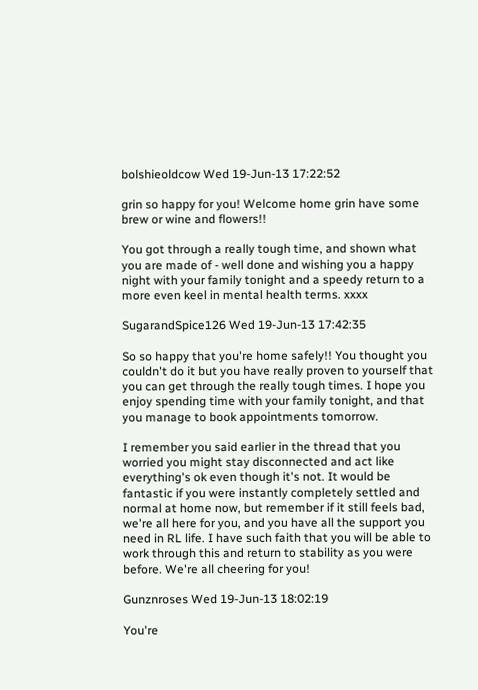bolshieoldcow Wed 19-Jun-13 17:22:52

grin so happy for you! Welcome home grin have some brew or wine and flowers!!

You got through a really tough time, and shown what you are made of - well done and wishing you a happy night with your family tonight and a speedy return to a more even keel in mental health terms. xxxx

SugarandSpice126 Wed 19-Jun-13 17:42:35

So so happy that you're home safely!! You thought you couldn't do it but you have really proven to yourself that you can get through the really tough times. I hope you enjoy spending time with your family tonight, and that you manage to book appointments tomorrow.

I remember you said earlier in the thread that you worried you might stay disconnected and act like everything's ok even though it's not. It would be fantastic if you were instantly completely settled and normal at home now, but remember if it still feels bad, we're all here for you, and you have all the support you need in RL life. I have such faith that you will be able to work through this and return to stability as you were before. We're all cheering for you!

Gunznroses Wed 19-Jun-13 18:02:19

You're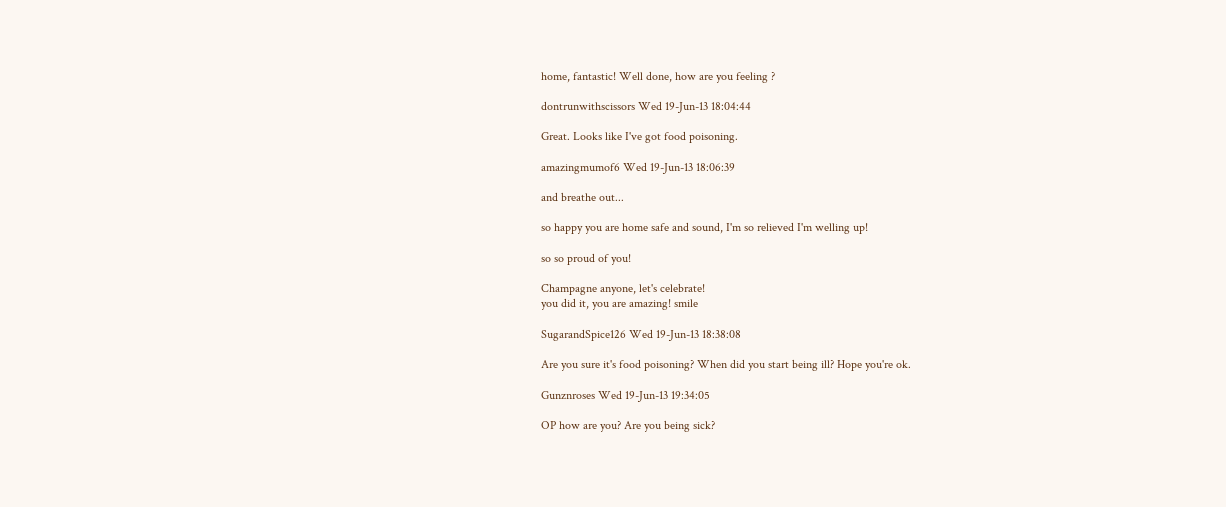home, fantastic! Well done, how are you feeling ?

dontrunwithscissors Wed 19-Jun-13 18:04:44

Great. Looks like I've got food poisoning.

amazingmumof6 Wed 19-Jun-13 18:06:39

and breathe out...

so happy you are home safe and sound, I'm so relieved I'm welling up!

so so proud of you!

Champagne anyone, let's celebrate!
you did it, you are amazing! smile

SugarandSpice126 Wed 19-Jun-13 18:38:08

Are you sure it's food poisoning? When did you start being ill? Hope you're ok.

Gunznroses Wed 19-Jun-13 19:34:05

OP how are you? Are you being sick?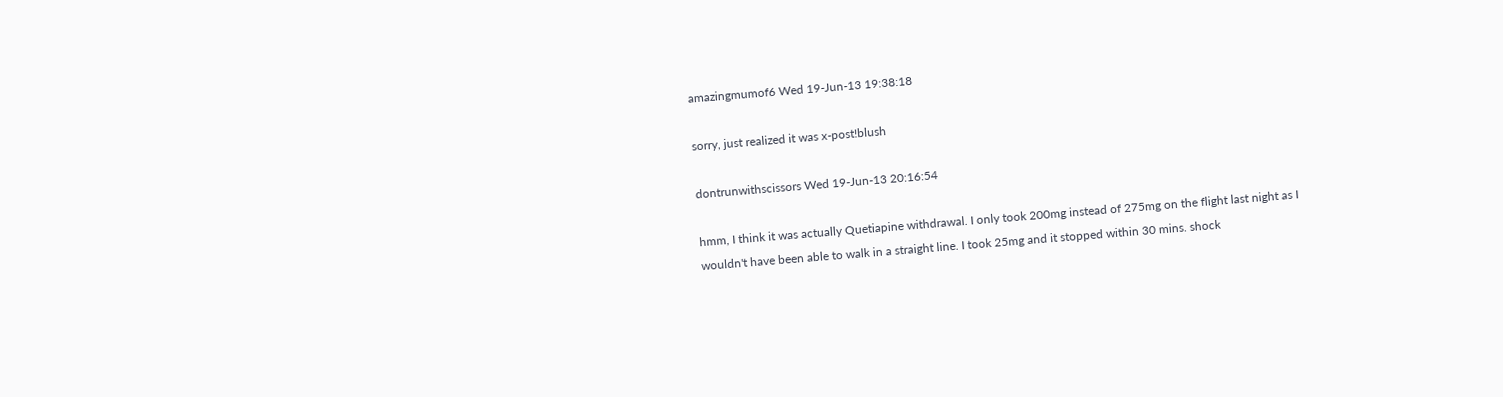amazingmumof6 Wed 19-Jun-13 19:38:18

sorry, just realized it was x-post!blush

dontrunwithscissors Wed 19-Jun-13 20:16:54

hmm, I think it was actually Quetiapine withdrawal. I only took 200mg instead of 275mg on the flight last night as I wouldn't have been able to walk in a straight line. I took 25mg and it stopped within 30 mins. shock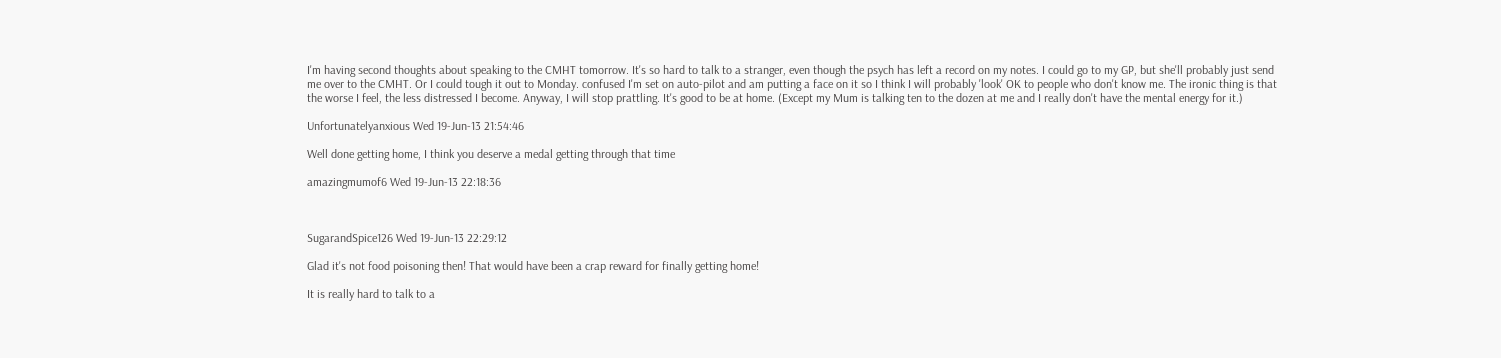I'm having second thoughts about speaking to the CMHT tomorrow. It's so hard to talk to a stranger, even though the psych has left a record on my notes. I could go to my GP, but she'll probably just send me over to the CMHT. Or I could tough it out to Monday. confused I'm set on auto-pilot and am putting a face on it so I think I will probably 'look' OK to people who don't know me. The ironic thing is that the worse I feel, the less distressed I become. Anyway, I will stop prattling. It's good to be at home. (Except my Mum is talking ten to the dozen at me and I really don't have the mental energy for it.)

Unfortunatelyanxious Wed 19-Jun-13 21:54:46

Well done getting home, I think you deserve a medal getting through that time

amazingmumof6 Wed 19-Jun-13 22:18:36



SugarandSpice126 Wed 19-Jun-13 22:29:12

Glad it's not food poisoning then! That would have been a crap reward for finally getting home!

It is really hard to talk to a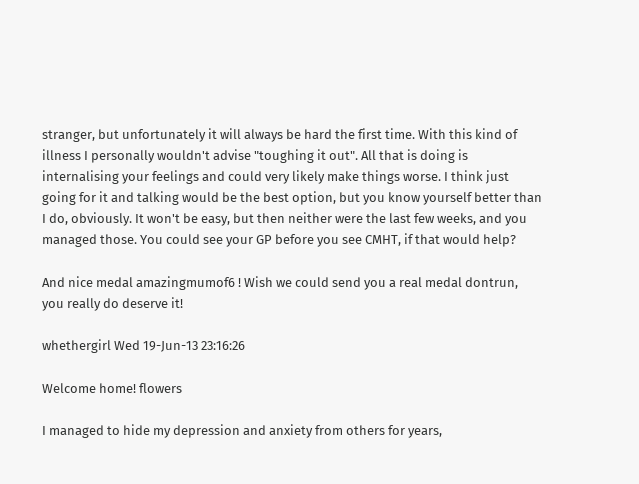stranger, but unfortunately it will always be hard the first time. With this kind of illness I personally wouldn't advise "toughing it out". All that is doing is internalising your feelings and could very likely make things worse. I think just going for it and talking would be the best option, but you know yourself better than I do, obviously. It won't be easy, but then neither were the last few weeks, and you managed those. You could see your GP before you see CMHT, if that would help?

And nice medal amazingmumof6 ! Wish we could send you a real medal dontrun, you really do deserve it!

whethergirl Wed 19-Jun-13 23:16:26

Welcome home! flowers

I managed to hide my depression and anxiety from others for years,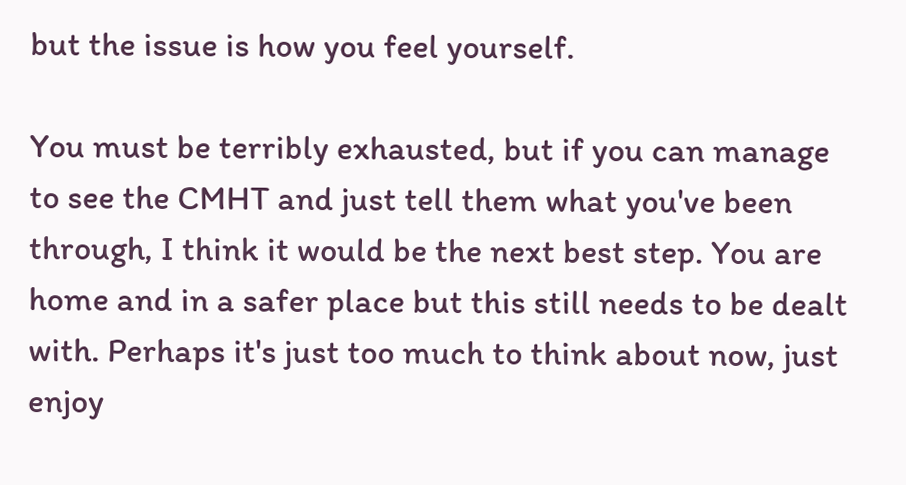but the issue is how you feel yourself.

You must be terribly exhausted, but if you can manage to see the CMHT and just tell them what you've been through, I think it would be the next best step. You are home and in a safer place but this still needs to be dealt with. Perhaps it's just too much to think about now, just enjoy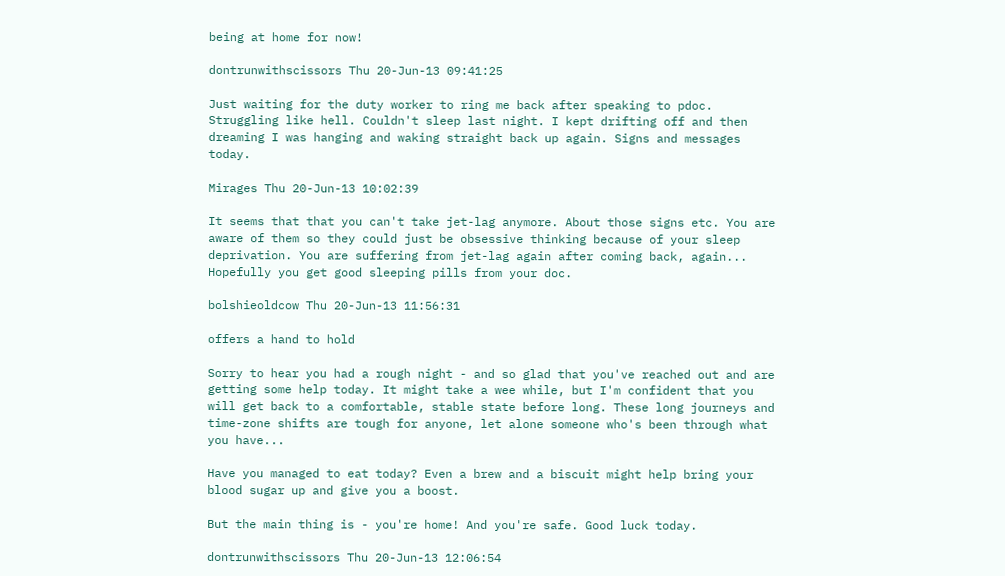being at home for now!

dontrunwithscissors Thu 20-Jun-13 09:41:25

Just waiting for the duty worker to ring me back after speaking to pdoc. Struggling like hell. Couldn't sleep last night. I kept drifting off and then dreaming I was hanging and waking straight back up again. Signs and messages today.

Mirages Thu 20-Jun-13 10:02:39

It seems that that you can't take jet-lag anymore. About those signs etc. You are aware of them so they could just be obsessive thinking because of your sleep deprivation. You are suffering from jet-lag again after coming back, again... Hopefully you get good sleeping pills from your doc.

bolshieoldcow Thu 20-Jun-13 11:56:31

offers a hand to hold

Sorry to hear you had a rough night - and so glad that you've reached out and are getting some help today. It might take a wee while, but I'm confident that you will get back to a comfortable, stable state before long. These long journeys and time-zone shifts are tough for anyone, let alone someone who's been through what you have...

Have you managed to eat today? Even a brew and a biscuit might help bring your blood sugar up and give you a boost.

But the main thing is - you're home! And you're safe. Good luck today.

dontrunwithscissors Thu 20-Jun-13 12:06:54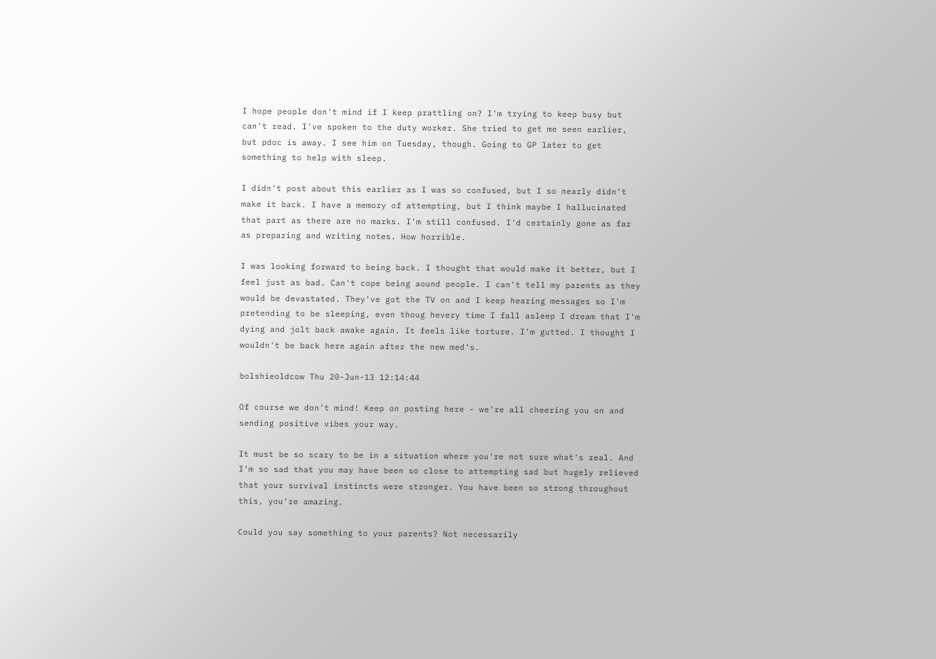I hope people don't mind if I keep prattling on? I'm trying to keep busy but can't read. I've spoken to the duty worker. She tried to get me seen earlier, but pdoc is away. I see him on Tuesday, though. Going to GP later to get something to help with sleep.

I didn't post about this earlier as I was so confused, but I so nearly didn't make it back. I have a memory of attempting, but I think maybe I hallucinated that part as there are no marks. I'm still confused. I'd certainly gone as far as preparing and writing notes. How horrible.

I was looking forward to being back. I thought that would make it better, but I feel just as bad. Can't cope being aound people. I can't tell my parents as they would be devastated. They've got the TV on and I keep hearing messages so I'm pretending to be sleeping, even thoug hevery time I fall asleep I dream that I'm dying and jolt back awake again. It feels like torture. I'm gutted. I thought I wouldn't be back here again after the new med's.

bolshieoldcow Thu 20-Jun-13 12:14:44

Of course we don't mind! Keep on posting here - we're all cheering you on and sending positive vibes your way.

It must be so scary to be in a situation where you're not sure what's real. And I'm so sad that you may have been so close to attempting sad but hugely relieved that your survival instincts were stronger. You have been so strong throughout this, you're amazing.

Could you say something to your parents? Not necessarily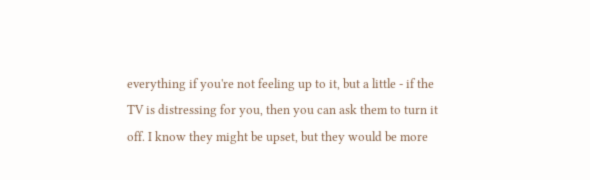everything if you're not feeling up to it, but a little - if the TV is distressing for you, then you can ask them to turn it off. I know they might be upset, but they would be more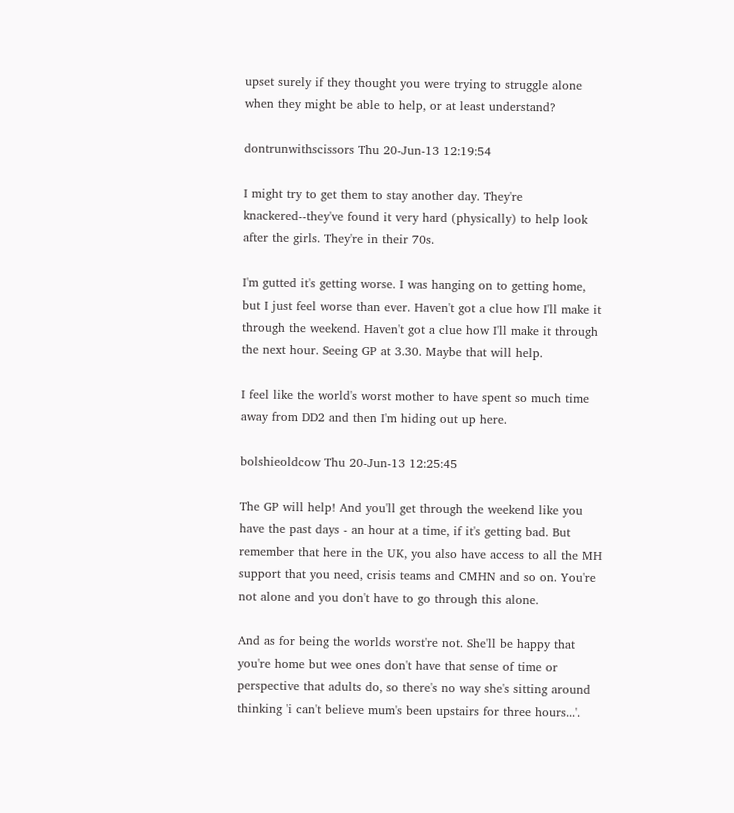upset surely if they thought you were trying to struggle alone when they might be able to help, or at least understand?

dontrunwithscissors Thu 20-Jun-13 12:19:54

I might try to get them to stay another day. They're knackered--they've found it very hard (physically) to help look after the girls. They're in their 70s.

I'm gutted it's getting worse. I was hanging on to getting home, but I just feel worse than ever. Haven't got a clue how I'll make it through the weekend. Haven't got a clue how I'll make it through the next hour. Seeing GP at 3.30. Maybe that will help.

I feel like the world's worst mother to have spent so much time away from DD2 and then I'm hiding out up here.

bolshieoldcow Thu 20-Jun-13 12:25:45

The GP will help! And you'll get through the weekend like you have the past days - an hour at a time, if it's getting bad. But remember that here in the UK, you also have access to all the MH support that you need, crisis teams and CMHN and so on. You're not alone and you don't have to go through this alone.

And as for being the worlds worst're not. She'll be happy that you're home but wee ones don't have that sense of time or perspective that adults do, so there's no way she's sitting around thinking 'i can't believe mum's been upstairs for three hours...'.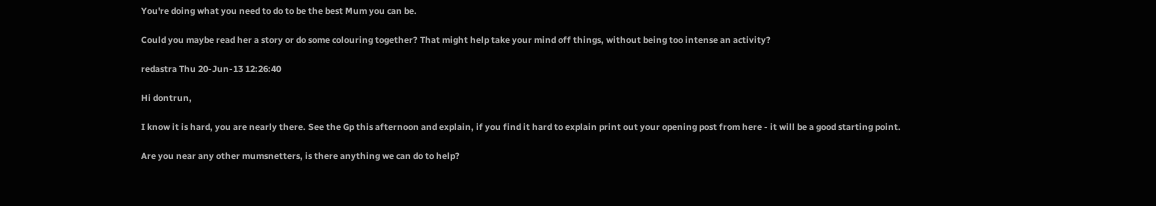You're doing what you need to do to be the best Mum you can be.

Could you maybe read her a story or do some colouring together? That might help take your mind off things, without being too intense an activity?

redastra Thu 20-Jun-13 12:26:40

Hi dontrun,

I know it is hard, you are nearly there. See the Gp this afternoon and explain, if you find it hard to explain print out your opening post from here - it will be a good starting point.

Are you near any other mumsnetters, is there anything we can do to help?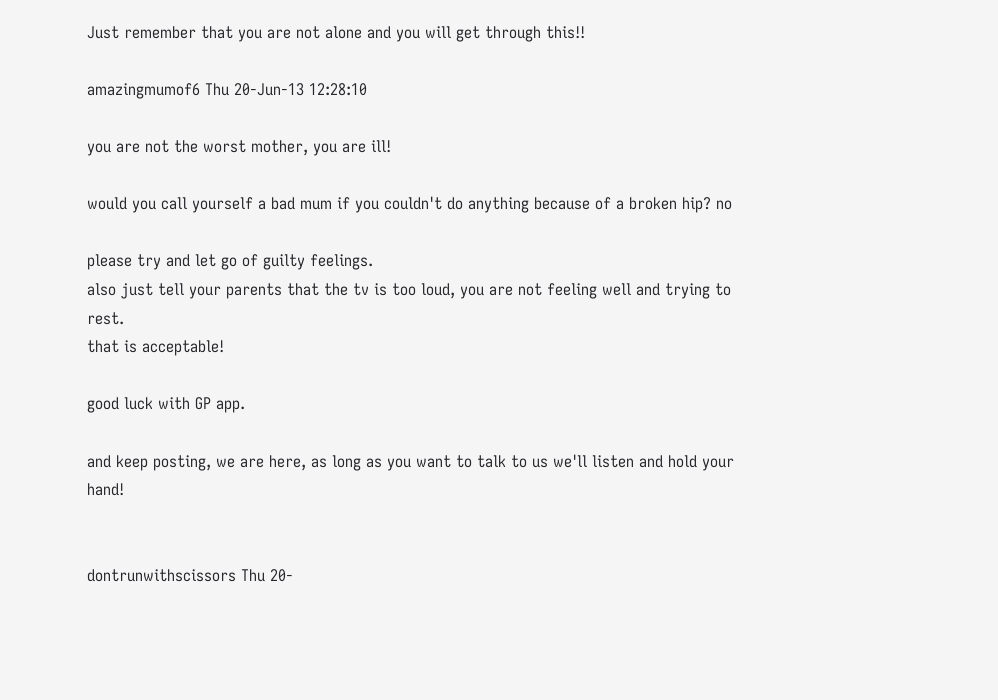Just remember that you are not alone and you will get through this!!

amazingmumof6 Thu 20-Jun-13 12:28:10

you are not the worst mother, you are ill!

would you call yourself a bad mum if you couldn't do anything because of a broken hip? no

please try and let go of guilty feelings.
also just tell your parents that the tv is too loud, you are not feeling well and trying to rest.
that is acceptable!

good luck with GP app.

and keep posting, we are here, as long as you want to talk to us we'll listen and hold your hand!


dontrunwithscissors Thu 20-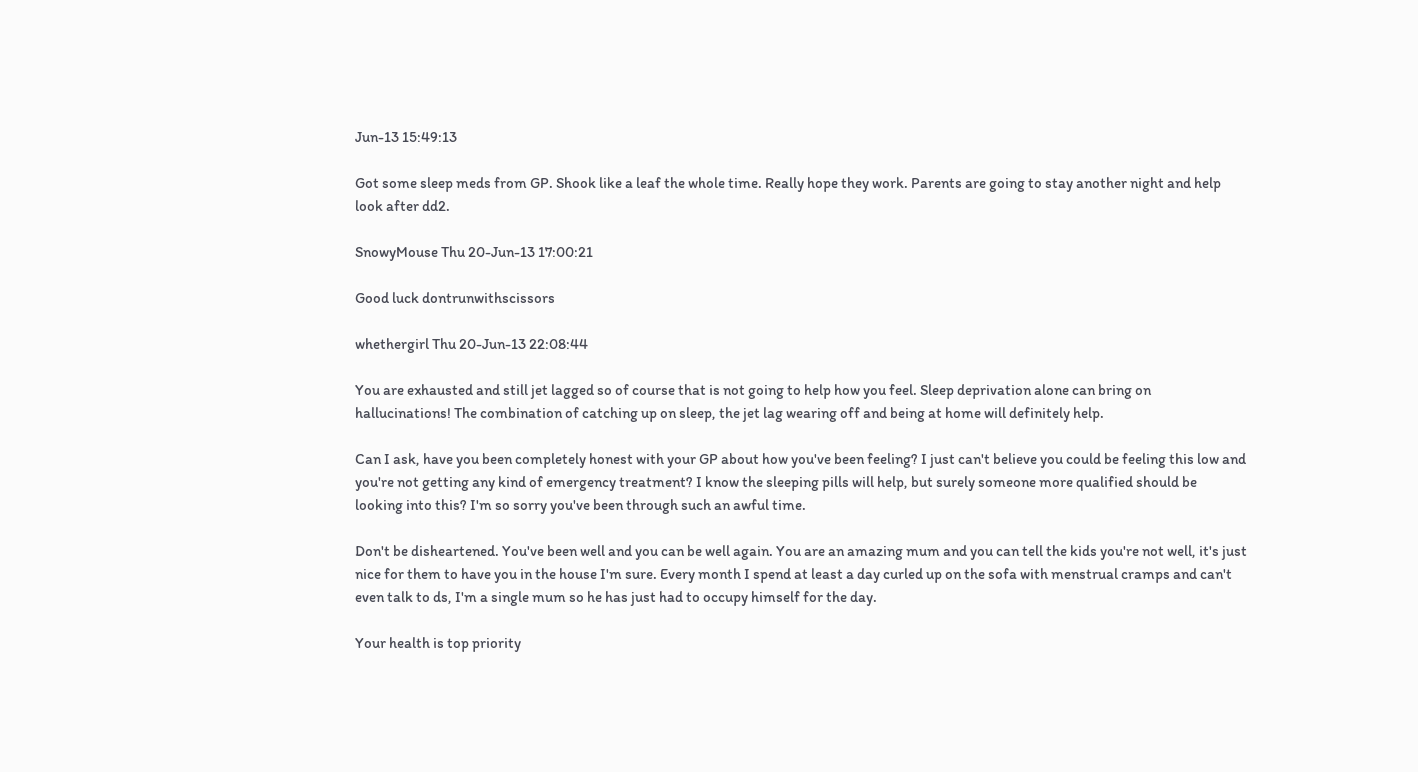Jun-13 15:49:13

Got some sleep meds from GP. Shook like a leaf the whole time. Really hope they work. Parents are going to stay another night and help look after dd2.

SnowyMouse Thu 20-Jun-13 17:00:21

Good luck dontrunwithscissors

whethergirl Thu 20-Jun-13 22:08:44

You are exhausted and still jet lagged so of course that is not going to help how you feel. Sleep deprivation alone can bring on hallucinations! The combination of catching up on sleep, the jet lag wearing off and being at home will definitely help.

Can I ask, have you been completely honest with your GP about how you've been feeling? I just can't believe you could be feeling this low and you're not getting any kind of emergency treatment? I know the sleeping pills will help, but surely someone more qualified should be looking into this? I'm so sorry you've been through such an awful time.

Don't be disheartened. You've been well and you can be well again. You are an amazing mum and you can tell the kids you're not well, it's just nice for them to have you in the house I'm sure. Every month I spend at least a day curled up on the sofa with menstrual cramps and can't even talk to ds, I'm a single mum so he has just had to occupy himself for the day.

Your health is top priority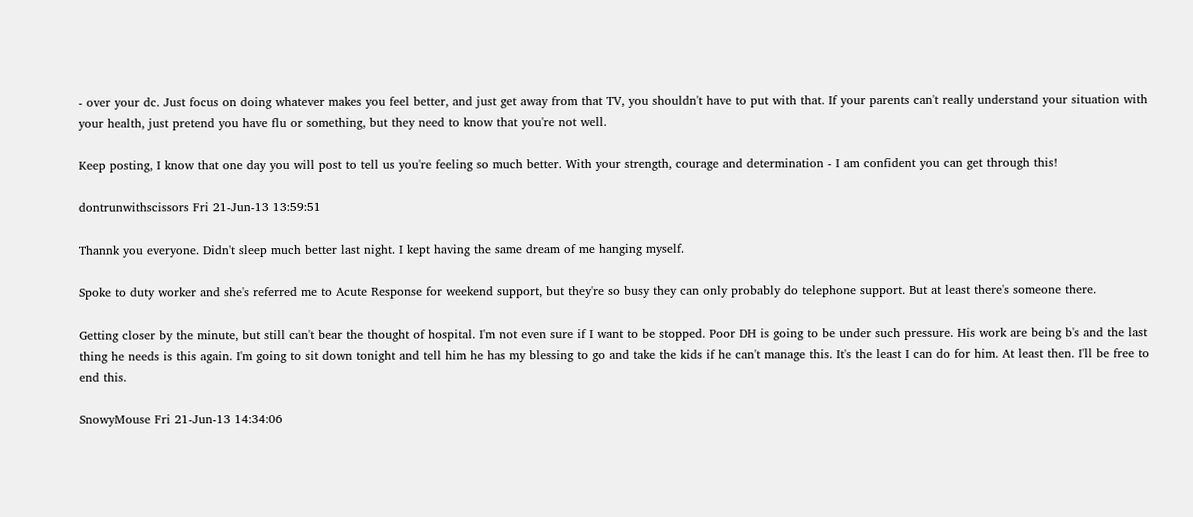- over your dc. Just focus on doing whatever makes you feel better, and just get away from that TV, you shouldn't have to put with that. If your parents can't really understand your situation with your health, just pretend you have flu or something, but they need to know that you're not well.

Keep posting, I know that one day you will post to tell us you're feeling so much better. With your strength, courage and determination - I am confident you can get through this!

dontrunwithscissors Fri 21-Jun-13 13:59:51

Thannk you everyone. Didn't sleep much better last night. I kept having the same dream of me hanging myself.

Spoke to duty worker and she's referred me to Acute Response for weekend support, but they're so busy they can only probably do telephone support. But at least there's someone there.

Getting closer by the minute, but still can't bear the thought of hospital. I'm not even sure if I want to be stopped. Poor DH is going to be under such pressure. His work are being b's and the last thing he needs is this again. I'm going to sit down tonight and tell him he has my blessing to go and take the kids if he can't manage this. It's the least I can do for him. At least then. I'll be free to end this.

SnowyMouse Fri 21-Jun-13 14:34:06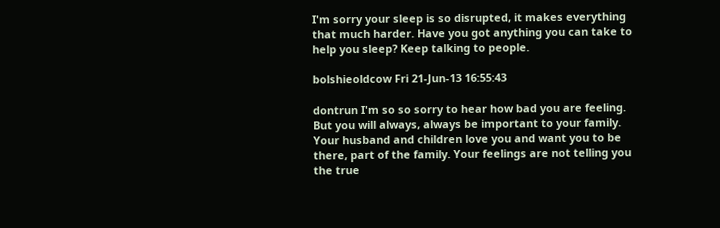I'm sorry your sleep is so disrupted, it makes everything that much harder. Have you got anything you can take to help you sleep? Keep talking to people.

bolshieoldcow Fri 21-Jun-13 16:55:43

dontrun I'm so so sorry to hear how bad you are feeling. But you will always, always be important to your family. Your husband and children love you and want you to be there, part of the family. Your feelings are not telling you the true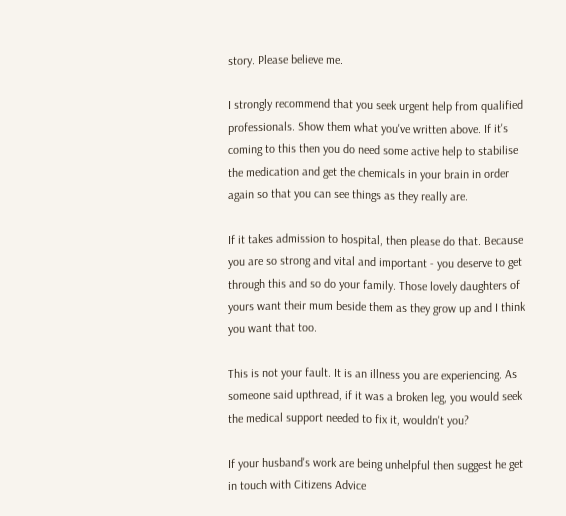story. Please believe me.

I strongly recommend that you seek urgent help from qualified professionals. Show them what you've written above. If it's coming to this then you do need some active help to stabilise the medication and get the chemicals in your brain in order again so that you can see things as they really are.

If it takes admission to hospital, then please do that. Because you are so strong and vital and important - you deserve to get through this and so do your family. Those lovely daughters of yours want their mum beside them as they grow up and I think you want that too.

This is not your fault. It is an illness you are experiencing. As someone said upthread, if it was a broken leg, you would seek the medical support needed to fix it, wouldn't you?

If your husband's work are being unhelpful then suggest he get in touch with Citizens Advice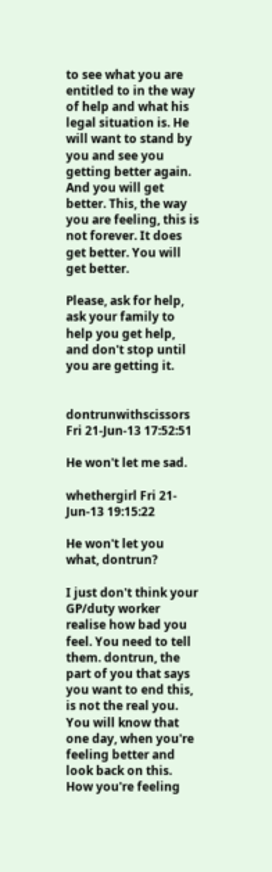to see what you are entitled to in the way of help and what his legal situation is. He will want to stand by you and see you getting better again. And you will get better. This, the way you are feeling, this is not forever. It does get better. You will get better.

Please, ask for help, ask your family to help you get help, and don't stop until you are getting it.


dontrunwithscissors Fri 21-Jun-13 17:52:51

He won't let me sad.

whethergirl Fri 21-Jun-13 19:15:22

He won't let you what, dontrun?

I just don't think your GP/duty worker realise how bad you feel. You need to tell them. dontrun, the part of you that says you want to end this, is not the real you. You will know that one day, when you're feeling better and look back on this. How you're feeling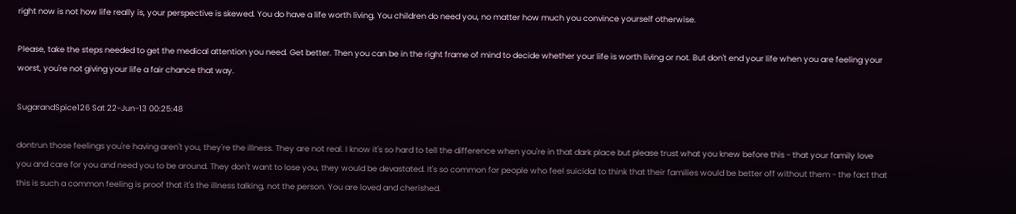right now is not how life really is, your perspective is skewed. You do have a life worth living. You children do need you, no matter how much you convince yourself otherwise.

Please, take the steps needed to get the medical attention you need. Get better. Then you can be in the right frame of mind to decide whether your life is worth living or not. But don't end your life when you are feeling your worst, you're not giving your life a fair chance that way.

SugarandSpice126 Sat 22-Jun-13 00:25:48

dontrun those feelings you're having aren't you, they're the illness. They are not real. I know it's so hard to tell the difference when you're in that dark place but please trust what you knew before this - that your family love you and care for you and need you to be around. They don't want to lose you, they would be devastated. It's so common for people who feel suicidal to think that their families would be better off without them - the fact that this is such a common feeling is proof that it's the illness talking, not the person. You are loved and cherished.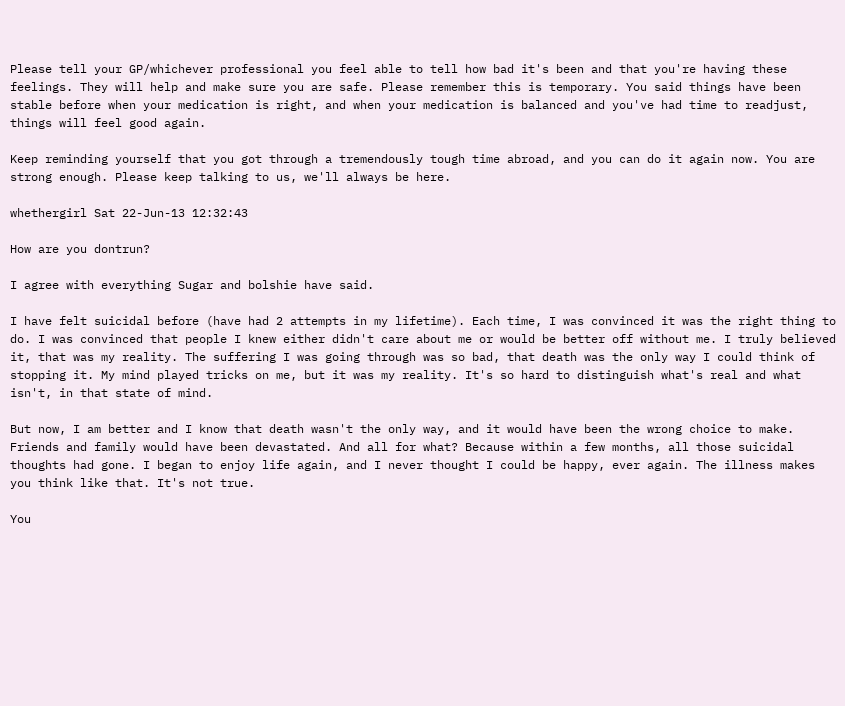Please tell your GP/whichever professional you feel able to tell how bad it's been and that you're having these feelings. They will help and make sure you are safe. Please remember this is temporary. You said things have been stable before when your medication is right, and when your medication is balanced and you've had time to readjust, things will feel good again.

Keep reminding yourself that you got through a tremendously tough time abroad, and you can do it again now. You are strong enough. Please keep talking to us, we'll always be here.

whethergirl Sat 22-Jun-13 12:32:43

How are you dontrun?

I agree with everything Sugar and bolshie have said.

I have felt suicidal before (have had 2 attempts in my lifetime). Each time, I was convinced it was the right thing to do. I was convinced that people I knew either didn't care about me or would be better off without me. I truly believed it, that was my reality. The suffering I was going through was so bad, that death was the only way I could think of stopping it. My mind played tricks on me, but it was my reality. It's so hard to distinguish what's real and what isn't, in that state of mind.

But now, I am better and I know that death wasn't the only way, and it would have been the wrong choice to make. Friends and family would have been devastated. And all for what? Because within a few months, all those suicidal thoughts had gone. I began to enjoy life again, and I never thought I could be happy, ever again. The illness makes you think like that. It's not true.

You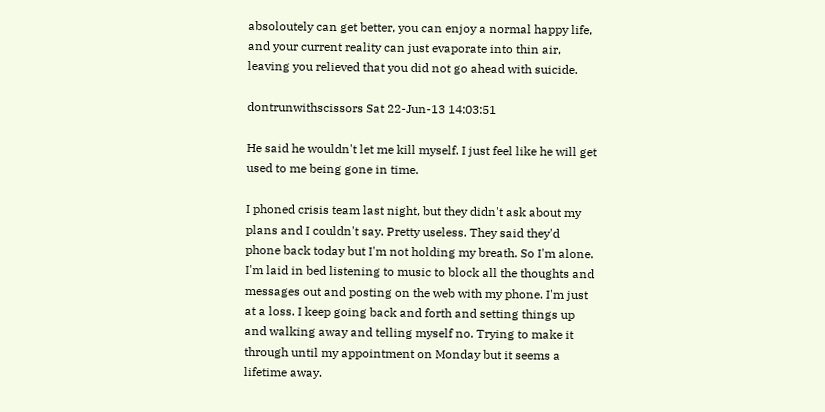absoloutely can get better, you can enjoy a normal happy life, and your current reality can just evaporate into thin air, leaving you relieved that you did not go ahead with suicide.

dontrunwithscissors Sat 22-Jun-13 14:03:51

He said he wouldn't let me kill myself. I just feel like he will get used to me being gone in time.

I phoned crisis team last night, but they didn't ask about my plans and I couldn't say. Pretty useless. They said they'd phone back today but I'm not holding my breath. So I'm alone. I'm laid in bed listening to music to block all the thoughts and messages out and posting on the web with my phone. I'm just at a loss. I keep going back and forth and setting things up and walking away and telling myself no. Trying to make it through until my appointment on Monday but it seems a lifetime away.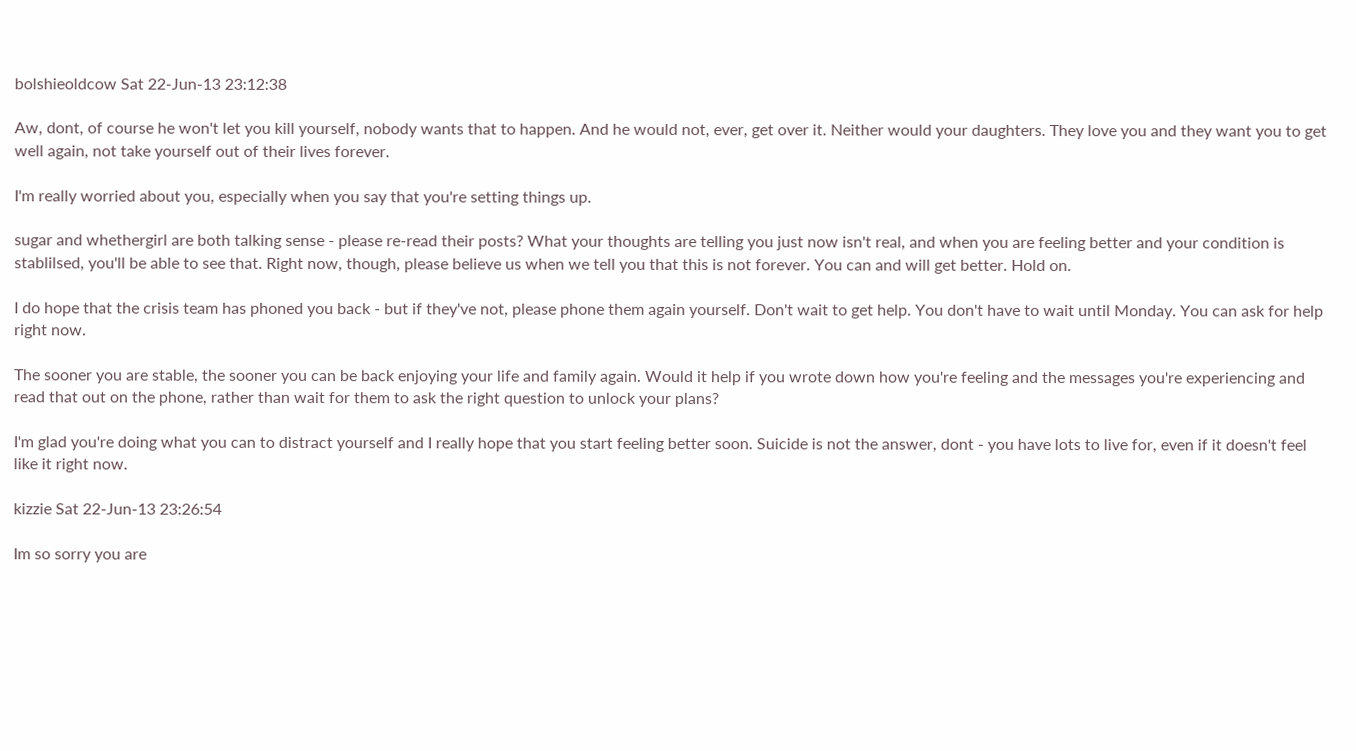bolshieoldcow Sat 22-Jun-13 23:12:38

Aw, dont, of course he won't let you kill yourself, nobody wants that to happen. And he would not, ever, get over it. Neither would your daughters. They love you and they want you to get well again, not take yourself out of their lives forever.

I'm really worried about you, especially when you say that you're setting things up.

sugar and whethergirl are both talking sense - please re-read their posts? What your thoughts are telling you just now isn't real, and when you are feeling better and your condition is stablilsed, you'll be able to see that. Right now, though, please believe us when we tell you that this is not forever. You can and will get better. Hold on.

I do hope that the crisis team has phoned you back - but if they've not, please phone them again yourself. Don't wait to get help. You don't have to wait until Monday. You can ask for help right now.

The sooner you are stable, the sooner you can be back enjoying your life and family again. Would it help if you wrote down how you're feeling and the messages you're experiencing and read that out on the phone, rather than wait for them to ask the right question to unlock your plans?

I'm glad you're doing what you can to distract yourself and I really hope that you start feeling better soon. Suicide is not the answer, dont - you have lots to live for, even if it doesn't feel like it right now.

kizzie Sat 22-Jun-13 23:26:54

Im so sorry you are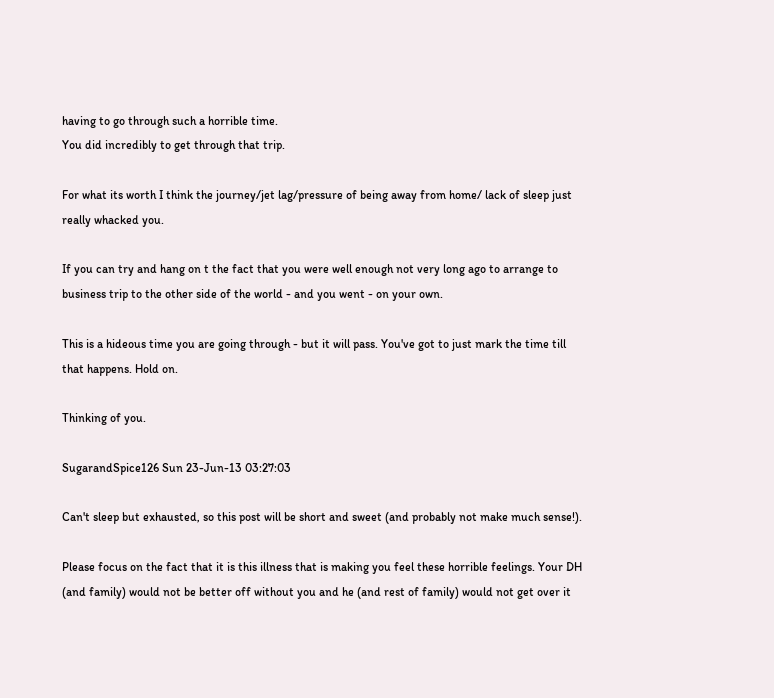having to go through such a horrible time.
You did incredibly to get through that trip.

For what its worth I think the journey/jet lag/pressure of being away from home/ lack of sleep just really whacked you.

If you can try and hang on t the fact that you were well enough not very long ago to arrange to business trip to the other side of the world - and you went - on your own.

This is a hideous time you are going through - but it will pass. You've got to just mark the time till that happens. Hold on.

Thinking of you.

SugarandSpice126 Sun 23-Jun-13 03:27:03

Can't sleep but exhausted, so this post will be short and sweet (and probably not make much sense!).

Please focus on the fact that it is this illness that is making you feel these horrible feelings. Your DH (and family) would not be better off without you and he (and rest of family) would not get over it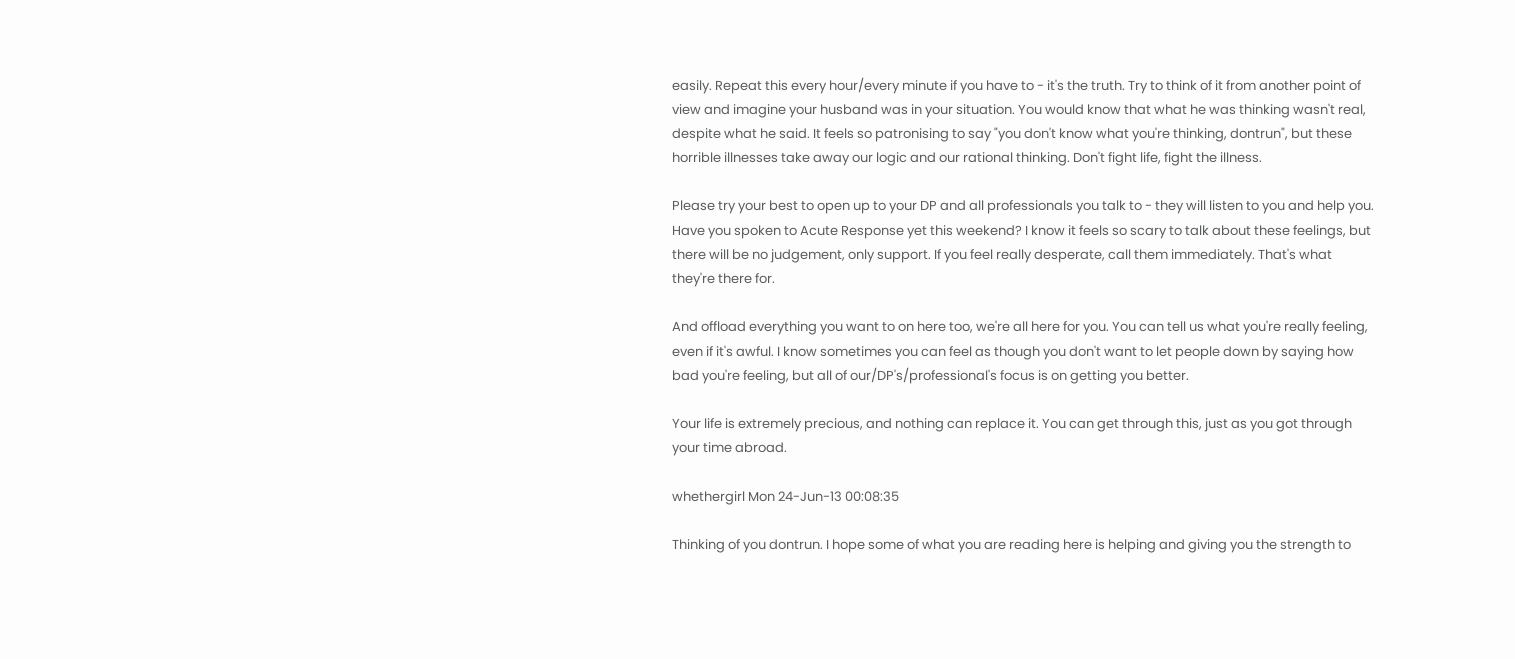easily. Repeat this every hour/every minute if you have to - it's the truth. Try to think of it from another point of view and imagine your husband was in your situation. You would know that what he was thinking wasn't real, despite what he said. It feels so patronising to say "you don't know what you're thinking, dontrun", but these horrible illnesses take away our logic and our rational thinking. Don't fight life, fight the illness.

Please try your best to open up to your DP and all professionals you talk to - they will listen to you and help you. Have you spoken to Acute Response yet this weekend? I know it feels so scary to talk about these feelings, but there will be no judgement, only support. If you feel really desperate, call them immediately. That's what they're there for.

And offload everything you want to on here too, we're all here for you. You can tell us what you're really feeling, even if it's awful. I know sometimes you can feel as though you don't want to let people down by saying how bad you're feeling, but all of our/DP's/professional's focus is on getting you better.

Your life is extremely precious, and nothing can replace it. You can get through this, just as you got through your time abroad.

whethergirl Mon 24-Jun-13 00:08:35

Thinking of you dontrun. I hope some of what you are reading here is helping and giving you the strength to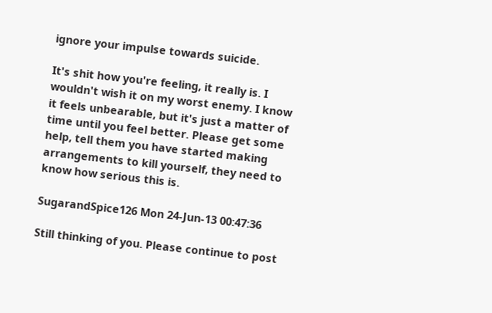ignore your impulse towards suicide.

It's shit how you're feeling, it really is. I wouldn't wish it on my worst enemy. I know it feels unbearable, but it's just a matter of time until you feel better. Please get some help, tell them you have started making arrangements to kill yourself, they need to know how serious this is.

SugarandSpice126 Mon 24-Jun-13 00:47:36

Still thinking of you. Please continue to post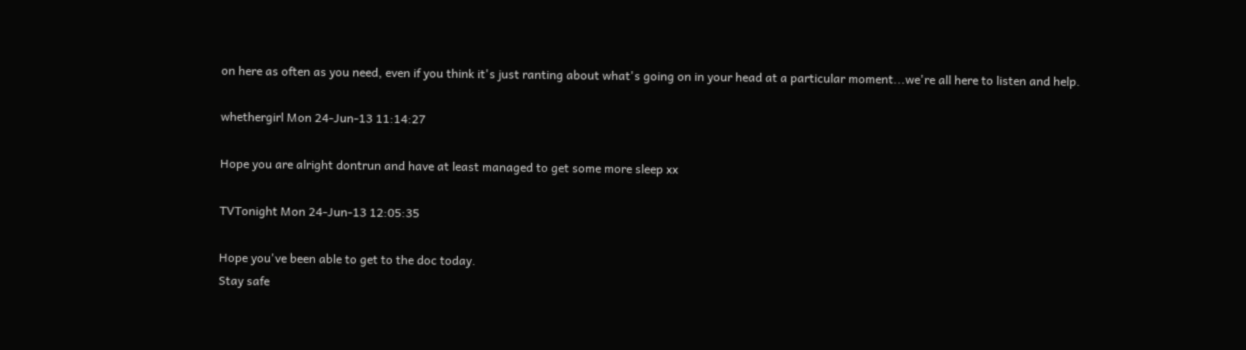on here as often as you need, even if you think it's just ranting about what's going on in your head at a particular moment...we're all here to listen and help.

whethergirl Mon 24-Jun-13 11:14:27

Hope you are alright dontrun and have at least managed to get some more sleep xx

TVTonight Mon 24-Jun-13 12:05:35

Hope you've been able to get to the doc today.
Stay safe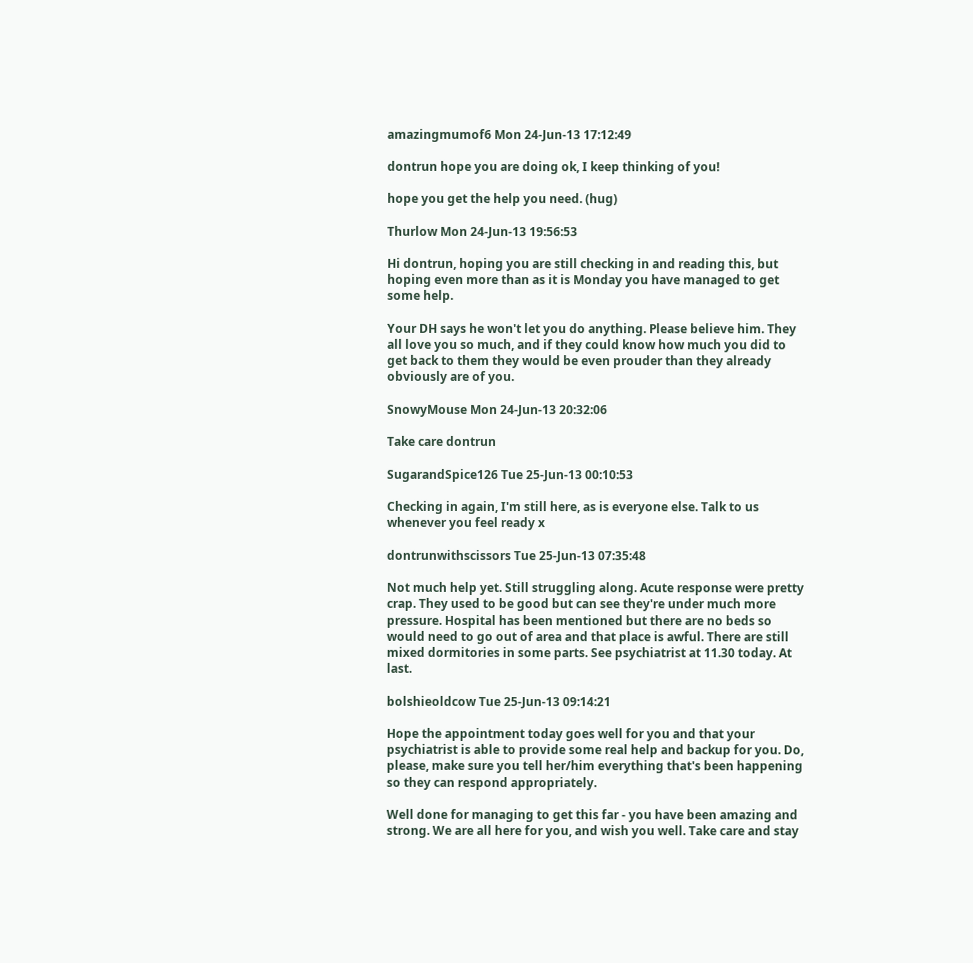amazingmumof6 Mon 24-Jun-13 17:12:49

dontrun hope you are doing ok, I keep thinking of you!

hope you get the help you need. (hug)

Thurlow Mon 24-Jun-13 19:56:53

Hi dontrun, hoping you are still checking in and reading this, but hoping even more than as it is Monday you have managed to get some help.

Your DH says he won't let you do anything. Please believe him. They all love you so much, and if they could know how much you did to get back to them they would be even prouder than they already obviously are of you.

SnowyMouse Mon 24-Jun-13 20:32:06

Take care dontrun

SugarandSpice126 Tue 25-Jun-13 00:10:53

Checking in again, I'm still here, as is everyone else. Talk to us whenever you feel ready x

dontrunwithscissors Tue 25-Jun-13 07:35:48

Not much help yet. Still struggling along. Acute response were pretty crap. They used to be good but can see they're under much more pressure. Hospital has been mentioned but there are no beds so would need to go out of area and that place is awful. There are still mixed dormitories in some parts. See psychiatrist at 11.30 today. At last.

bolshieoldcow Tue 25-Jun-13 09:14:21

Hope the appointment today goes well for you and that your psychiatrist is able to provide some real help and backup for you. Do, please, make sure you tell her/him everything that's been happening so they can respond appropriately.

Well done for managing to get this far - you have been amazing and strong. We are all here for you, and wish you well. Take care and stay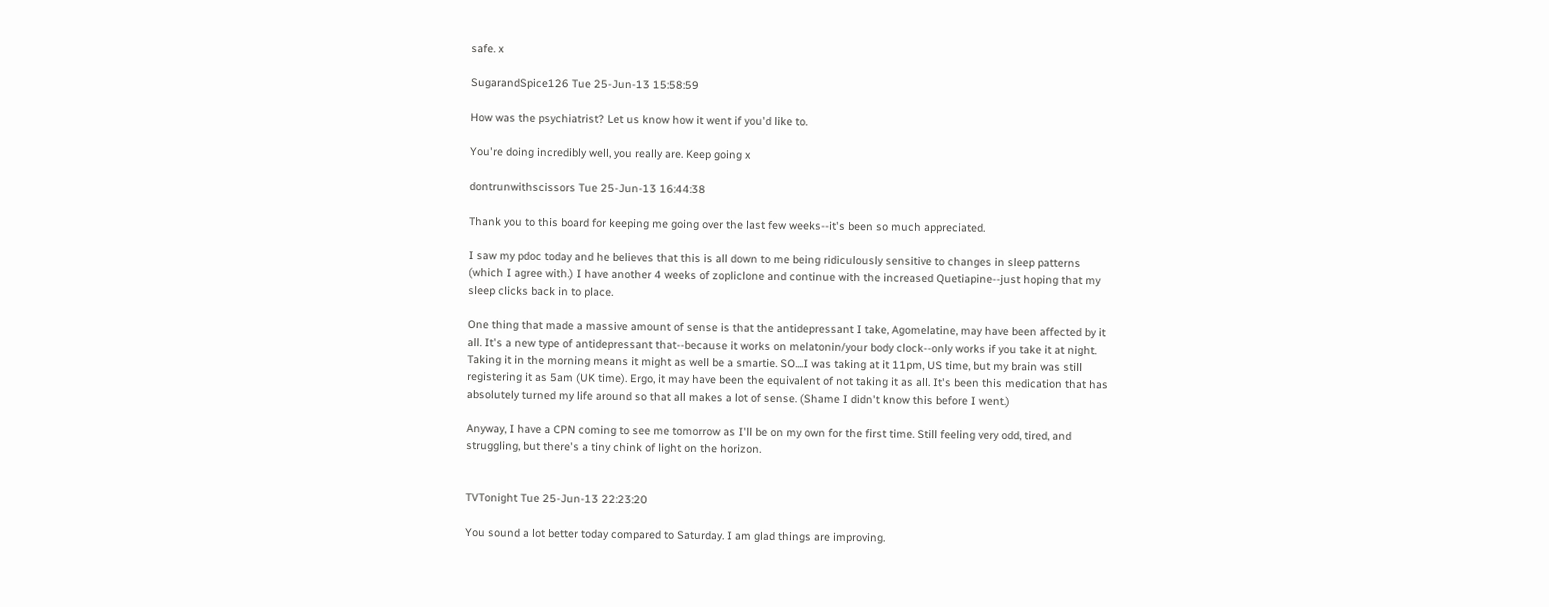safe. x

SugarandSpice126 Tue 25-Jun-13 15:58:59

How was the psychiatrist? Let us know how it went if you'd like to.

You're doing incredibly well, you really are. Keep going x

dontrunwithscissors Tue 25-Jun-13 16:44:38

Thank you to this board for keeping me going over the last few weeks--it's been so much appreciated.

I saw my pdoc today and he believes that this is all down to me being ridiculously sensitive to changes in sleep patterns (which I agree with.) I have another 4 weeks of zopliclone and continue with the increased Quetiapine--just hoping that my sleep clicks back in to place.

One thing that made a massive amount of sense is that the antidepressant I take, Agomelatine, may have been affected by it all. It's a new type of antidepressant that--because it works on melatonin/your body clock--only works if you take it at night. Taking it in the morning means it might as well be a smartie. SO....I was taking at it 11pm, US time, but my brain was still registering it as 5am (UK time). Ergo, it may have been the equivalent of not taking it as all. It's been this medication that has absolutely turned my life around so that all makes a lot of sense. (Shame I didn't know this before I went.)

Anyway, I have a CPN coming to see me tomorrow as I'll be on my own for the first time. Still feeling very odd, tired, and struggling, but there's a tiny chink of light on the horizon.


TVTonight Tue 25-Jun-13 22:23:20

You sound a lot better today compared to Saturday. I am glad things are improving.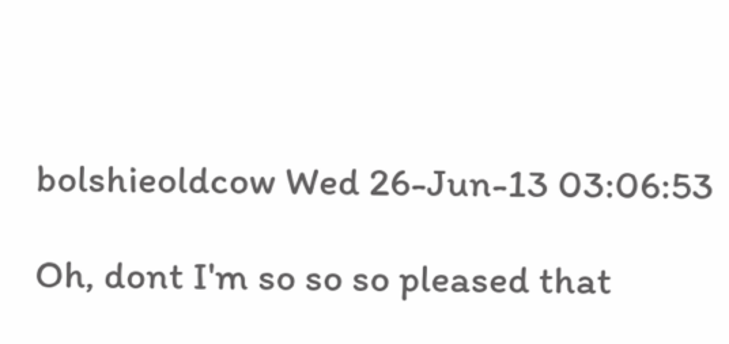bolshieoldcow Wed 26-Jun-13 03:06:53

Oh, dont I'm so so so pleased that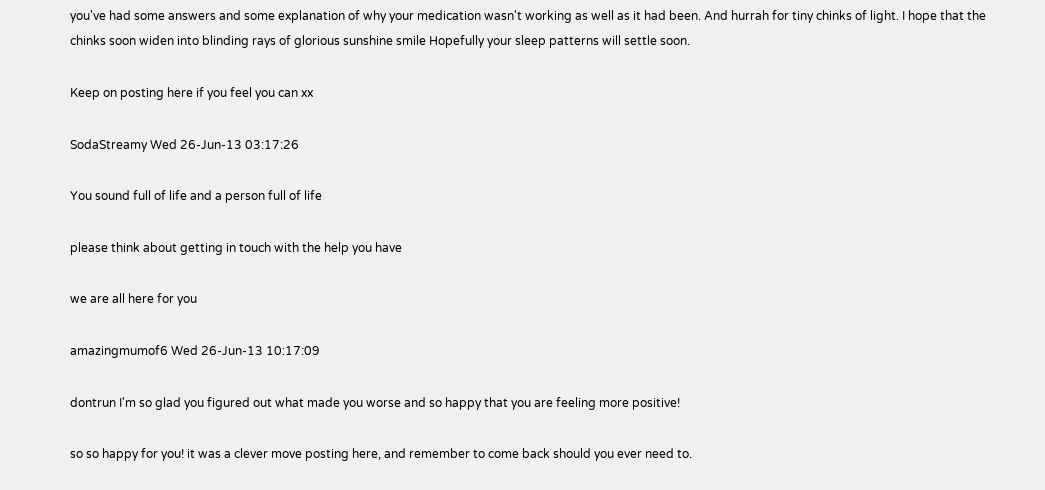you've had some answers and some explanation of why your medication wasn't working as well as it had been. And hurrah for tiny chinks of light. I hope that the chinks soon widen into blinding rays of glorious sunshine smile Hopefully your sleep patterns will settle soon.

Keep on posting here if you feel you can xx

SodaStreamy Wed 26-Jun-13 03:17:26

You sound full of life and a person full of life

please think about getting in touch with the help you have

we are all here for you

amazingmumof6 Wed 26-Jun-13 10:17:09

dontrun I'm so glad you figured out what made you worse and so happy that you are feeling more positive!

so so happy for you! it was a clever move posting here, and remember to come back should you ever need to.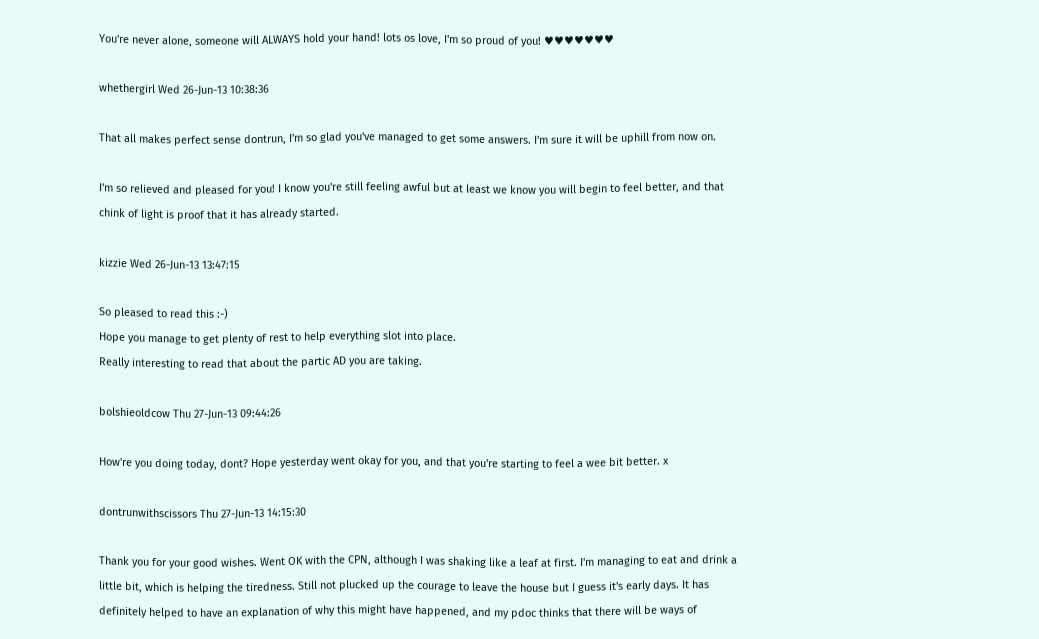You're never alone, someone will ALWAYS hold your hand! lots os love, I'm so proud of you! ♥♥♥♥♥♥♥

whethergirl Wed 26-Jun-13 10:38:36

That all makes perfect sense dontrun, I'm so glad you've managed to get some answers. I'm sure it will be uphill from now on.

I'm so relieved and pleased for you! I know you're still feeling awful but at least we know you will begin to feel better, and that chink of light is proof that it has already started.

kizzie Wed 26-Jun-13 13:47:15

So pleased to read this :-)
Hope you manage to get plenty of rest to help everything slot into place.
Really interesting to read that about the partic AD you are taking.

bolshieoldcow Thu 27-Jun-13 09:44:26

How're you doing today, dont? Hope yesterday went okay for you, and that you're starting to feel a wee bit better. x

dontrunwithscissors Thu 27-Jun-13 14:15:30

Thank you for your good wishes. Went OK with the CPN, although I was shaking like a leaf at first. I'm managing to eat and drink a little bit, which is helping the tiredness. Still not plucked up the courage to leave the house but I guess it's early days. It has definitely helped to have an explanation of why this might have happened, and my pdoc thinks that there will be ways of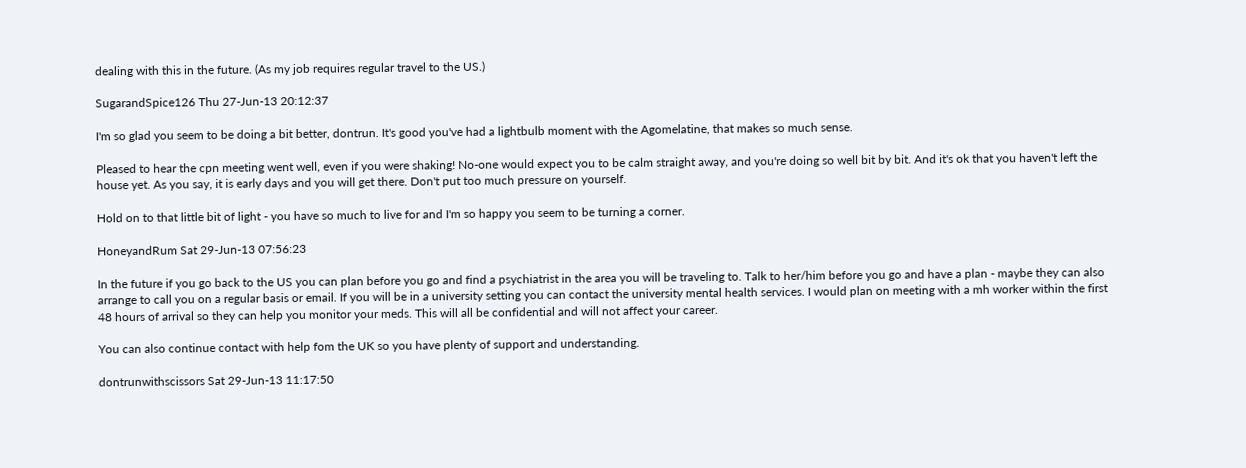dealing with this in the future. (As my job requires regular travel to the US.)

SugarandSpice126 Thu 27-Jun-13 20:12:37

I'm so glad you seem to be doing a bit better, dontrun. It's good you've had a lightbulb moment with the Agomelatine, that makes so much sense.

Pleased to hear the cpn meeting went well, even if you were shaking! No-one would expect you to be calm straight away, and you're doing so well bit by bit. And it's ok that you haven't left the house yet. As you say, it is early days and you will get there. Don't put too much pressure on yourself.

Hold on to that little bit of light - you have so much to live for and I'm so happy you seem to be turning a corner.

HoneyandRum Sat 29-Jun-13 07:56:23

In the future if you go back to the US you can plan before you go and find a psychiatrist in the area you will be traveling to. Talk to her/him before you go and have a plan - maybe they can also arrange to call you on a regular basis or email. If you will be in a university setting you can contact the university mental health services. I would plan on meeting with a mh worker within the first 48 hours of arrival so they can help you monitor your meds. This will all be confidential and will not affect your career.

You can also continue contact with help fom the UK so you have plenty of support and understanding.

dontrunwithscissors Sat 29-Jun-13 11:17:50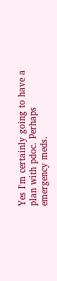Yes I'm certainly going to have a plan with pdoc. Perhaps emergency meds.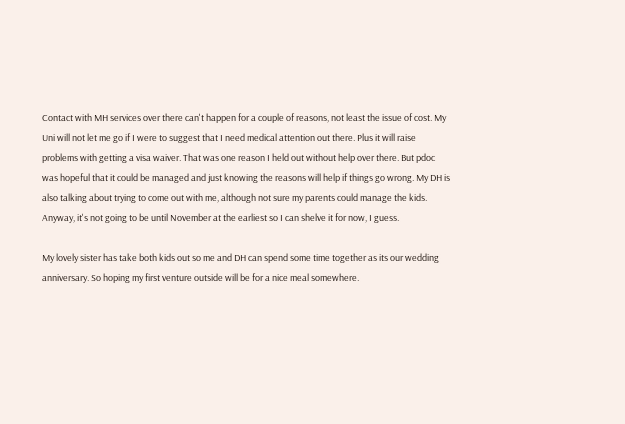Contact with MH services over there can't happen for a couple of reasons, not least the issue of cost. My Uni will not let me go if I were to suggest that I need medical attention out there. Plus it will raise problems with getting a visa waiver. That was one reason I held out without help over there. But pdoc was hopeful that it could be managed and just knowing the reasons will help if things go wrong. My DH is also talking about trying to come out with me, although not sure my parents could manage the kids. Anyway, it's not going to be until November at the earliest so I can shelve it for now, I guess.

My lovely sister has take both kids out so me and DH can spend some time together as its our wedding anniversary. So hoping my first venture outside will be for a nice meal somewhere.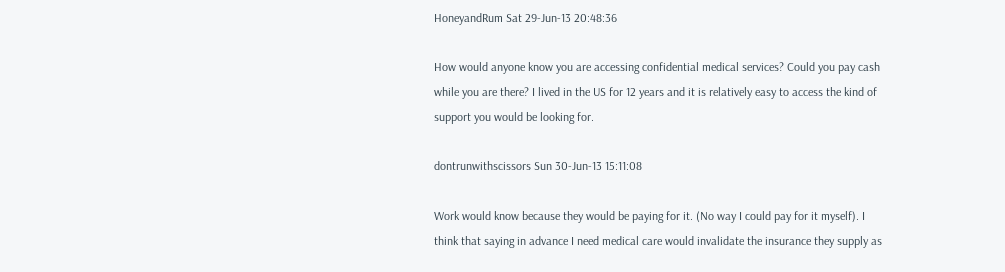HoneyandRum Sat 29-Jun-13 20:48:36

How would anyone know you are accessing confidential medical services? Could you pay cash while you are there? I lived in the US for 12 years and it is relatively easy to access the kind of support you would be looking for.

dontrunwithscissors Sun 30-Jun-13 15:11:08

Work would know because they would be paying for it. (No way I could pay for it myself). I think that saying in advance I need medical care would invalidate the insurance they supply as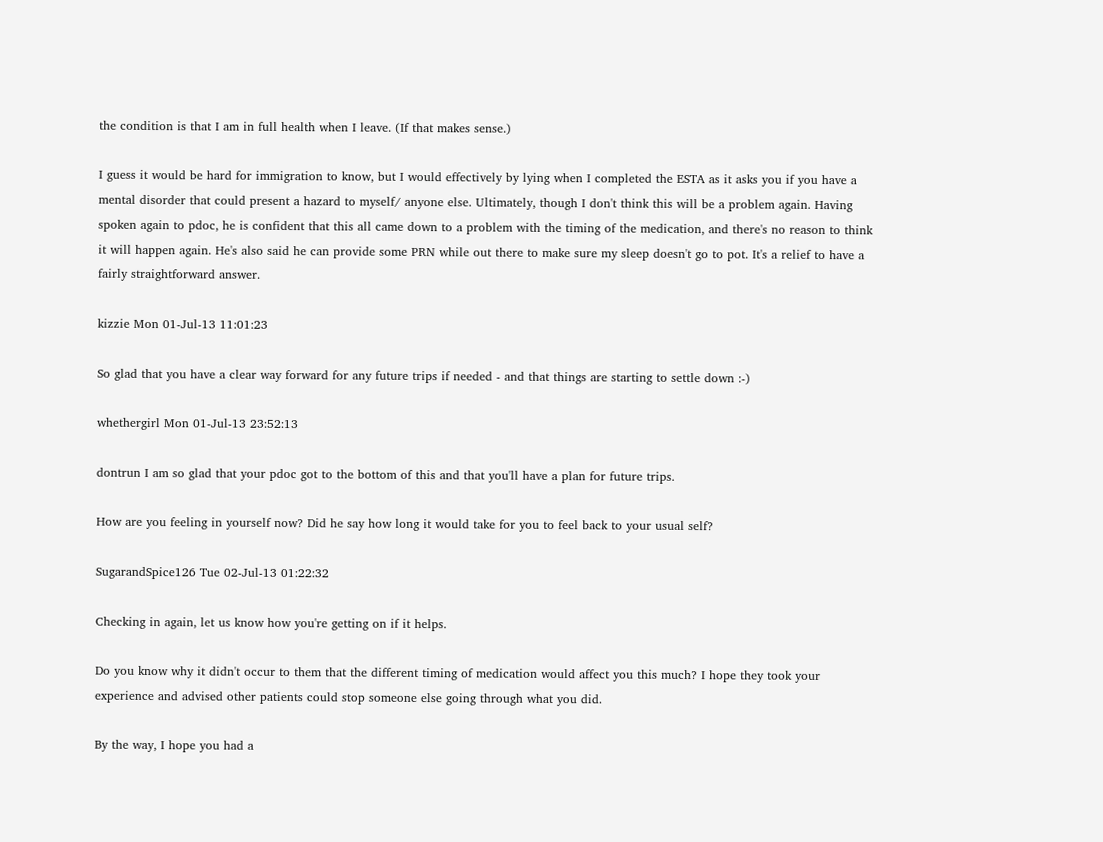the condition is that I am in full health when I leave. (If that makes sense.)

I guess it would be hard for immigration to know, but I would effectively by lying when I completed the ESTA as it asks you if you have a mental disorder that could present a hazard to myself/ anyone else. Ultimately, though I don't think this will be a problem again. Having spoken again to pdoc, he is confident that this all came down to a problem with the timing of the medication, and there's no reason to think it will happen again. He's also said he can provide some PRN while out there to make sure my sleep doesn't go to pot. It's a relief to have a fairly straightforward answer.

kizzie Mon 01-Jul-13 11:01:23

So glad that you have a clear way forward for any future trips if needed - and that things are starting to settle down :-)

whethergirl Mon 01-Jul-13 23:52:13

dontrun I am so glad that your pdoc got to the bottom of this and that you'll have a plan for future trips.

How are you feeling in yourself now? Did he say how long it would take for you to feel back to your usual self?

SugarandSpice126 Tue 02-Jul-13 01:22:32

Checking in again, let us know how you're getting on if it helps.

Do you know why it didn't occur to them that the different timing of medication would affect you this much? I hope they took your experience and advised other patients could stop someone else going through what you did.

By the way, I hope you had a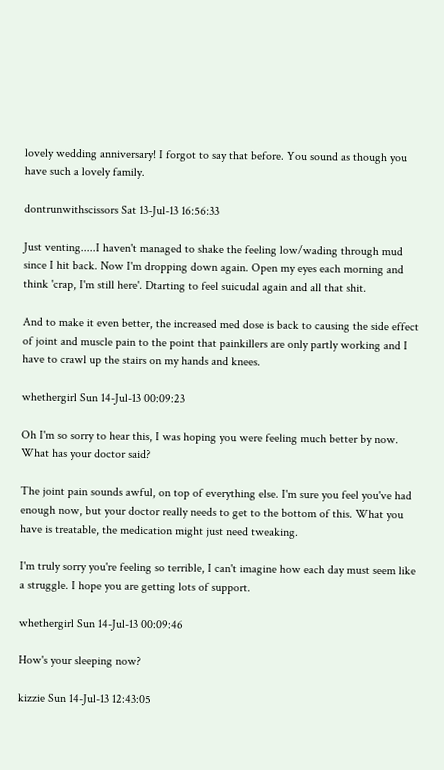lovely wedding anniversary! I forgot to say that before. You sound as though you have such a lovely family.

dontrunwithscissors Sat 13-Jul-13 16:56:33

Just venting.....I haven't managed to shake the feeling low/wading through mud since I hit back. Now I'm dropping down again. Open my eyes each morning and think 'crap, I'm still here'. Dtarting to feel suicudal again and all that shit.

And to make it even better, the increased med dose is back to causing the side effect of joint and muscle pain to the point that painkillers are only partly working and I have to crawl up the stairs on my hands and knees.

whethergirl Sun 14-Jul-13 00:09:23

Oh I'm so sorry to hear this, I was hoping you were feeling much better by now. What has your doctor said?

The joint pain sounds awful, on top of everything else. I'm sure you feel you've had enough now, but your doctor really needs to get to the bottom of this. What you have is treatable, the medication might just need tweaking.

I'm truly sorry you're feeling so terrible, I can't imagine how each day must seem like a struggle. I hope you are getting lots of support.

whethergirl Sun 14-Jul-13 00:09:46

How's your sleeping now?

kizzie Sun 14-Jul-13 12:43:05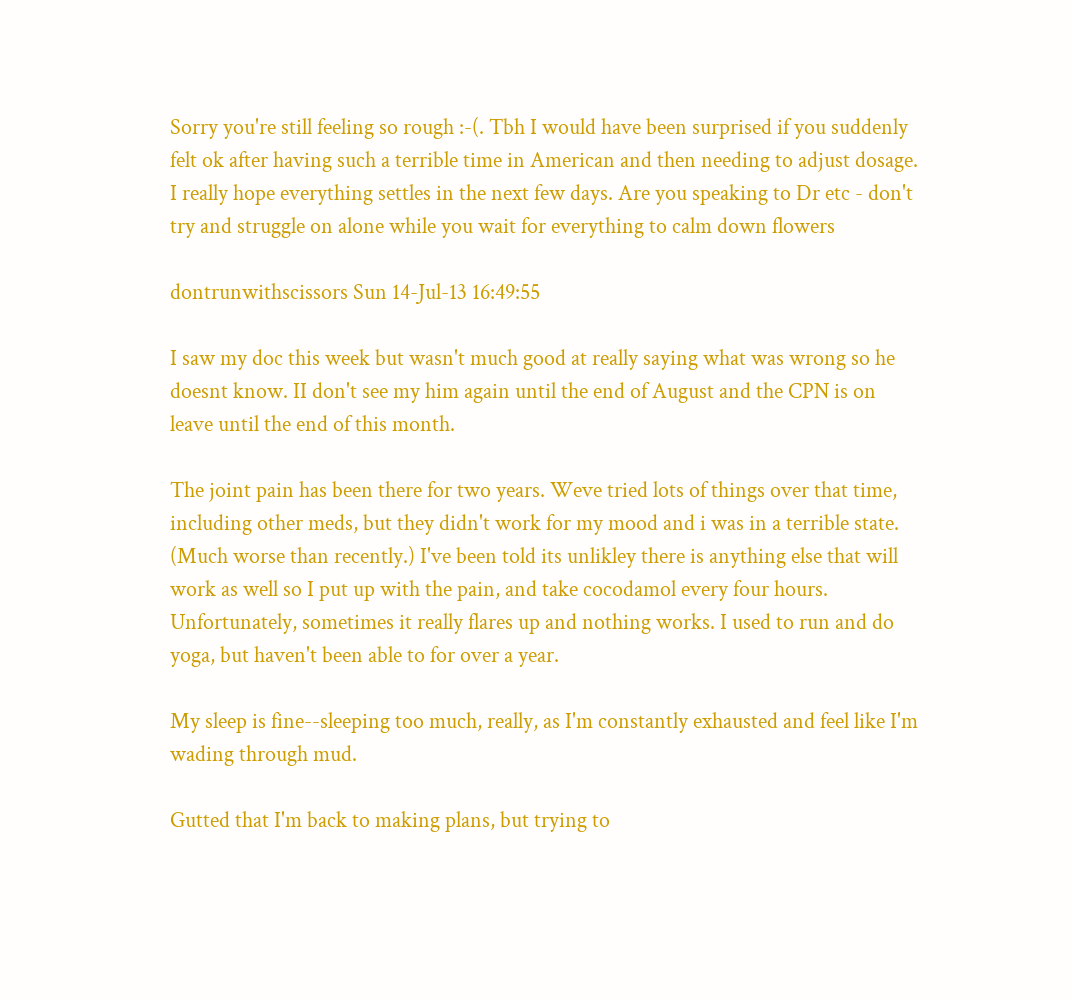Sorry you're still feeling so rough :-(. Tbh I would have been surprised if you suddenly felt ok after having such a terrible time in American and then needing to adjust dosage.
I really hope everything settles in the next few days. Are you speaking to Dr etc - don't try and struggle on alone while you wait for everything to calm down flowers

dontrunwithscissors Sun 14-Jul-13 16:49:55

I saw my doc this week but wasn't much good at really saying what was wrong so he doesnt know. II don't see my him again until the end of August and the CPN is on leave until the end of this month.

The joint pain has been there for two years. Weve tried lots of things over that time, including other meds, but they didn't work for my mood and i was in a terrible state. (Much worse than recently.) I've been told its unlikley there is anything else that will work as well so I put up with the pain, and take cocodamol every four hours. Unfortunately, sometimes it really flares up and nothing works. I used to run and do yoga, but haven't been able to for over a year.

My sleep is fine--sleeping too much, really, as I'm constantly exhausted and feel like I'm wading through mud.

Gutted that I'm back to making plans, but trying to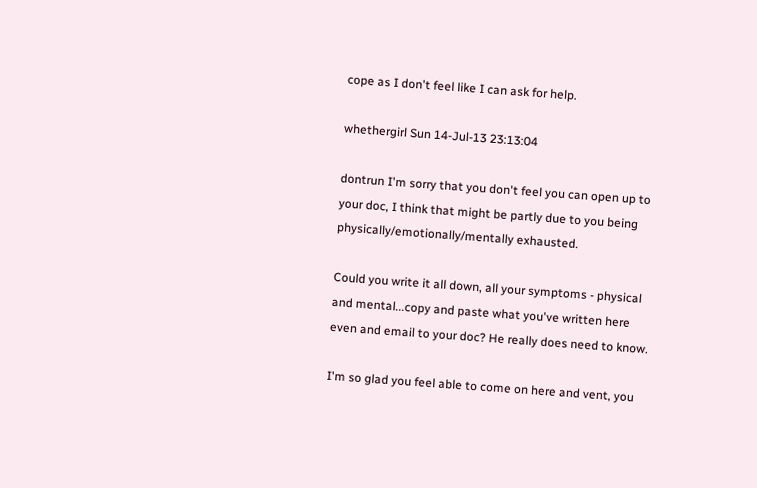cope as I don't feel like I can ask for help.

whethergirl Sun 14-Jul-13 23:13:04

dontrun I'm sorry that you don't feel you can open up to your doc, I think that might be partly due to you being physically/emotionally/mentally exhausted.

Could you write it all down, all your symptoms - physical and mental...copy and paste what you've written here even and email to your doc? He really does need to know.

I'm so glad you feel able to come on here and vent, you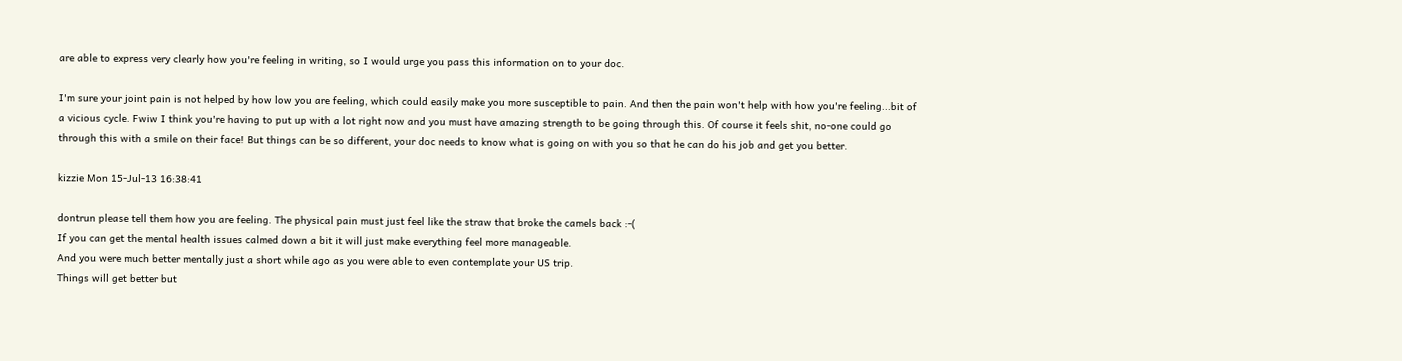are able to express very clearly how you're feeling in writing, so I would urge you pass this information on to your doc.

I'm sure your joint pain is not helped by how low you are feeling, which could easily make you more susceptible to pain. And then the pain won't help with how you're feeling...bit of a vicious cycle. Fwiw I think you're having to put up with a lot right now and you must have amazing strength to be going through this. Of course it feels shit, no-one could go through this with a smile on their face! But things can be so different, your doc needs to know what is going on with you so that he can do his job and get you better.

kizzie Mon 15-Jul-13 16:38:41

dontrun please tell them how you are feeling. The physical pain must just feel like the straw that broke the camels back :-(
If you can get the mental health issues calmed down a bit it will just make everything feel more manageable.
And you were much better mentally just a short while ago as you were able to even contemplate your US trip.
Things will get better but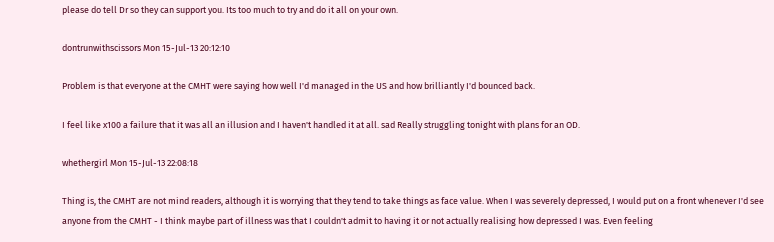please do tell Dr so they can support you. Its too much to try and do it all on your own.

dontrunwithscissors Mon 15-Jul-13 20:12:10

Problem is that everyone at the CMHT were saying how well I'd managed in the US and how brilliantly I'd bounced back.

I feel like x100 a failure that it was all an illusion and I haven't handled it at all. sad Really struggling tonight with plans for an OD.

whethergirl Mon 15-Jul-13 22:08:18

Thing is, the CMHT are not mind readers, although it is worrying that they tend to take things as face value. When I was severely depressed, I would put on a front whenever I'd see anyone from the CMHT - I think maybe part of illness was that I couldn't admit to having it or not actually realising how depressed I was. Even feeling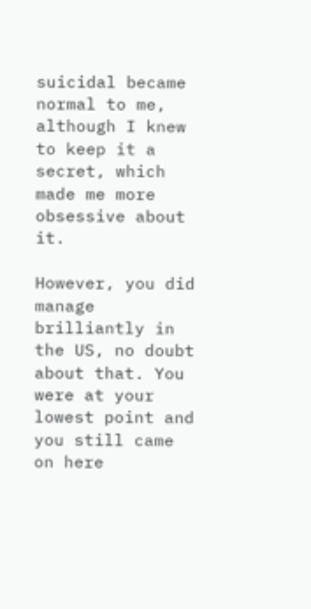suicidal became normal to me, although I knew to keep it a secret, which made me more obsessive about it.

However, you did manage brilliantly in the US, no doubt about that. You were at your lowest point and you still came on here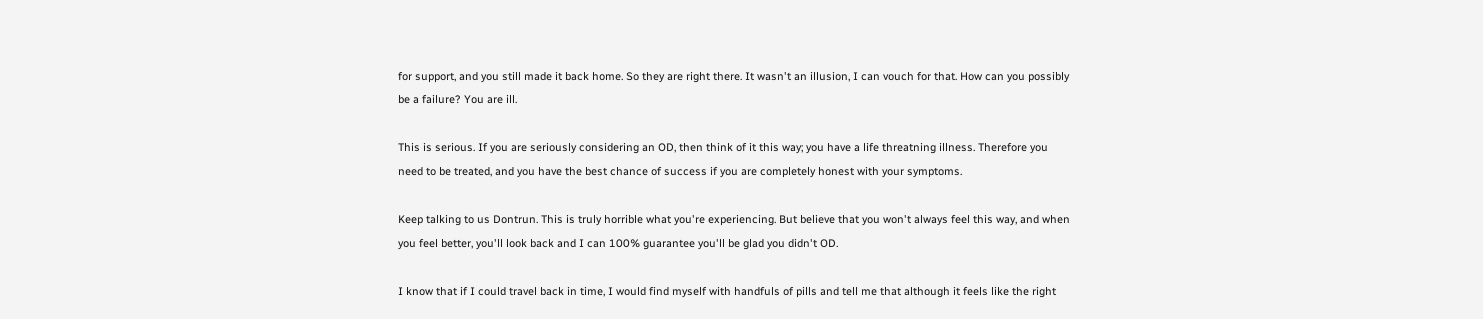for support, and you still made it back home. So they are right there. It wasn't an illusion, I can vouch for that. How can you possibly be a failure? You are ill.

This is serious. If you are seriously considering an OD, then think of it this way; you have a life threatning illness. Therefore you need to be treated, and you have the best chance of success if you are completely honest with your symptoms.

Keep talking to us Dontrun. This is truly horrible what you're experiencing. But believe that you won't always feel this way, and when you feel better, you'll look back and I can 100% guarantee you'll be glad you didn't OD.

I know that if I could travel back in time, I would find myself with handfuls of pills and tell me that although it feels like the right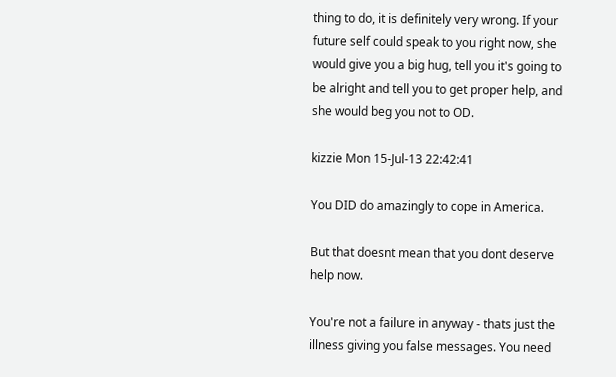thing to do, it is definitely very wrong. If your future self could speak to you right now, she would give you a big hug, tell you it's going to be alright and tell you to get proper help, and she would beg you not to OD.

kizzie Mon 15-Jul-13 22:42:41

You DID do amazingly to cope in America.

But that doesnt mean that you dont deserve help now.

You're not a failure in anyway - thats just the illness giving you false messages. You need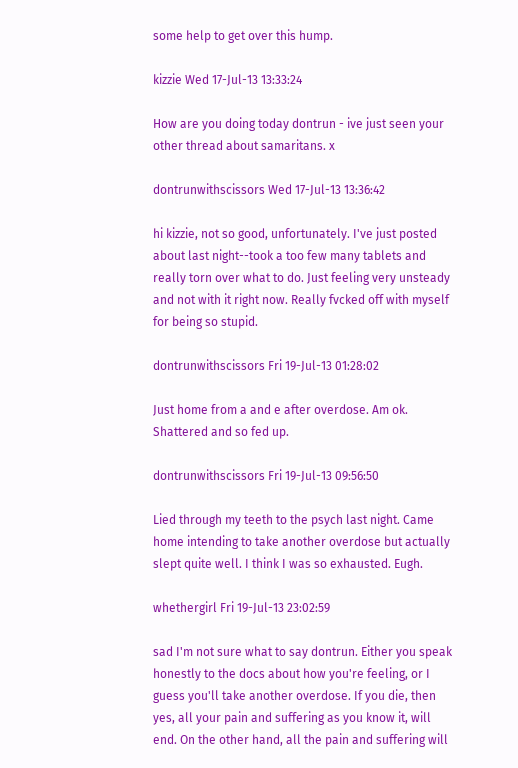some help to get over this hump.

kizzie Wed 17-Jul-13 13:33:24

How are you doing today dontrun - ive just seen your other thread about samaritans. x

dontrunwithscissors Wed 17-Jul-13 13:36:42

hi kizzie, not so good, unfortunately. I've just posted about last night--took a too few many tablets and really torn over what to do. Just feeling very unsteady and not with it right now. Really fvcked off with myself for being so stupid.

dontrunwithscissors Fri 19-Jul-13 01:28:02

Just home from a and e after overdose. Am ok. Shattered and so fed up.

dontrunwithscissors Fri 19-Jul-13 09:56:50

Lied through my teeth to the psych last night. Came home intending to take another overdose but actually slept quite well. I think I was so exhausted. Eugh.

whethergirl Fri 19-Jul-13 23:02:59

sad I'm not sure what to say dontrun. Either you speak honestly to the docs about how you're feeling, or I guess you'll take another overdose. If you die, then yes, all your pain and suffering as you know it, will end. On the other hand, all the pain and suffering will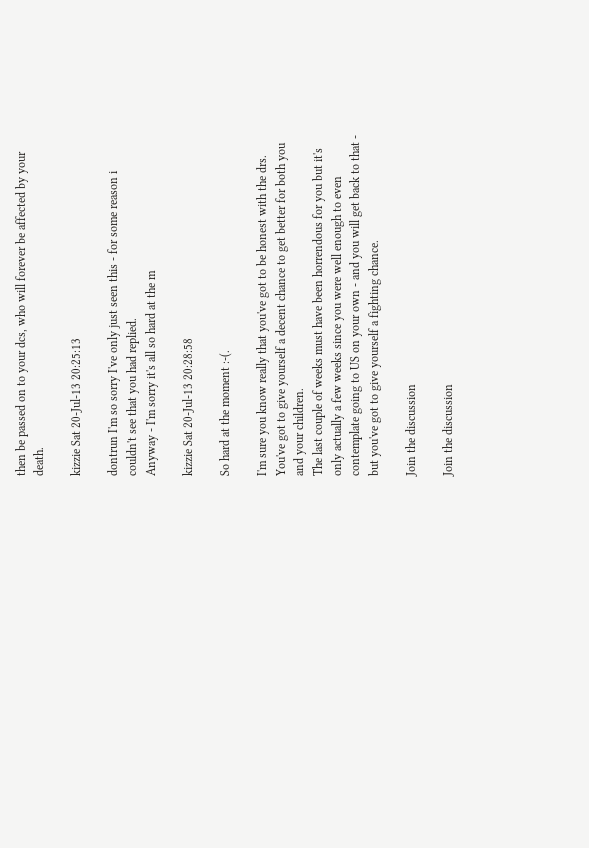then be passed on to your dcs, who will forever be affected by your death.

kizzie Sat 20-Jul-13 20:25:13

dontrun I'm so sorry I've only just seen this - for some reason i couldn't see that you had replied.
Anyway - I'm sorry it's all so hard at the m

kizzie Sat 20-Jul-13 20:28:58

So hard at the moment :-(.

I'm sure you know really that you've got to be honest with the drs. You've got to give yourself a decent chance to get better for both you and your children.
The last couple of weeks must have been horrendous for you but it's only actually a few weeks since you were well enough to even contemplate going to US on your own - and you will get back to that - but you've got to give yourself a fighting chance.

Join the discussion

Join the discussion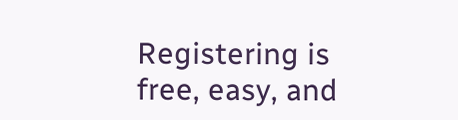Registering is free, easy, and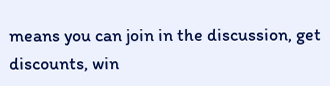means you can join in the discussion, get discounts, win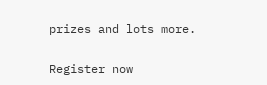prizes and lots more.

Register now